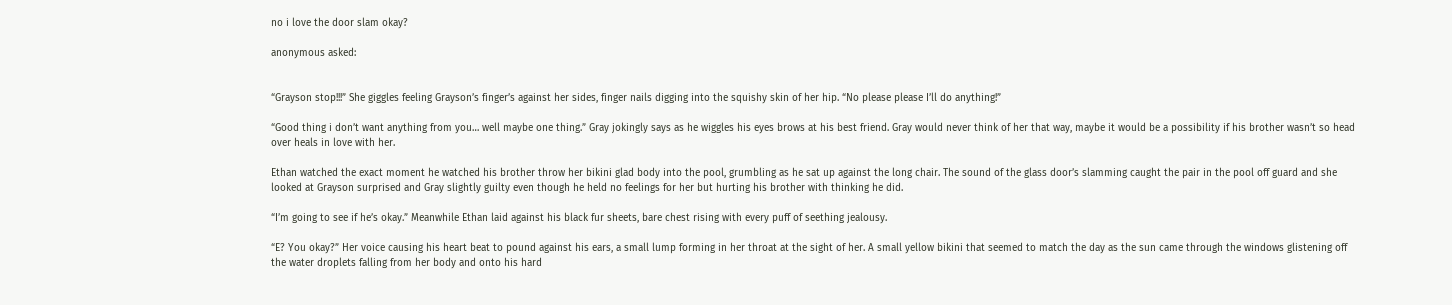no i love the door slam okay?

anonymous asked:


“Grayson stop!!!” She giggles feeling Grayson’s finger’s against her sides, finger nails digging into the squishy skin of her hip. “No please please I’ll do anything!”

“Good thing i don’t want anything from you… well maybe one thing.” Gray jokingly says as he wiggles his eyes brows at his best friend. Gray would never think of her that way, maybe it would be a possibility if his brother wasn’t so head over heals in love with her.

Ethan watched the exact moment he watched his brother throw her bikini glad body into the pool, grumbling as he sat up against the long chair. The sound of the glass door’s slamming caught the pair in the pool off guard and she looked at Grayson surprised and Gray slightly guilty even though he held no feelings for her but hurting his brother with thinking he did.

“I’m going to see if he’s okay.” Meanwhile Ethan laid against his black fur sheets, bare chest rising with every puff of seething jealousy.

“E? You okay?” Her voice causing his heart beat to pound against his ears, a small lump forming in her throat at the sight of her. A small yellow bikini that seemed to match the day as the sun came through the windows glistening off the water droplets falling from her body and onto his hard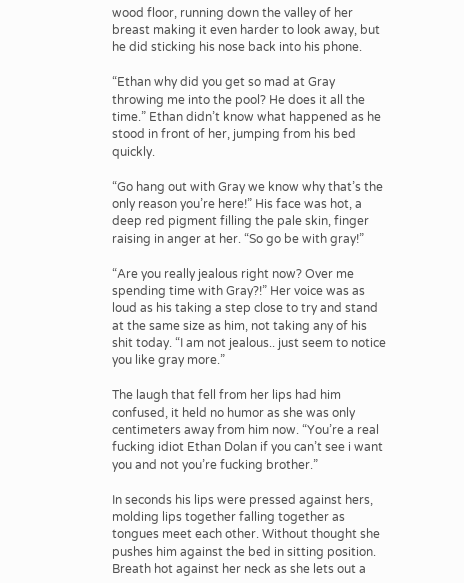wood floor, running down the valley of her breast making it even harder to look away, but he did sticking his nose back into his phone.

“Ethan why did you get so mad at Gray throwing me into the pool? He does it all the time.” Ethan didn’t know what happened as he stood in front of her, jumping from his bed quickly.

“Go hang out with Gray we know why that’s the only reason you’re here!” His face was hot, a deep red pigment filling the pale skin, finger raising in anger at her. “So go be with gray!”

“Are you really jealous right now? Over me spending time with Gray?!” Her voice was as loud as his taking a step close to try and stand at the same size as him, not taking any of his shit today. “I am not jealous.. just seem to notice you like gray more.”

The laugh that fell from her lips had him confused, it held no humor as she was only centimeters away from him now. “You’re a real fucking idiot Ethan Dolan if you can’t see i want you and not you’re fucking brother.”

In seconds his lips were pressed against hers, molding lips together falling together as tongues meet each other. Without thought she pushes him against the bed in sitting position. Breath hot against her neck as she lets out a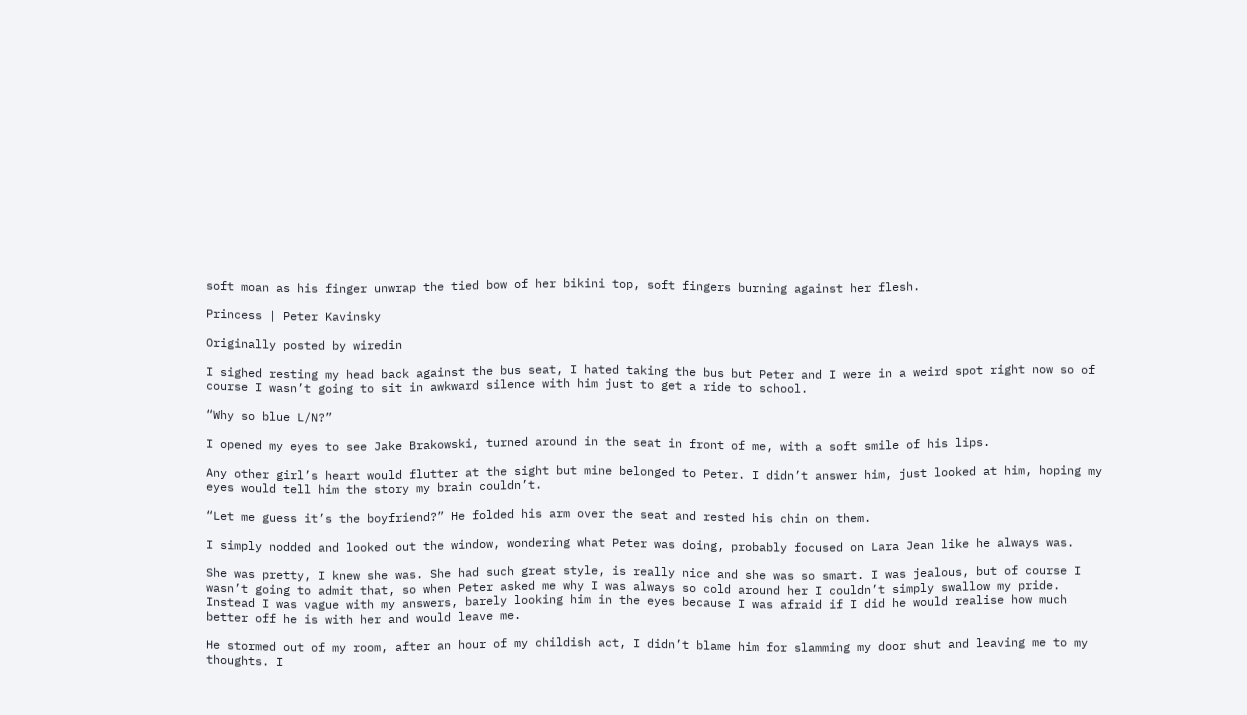soft moan as his finger unwrap the tied bow of her bikini top, soft fingers burning against her flesh.

Princess | Peter Kavinsky

Originally posted by wiredin

I sighed resting my head back against the bus seat, I hated taking the bus but Peter and I were in a weird spot right now so of course I wasn’t going to sit in awkward silence with him just to get a ride to school.

“Why so blue L/N?”

I opened my eyes to see Jake Brakowski, turned around in the seat in front of me, with a soft smile of his lips.

Any other girl’s heart would flutter at the sight but mine belonged to Peter. I didn’t answer him, just looked at him, hoping my eyes would tell him the story my brain couldn’t.

“Let me guess it’s the boyfriend?” He folded his arm over the seat and rested his chin on them.

I simply nodded and looked out the window, wondering what Peter was doing, probably focused on Lara Jean like he always was.

She was pretty, I knew she was. She had such great style, is really nice and she was so smart. I was jealous, but of course I wasn’t going to admit that, so when Peter asked me why I was always so cold around her I couldn’t simply swallow my pride. Instead I was vague with my answers, barely looking him in the eyes because I was afraid if I did he would realise how much better off he is with her and would leave me.

He stormed out of my room, after an hour of my childish act, I didn’t blame him for slamming my door shut and leaving me to my thoughts. I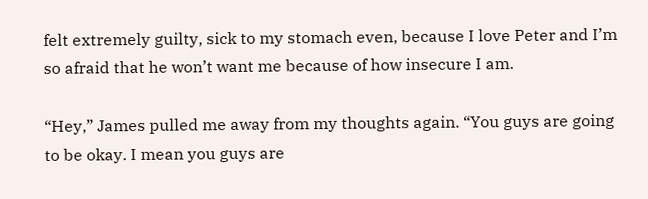felt extremely guilty, sick to my stomach even, because I love Peter and I’m so afraid that he won’t want me because of how insecure I am.

“Hey,” James pulled me away from my thoughts again. “You guys are going to be okay. I mean you guys are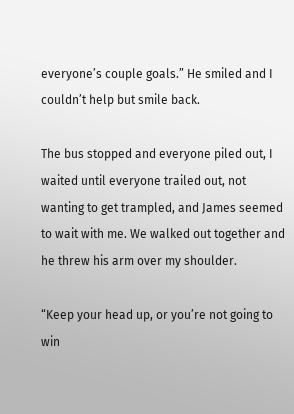everyone’s couple goals.” He smiled and I couldn’t help but smile back.

The bus stopped and everyone piled out, I waited until everyone trailed out, not wanting to get trampled, and James seemed to wait with me. We walked out together and he threw his arm over my shoulder.

“Keep your head up, or you’re not going to win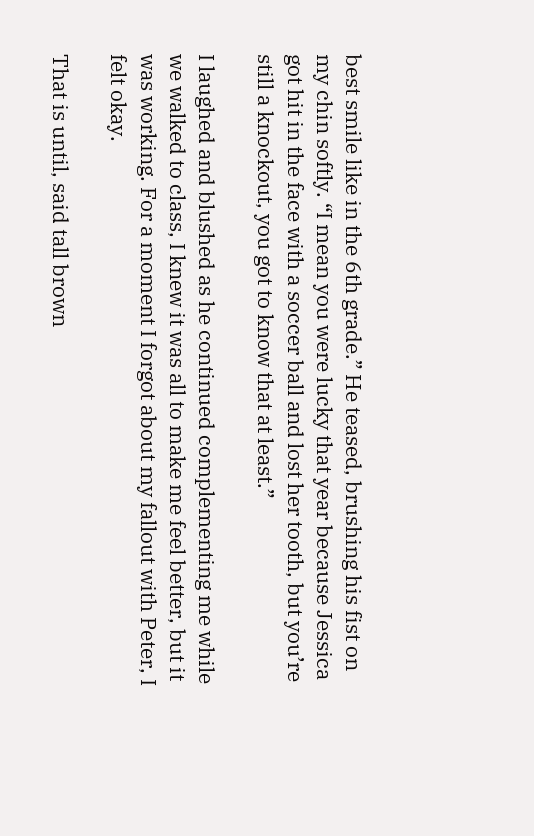best smile like in the 6th grade.” He teased, brushing his fist on my chin softly. “I mean you were lucky that year because Jessica got hit in the face with a soccer ball and lost her tooth, but you’re still a knockout, you got to know that at least.”

I laughed and blushed as he continued complementing me while we walked to class, I knew it was all to make me feel better, but it was working. For a moment I forgot about my fallout with Peter, I felt okay.

That is until, said tall brown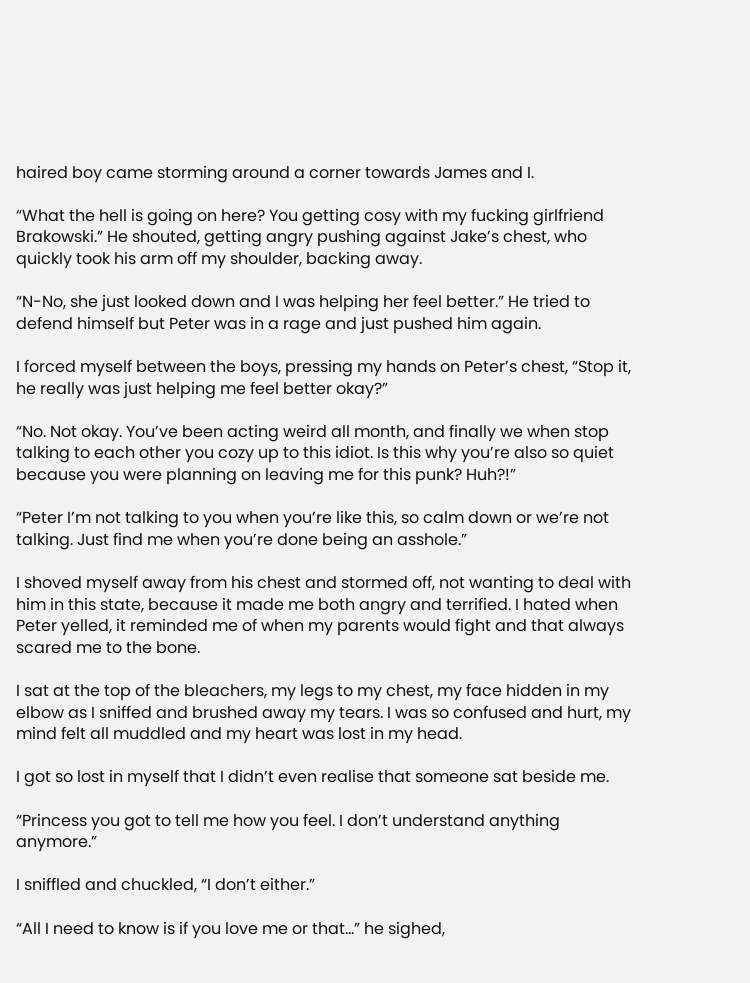haired boy came storming around a corner towards James and I.

“What the hell is going on here? You getting cosy with my fucking girlfriend Brakowski.” He shouted, getting angry pushing against Jake’s chest, who quickly took his arm off my shoulder, backing away.

“N-No, she just looked down and I was helping her feel better.” He tried to defend himself but Peter was in a rage and just pushed him again.

I forced myself between the boys, pressing my hands on Peter’s chest, “Stop it, he really was just helping me feel better okay?”

“No. Not okay. You’ve been acting weird all month, and finally we when stop talking to each other you cozy up to this idiot. Is this why you’re also so quiet because you were planning on leaving me for this punk? Huh?!”

“Peter I’m not talking to you when you’re like this, so calm down or we’re not talking. Just find me when you’re done being an asshole.”

I shoved myself away from his chest and stormed off, not wanting to deal with him in this state, because it made me both angry and terrified. I hated when Peter yelled, it reminded me of when my parents would fight and that always scared me to the bone.

I sat at the top of the bleachers, my legs to my chest, my face hidden in my elbow as I sniffed and brushed away my tears. I was so confused and hurt, my mind felt all muddled and my heart was lost in my head.

I got so lost in myself that I didn’t even realise that someone sat beside me.

“Princess you got to tell me how you feel. I don’t understand anything anymore.”

I sniffled and chuckled, “I don’t either.”

“All I need to know is if you love me or that…” he sighed,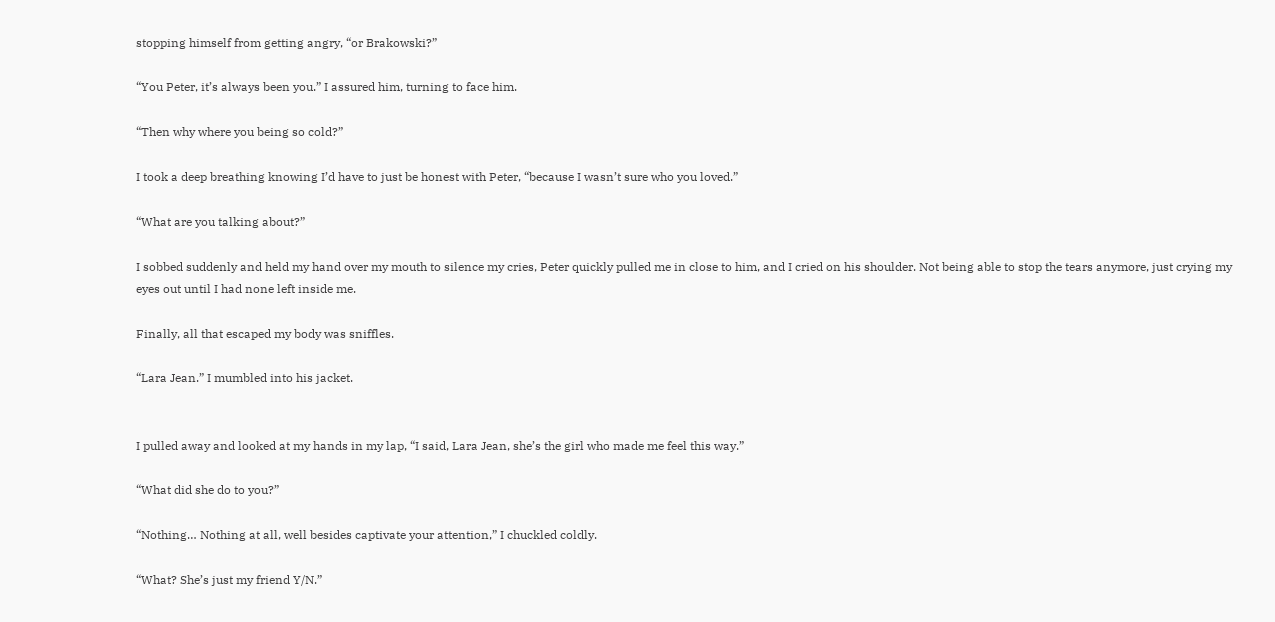stopping himself from getting angry, “or Brakowski?”

“You Peter, it’s always been you.” I assured him, turning to face him.

“Then why where you being so cold?”

I took a deep breathing knowing I’d have to just be honest with Peter, “because I wasn’t sure who you loved.”

“What are you talking about?”

I sobbed suddenly and held my hand over my mouth to silence my cries, Peter quickly pulled me in close to him, and I cried on his shoulder. Not being able to stop the tears anymore, just crying my eyes out until I had none left inside me.

Finally, all that escaped my body was sniffles.

“Lara Jean.” I mumbled into his jacket.


I pulled away and looked at my hands in my lap, “I said, Lara Jean, she’s the girl who made me feel this way.”

“What did she do to you?”

“Nothing… Nothing at all, well besides captivate your attention,” I chuckled coldly.

“What? She’s just my friend Y/N.”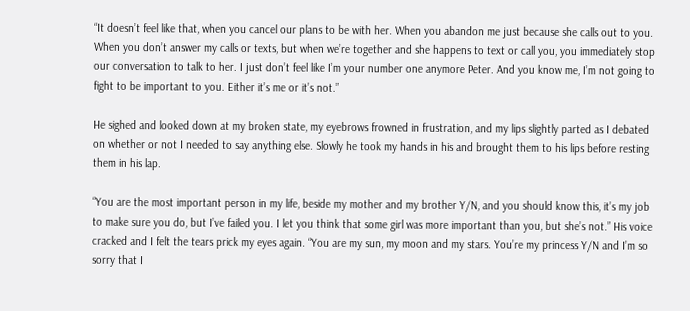“It doesn’t feel like that, when you cancel our plans to be with her. When you abandon me just because she calls out to you. When you don’t answer my calls or texts, but when we’re together and she happens to text or call you, you immediately stop our conversation to talk to her. I just don’t feel like I’m your number one anymore Peter. And you know me, I’m not going to fight to be important to you. Either it’s me or it’s not.”

He sighed and looked down at my broken state, my eyebrows frowned in frustration, and my lips slightly parted as I debated on whether or not I needed to say anything else. Slowly he took my hands in his and brought them to his lips before resting them in his lap.

“You are the most important person in my life, beside my mother and my brother Y/N, and you should know this, it’s my job to make sure you do, but I’ve failed you. I let you think that some girl was more important than you, but she’s not.” His voice cracked and I felt the tears prick my eyes again. “You are my sun, my moon and my stars. You’re my princess Y/N and I’m so sorry that I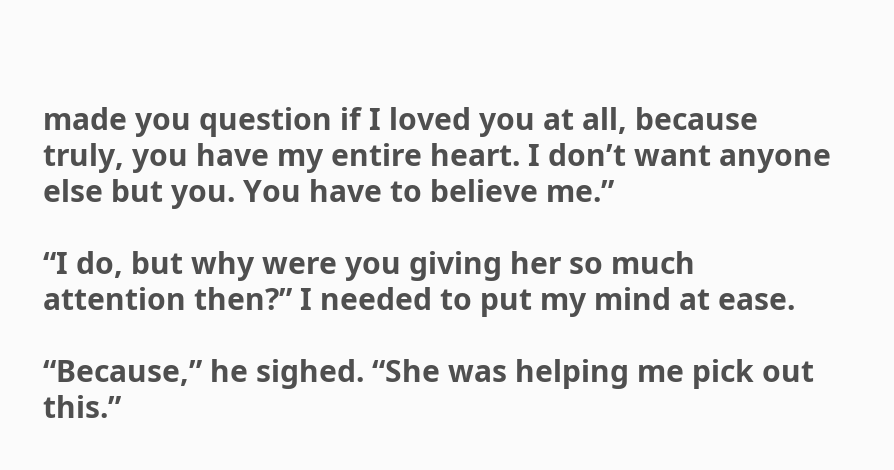made you question if I loved you at all, because truly, you have my entire heart. I don’t want anyone else but you. You have to believe me.”

“I do, but why were you giving her so much attention then?” I needed to put my mind at ease.

“Because,” he sighed. “She was helping me pick out this.”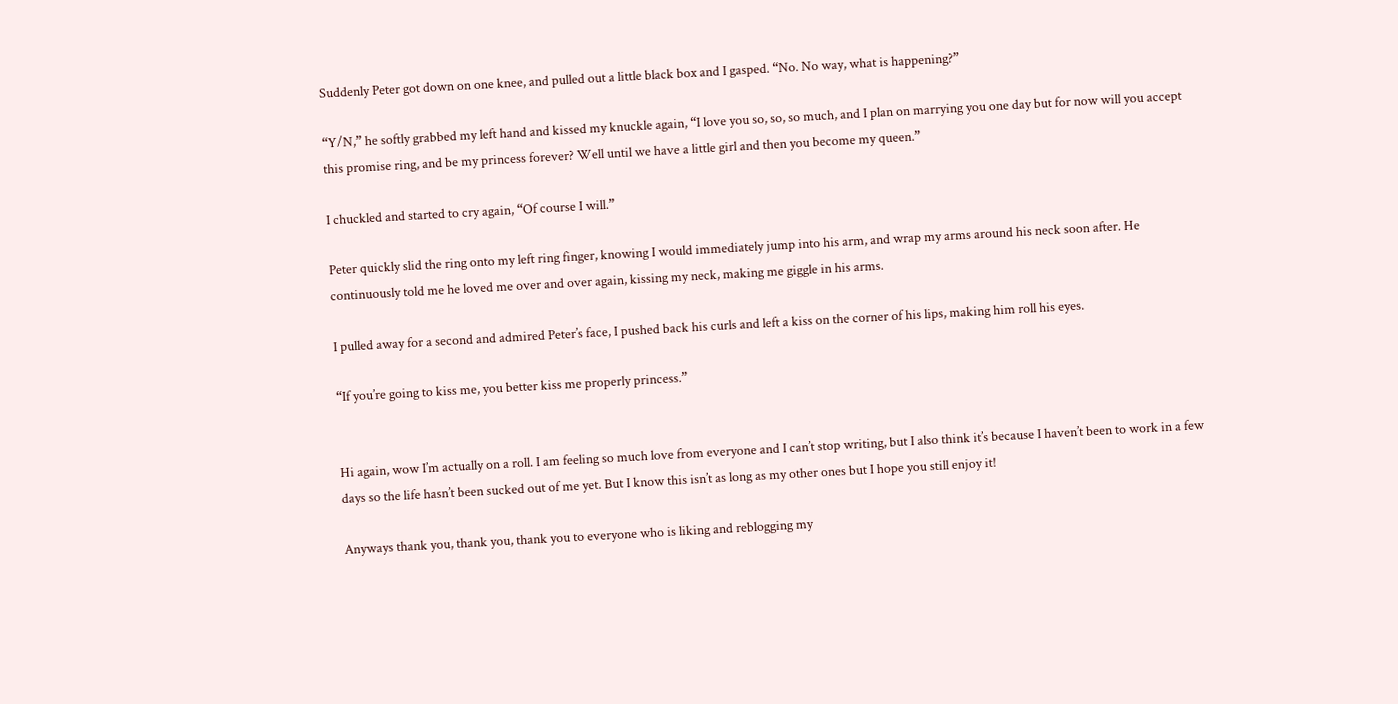Suddenly Peter got down on one knee, and pulled out a little black box and I gasped. “No. No way, what is happening?”

“Y/N,” he softly grabbed my left hand and kissed my knuckle again, “I love you so, so, so much, and I plan on marrying you one day but for now will you accept this promise ring, and be my princess forever? Well until we have a little girl and then you become my queen.”

I chuckled and started to cry again, “Of course I will.”

Peter quickly slid the ring onto my left ring finger, knowing I would immediately jump into his arm, and wrap my arms around his neck soon after. He continuously told me he loved me over and over again, kissing my neck, making me giggle in his arms.

I pulled away for a second and admired Peter’s face, I pushed back his curls and left a kiss on the corner of his lips, making him roll his eyes.

“If you’re going to kiss me, you better kiss me properly princess.”


Hi again, wow I’m actually on a roll. I am feeling so much love from everyone and I can’t stop writing, but I also think it’s because I haven’t been to work in a few days so the life hasn’t been sucked out of me yet. But I know this isn’t as long as my other ones but I hope you still enjoy it!

Anyways thank you, thank you, thank you to everyone who is liking and reblogging my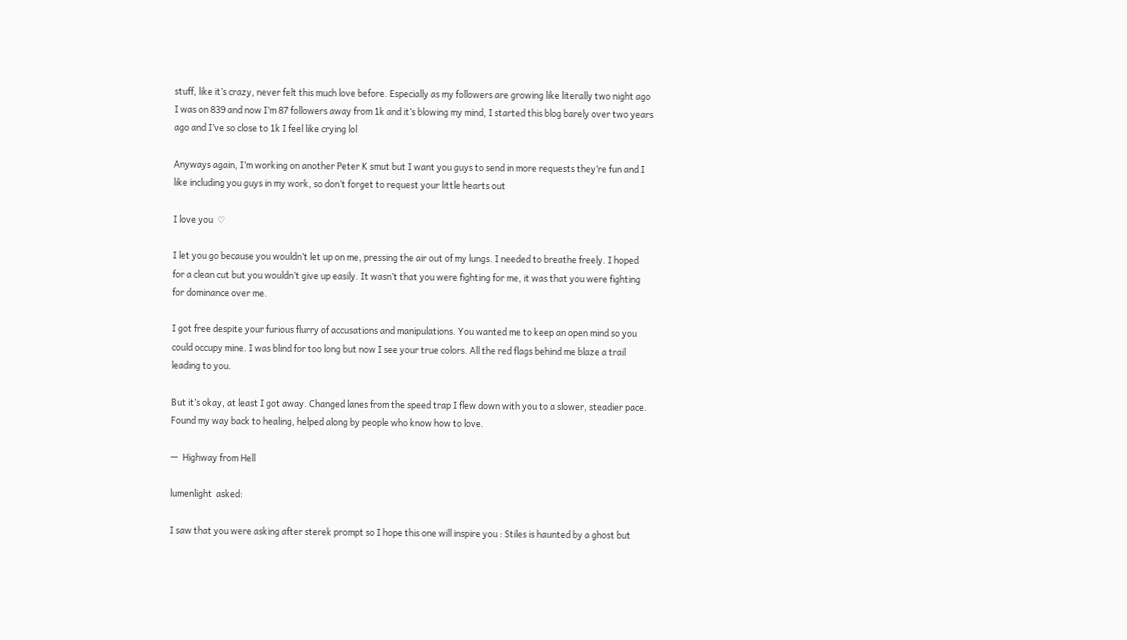stuff, like it’s crazy, never felt this much love before. Especially as my followers are growing like literally two night ago I was on 839 and now I’m 87 followers away from 1k and it’s blowing my mind, I started this blog barely over two years ago and I’ve so close to 1k I feel like crying lol

Anyways again, I’m working on another Peter K smut but I want you guys to send in more requests they’re fun and I like including you guys in my work, so don’t forget to request your little hearts out

I love you  ♡

I let you go because you wouldn’t let up on me, pressing the air out of my lungs. I needed to breathe freely. I hoped for a clean cut but you wouldn’t give up easily. It wasn’t that you were fighting for me, it was that you were fighting for dominance over me.

I got free despite your furious flurry of accusations and manipulations. You wanted me to keep an open mind so you could occupy mine. I was blind for too long but now I see your true colors. All the red flags behind me blaze a trail leading to you.

But it’s okay, at least I got away. Changed lanes from the speed trap I flew down with you to a slower, steadier pace. Found my way back to healing, helped along by people who know how to love.

—  Highway from Hell

lumenlight  asked:

I saw that you were asking after sterek prompt so I hope this one will inspire you : Stiles is haunted by a ghost but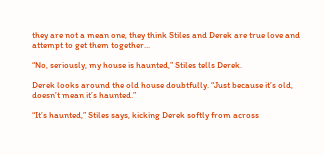they are not a mean one, they think Stiles and Derek are true love and attempt to get them together...

“No, seriously, my house is haunted,” Stiles tells Derek.

Derek looks around the old house doubtfully. “Just because it’s old, doesn’t mean it’s haunted.”

“It’s haunted,” Stiles says, kicking Derek softly from across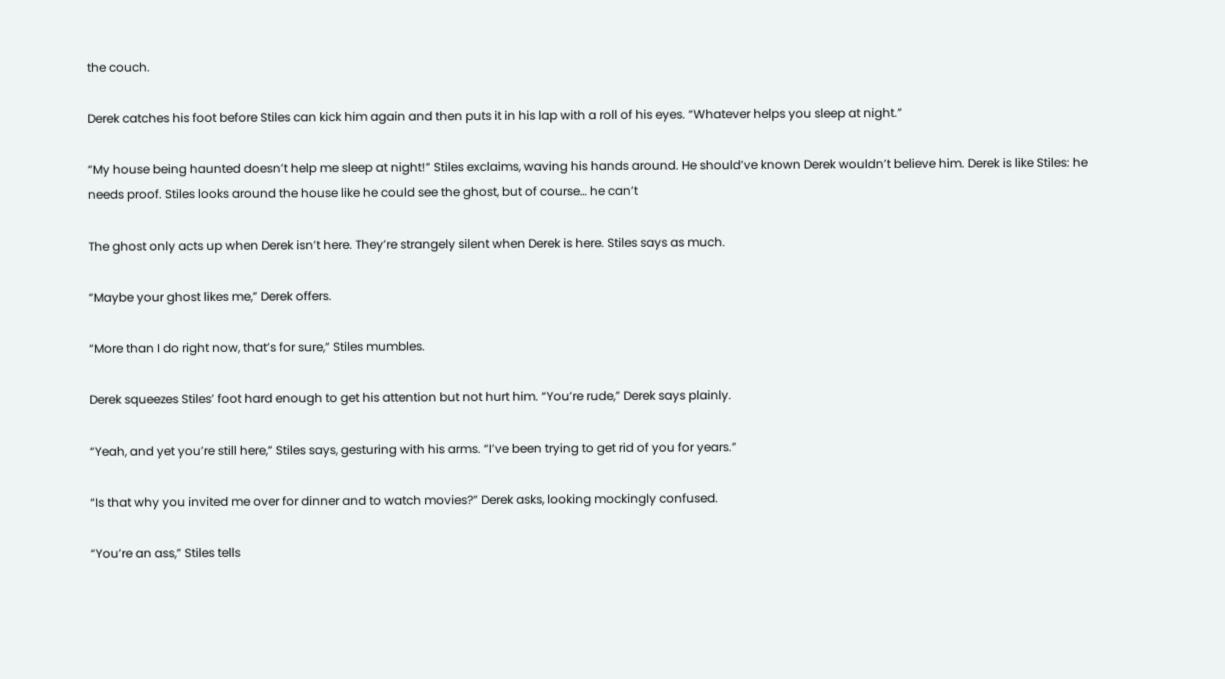the couch.

Derek catches his foot before Stiles can kick him again and then puts it in his lap with a roll of his eyes. “Whatever helps you sleep at night.”

“My house being haunted doesn’t help me sleep at night!” Stiles exclaims, waving his hands around. He should’ve known Derek wouldn’t believe him. Derek is like Stiles: he needs proof. Stiles looks around the house like he could see the ghost, but of course… he can’t

The ghost only acts up when Derek isn’t here. They’re strangely silent when Derek is here. Stiles says as much.

“Maybe your ghost likes me,” Derek offers.

“More than I do right now, that’s for sure,” Stiles mumbles.

Derek squeezes Stiles’ foot hard enough to get his attention but not hurt him. “You’re rude,” Derek says plainly.

“Yeah, and yet you’re still here,” Stiles says, gesturing with his arms. “I’ve been trying to get rid of you for years.”

“Is that why you invited me over for dinner and to watch movies?” Derek asks, looking mockingly confused.

“You’re an ass,” Stiles tells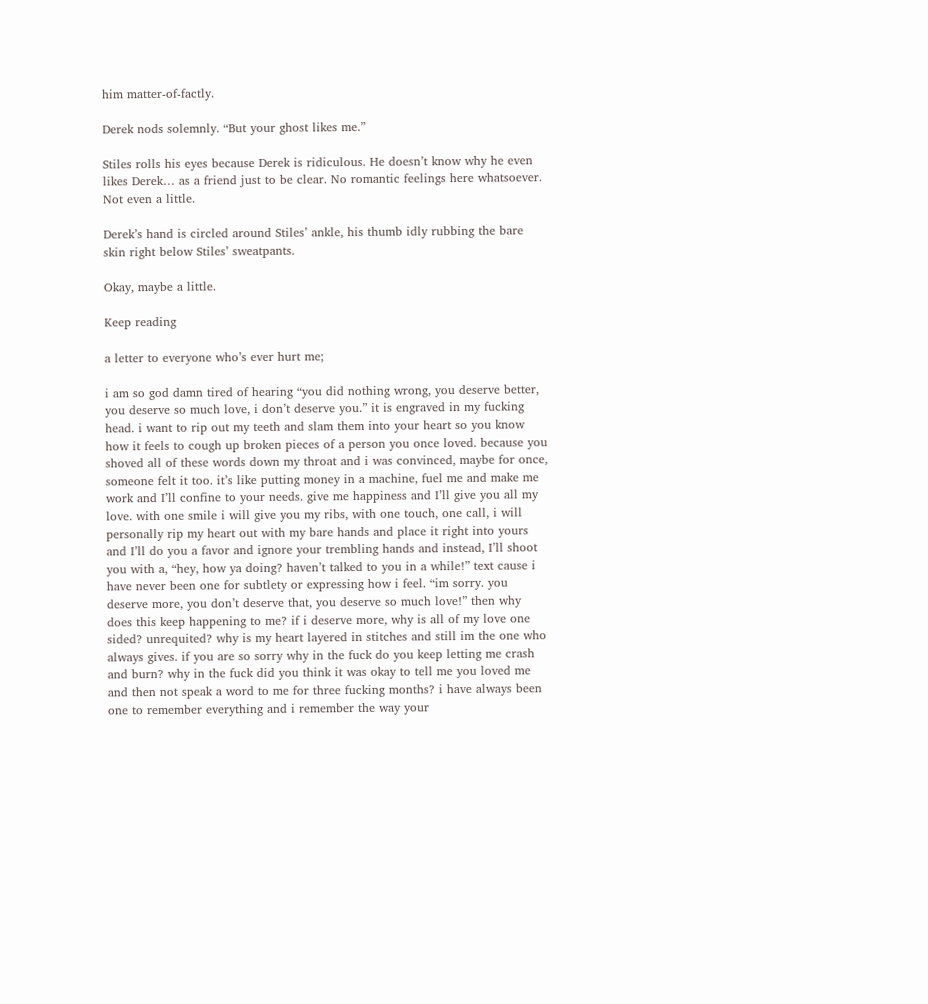him matter-of-factly.

Derek nods solemnly. “But your ghost likes me.”

Stiles rolls his eyes because Derek is ridiculous. He doesn’t know why he even likes Derek… as a friend just to be clear. No romantic feelings here whatsoever. Not even a little.

Derek’s hand is circled around Stiles’ ankle, his thumb idly rubbing the bare skin right below Stiles’ sweatpants.

Okay, maybe a little.

Keep reading

a letter to everyone who’s ever hurt me;

i am so god damn tired of hearing “you did nothing wrong, you deserve better, you deserve so much love, i don’t deserve you.” it is engraved in my fucking head. i want to rip out my teeth and slam them into your heart so you know how it feels to cough up broken pieces of a person you once loved. because you shoved all of these words down my throat and i was convinced, maybe for once, someone felt it too. it’s like putting money in a machine, fuel me and make me work and I’ll confine to your needs. give me happiness and I’ll give you all my love. with one smile i will give you my ribs, with one touch, one call, i will personally rip my heart out with my bare hands and place it right into yours and I’ll do you a favor and ignore your trembling hands and instead, I’ll shoot you with a, “hey, how ya doing? haven’t talked to you in a while!” text cause i have never been one for subtlety or expressing how i feel. “im sorry. you deserve more, you don’t deserve that, you deserve so much love!” then why does this keep happening to me? if i deserve more, why is all of my love one sided? unrequited? why is my heart layered in stitches and still im the one who always gives. if you are so sorry why in the fuck do you keep letting me crash and burn? why in the fuck did you think it was okay to tell me you loved me and then not speak a word to me for three fucking months? i have always been one to remember everything and i remember the way your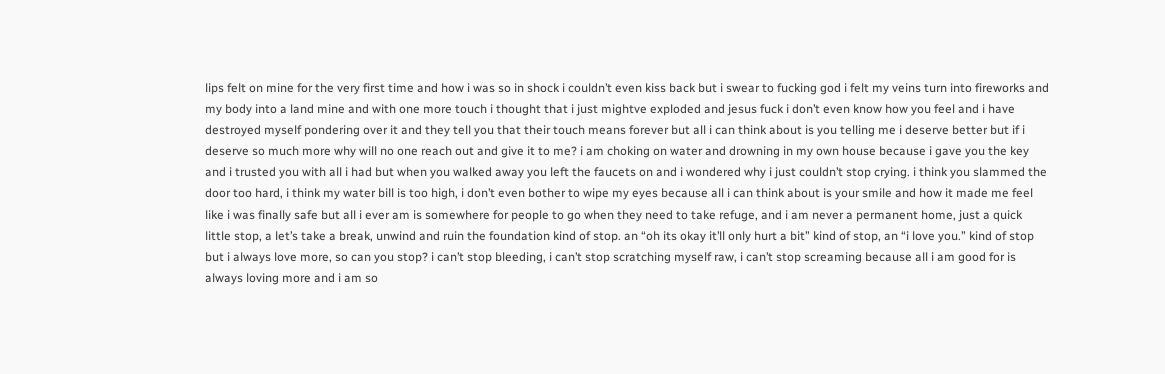lips felt on mine for the very first time and how i was so in shock i couldn’t even kiss back but i swear to fucking god i felt my veins turn into fireworks and my body into a land mine and with one more touch i thought that i just mightve exploded and jesus fuck i don’t even know how you feel and i have destroyed myself pondering over it and they tell you that their touch means forever but all i can think about is you telling me i deserve better but if i deserve so much more why will no one reach out and give it to me? i am choking on water and drowning in my own house because i gave you the key and i trusted you with all i had but when you walked away you left the faucets on and i wondered why i just couldn’t stop crying. i think you slammed the door too hard, i think my water bill is too high, i don’t even bother to wipe my eyes because all i can think about is your smile and how it made me feel like i was finally safe but all i ever am is somewhere for people to go when they need to take refuge, and i am never a permanent home, just a quick little stop, a let’s take a break, unwind and ruin the foundation kind of stop. an “oh its okay it’ll only hurt a bit” kind of stop, an “i love you.” kind of stop but i always love more, so can you stop? i can’t stop bleeding, i can’t stop scratching myself raw, i can’t stop screaming because all i am good for is always loving more and i am so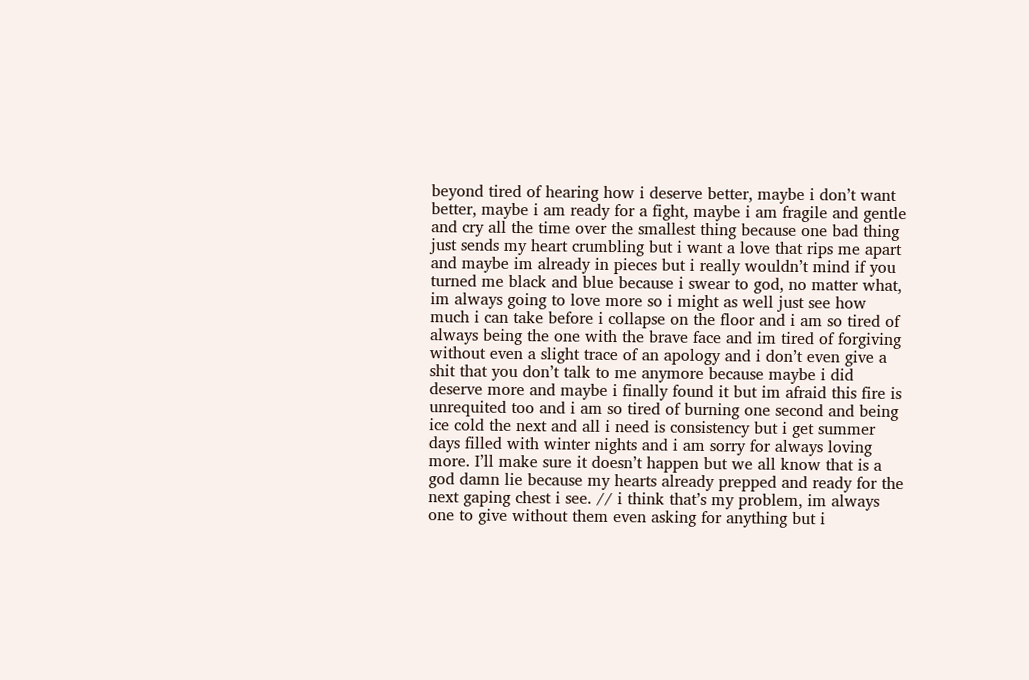beyond tired of hearing how i deserve better, maybe i don’t want better, maybe i am ready for a fight, maybe i am fragile and gentle and cry all the time over the smallest thing because one bad thing just sends my heart crumbling but i want a love that rips me apart and maybe im already in pieces but i really wouldn’t mind if you turned me black and blue because i swear to god, no matter what, im always going to love more so i might as well just see how much i can take before i collapse on the floor and i am so tired of always being the one with the brave face and im tired of forgiving without even a slight trace of an apology and i don’t even give a shit that you don’t talk to me anymore because maybe i did deserve more and maybe i finally found it but im afraid this fire is unrequited too and i am so tired of burning one second and being ice cold the next and all i need is consistency but i get summer days filled with winter nights and i am sorry for always loving more. I’ll make sure it doesn’t happen but we all know that is a god damn lie because my hearts already prepped and ready for the next gaping chest i see. // i think that’s my problem, im always one to give without them even asking for anything but i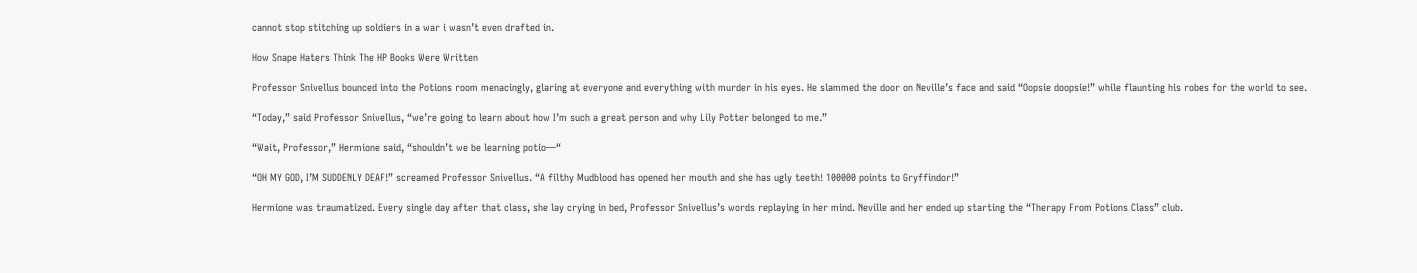cannot stop stitching up soldiers in a war i wasn’t even drafted in.

How Snape Haters Think The HP Books Were Written

Professor Snivellus bounced into the Potions room menacingly, glaring at everyone and everything with murder in his eyes. He slammed the door on Neville’s face and said “Oopsie doopsie!” while flaunting his robes for the world to see.

“Today,” said Professor Snivellus, “we’re going to learn about how I’m such a great person and why Lily Potter belonged to me.”

“Wait, Professor,” Hermione said, “shouldn’t we be learning potio—“

“OH MY GOD, I’M SUDDENLY DEAF!” screamed Professor Snivellus. “A filthy Mudblood has opened her mouth and she has ugly teeth! 100000 points to Gryffindor!”

Hermione was traumatized. Every single day after that class, she lay crying in bed, Professor Snivellus’s words replaying in her mind. Neville and her ended up starting the “Therapy From Potions Class” club.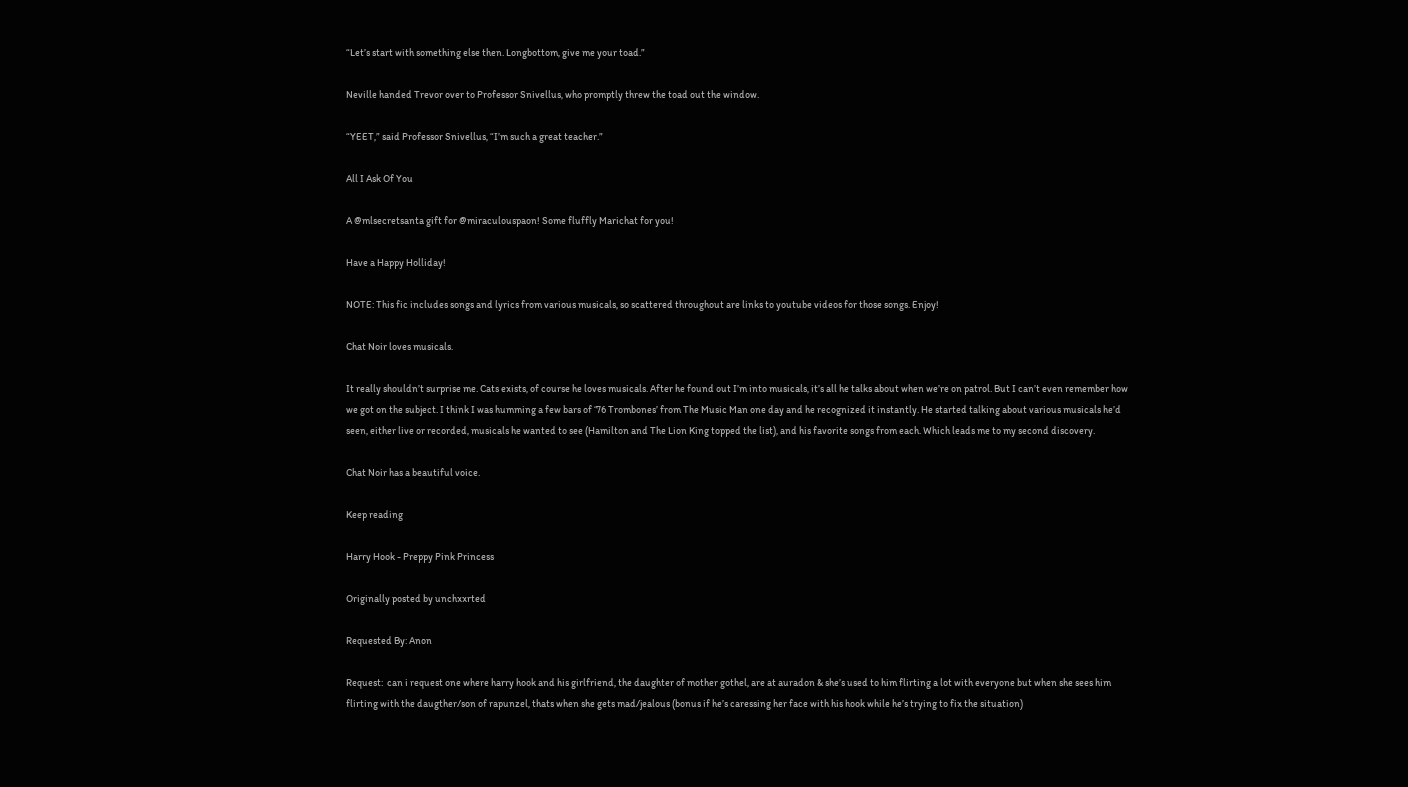“Let’s start with something else then. Longbottom, give me your toad.”

Neville handed Trevor over to Professor Snivellus, who promptly threw the toad out the window.

“YEET,” said Professor Snivellus, “I’m such a great teacher.”

All I Ask Of You

A @mlsecretsanta gift for @miraculouspaon! Some fluffly Marichat for you!

Have a Happy Holliday!

NOTE: This fic includes songs and lyrics from various musicals, so scattered throughout are links to youtube videos for those songs. Enjoy!

Chat Noir loves musicals.

It really shouldn’t surprise me. Cats exists, of course he loves musicals. After he found out I’m into musicals, it’s all he talks about when we’re on patrol. But I can’t even remember how we got on the subject. I think I was humming a few bars of ‘76 Trombones’ from The Music Man one day and he recognized it instantly. He started talking about various musicals he’d seen, either live or recorded, musicals he wanted to see (Hamilton and The Lion King topped the list), and his favorite songs from each. Which leads me to my second discovery.

Chat Noir has a beautiful voice.

Keep reading

Harry Hook - Preppy Pink Princess

Originally posted by unchxxrted

Requested By: Anon

Request:  can i request one where harry hook and his girlfriend, the daughter of mother gothel, are at auradon & she’s used to him flirting a lot with everyone but when she sees him flirting with the daugther/son of rapunzel, thats when she gets mad/jealous (bonus if he’s caressing her face with his hook while he’s trying to fix the situation)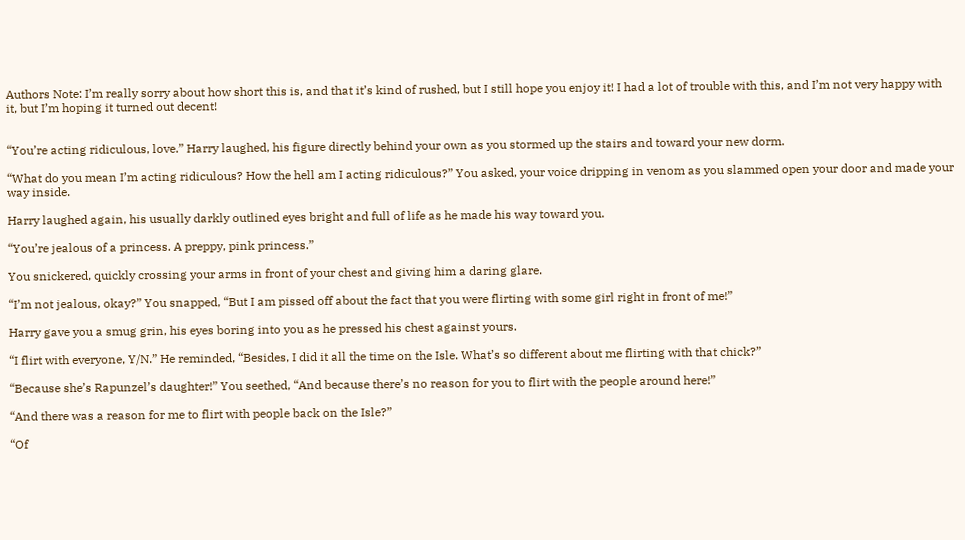Authors Note: I’m really sorry about how short this is, and that it’s kind of rushed, but I still hope you enjoy it! I had a lot of trouble with this, and I’m not very happy with it, but I’m hoping it turned out decent!


“You’re acting ridiculous, love.” Harry laughed, his figure directly behind your own as you stormed up the stairs and toward your new dorm.

“What do you mean I’m acting ridiculous? How the hell am I acting ridiculous?” You asked, your voice dripping in venom as you slammed open your door and made your way inside.

Harry laughed again, his usually darkly outlined eyes bright and full of life as he made his way toward you.

“You’re jealous of a princess. A preppy, pink princess.”

You snickered, quickly crossing your arms in front of your chest and giving him a daring glare.

“I’m not jealous, okay?” You snapped, “But I am pissed off about the fact that you were flirting with some girl right in front of me!”

Harry gave you a smug grin, his eyes boring into you as he pressed his chest against yours.

“I flirt with everyone, Y/N.” He reminded, “Besides, I did it all the time on the Isle. What’s so different about me flirting with that chick?”

“Because she’s Rapunzel’s daughter!” You seethed, “And because there’s no reason for you to flirt with the people around here!”

“And there was a reason for me to flirt with people back on the Isle?”

“Of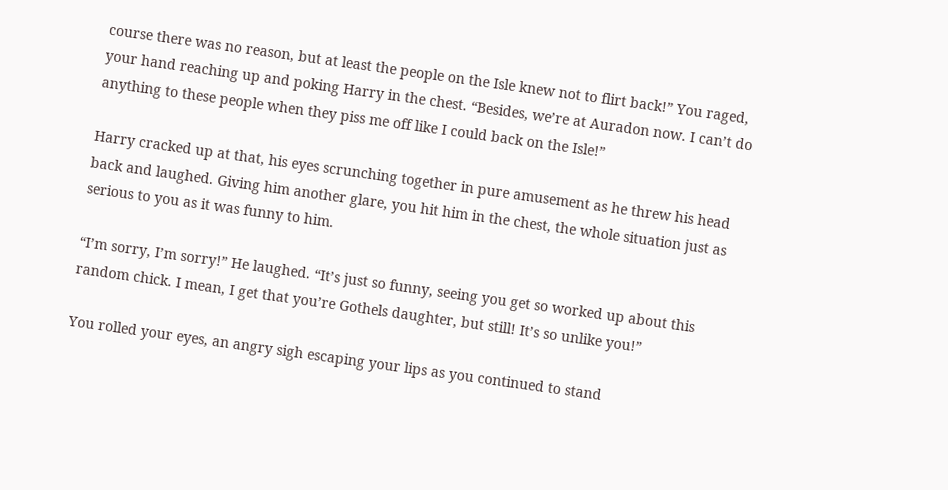course there was no reason, but at least the people on the Isle knew not to flirt back!” You raged, your hand reaching up and poking Harry in the chest. “Besides, we’re at Auradon now. I can’t do anything to these people when they piss me off like I could back on the Isle!”

Harry cracked up at that, his eyes scrunching together in pure amusement as he threw his head back and laughed. Giving him another glare, you hit him in the chest, the whole situation just as serious to you as it was funny to him.

“I’m sorry, I’m sorry!” He laughed. “It’s just so funny, seeing you get so worked up about this random chick. I mean, I get that you’re Gothels daughter, but still! It’s so unlike you!”

You rolled your eyes, an angry sigh escaping your lips as you continued to stand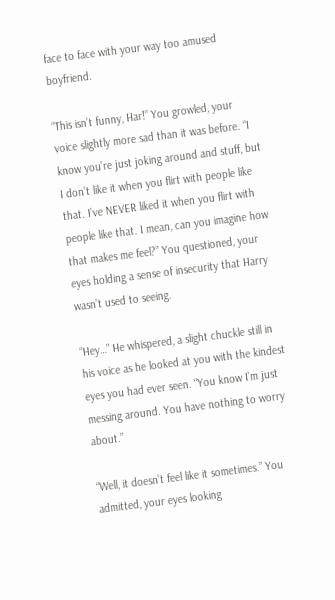face to face with your way too amused boyfriend.

“This isn’t funny, Har!” You growled, your voice slightly more sad than it was before. “I know you’re just joking around and stuff, but I don’t like it when you flirt with people like that. I’ve NEVER liked it when you flirt with people like that. I mean, can you imagine how that makes me feel?” You questioned, your eyes holding a sense of insecurity that Harry wasn’t used to seeing.

“Hey…” He whispered, a slight chuckle still in his voice as he looked at you with the kindest eyes you had ever seen. “You know I’m just messing around. You have nothing to worry about.”

“Well, it doesn’t feel like it sometimes.” You admitted, your eyes looking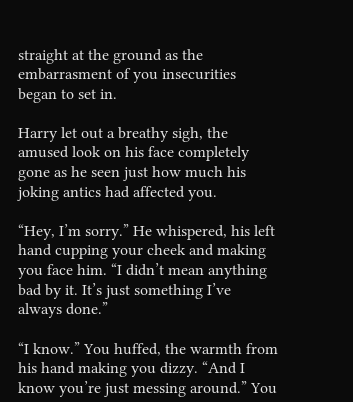straight at the ground as the embarrasment of you insecurities began to set in.

Harry let out a breathy sigh, the amused look on his face completely gone as he seen just how much his joking antics had affected you.

“Hey, I’m sorry.” He whispered, his left hand cupping your cheek and making you face him. “I didn’t mean anything bad by it. It’s just something I’ve always done.”

“I know.” You huffed, the warmth from his hand making you dizzy. “And I know you’re just messing around.” You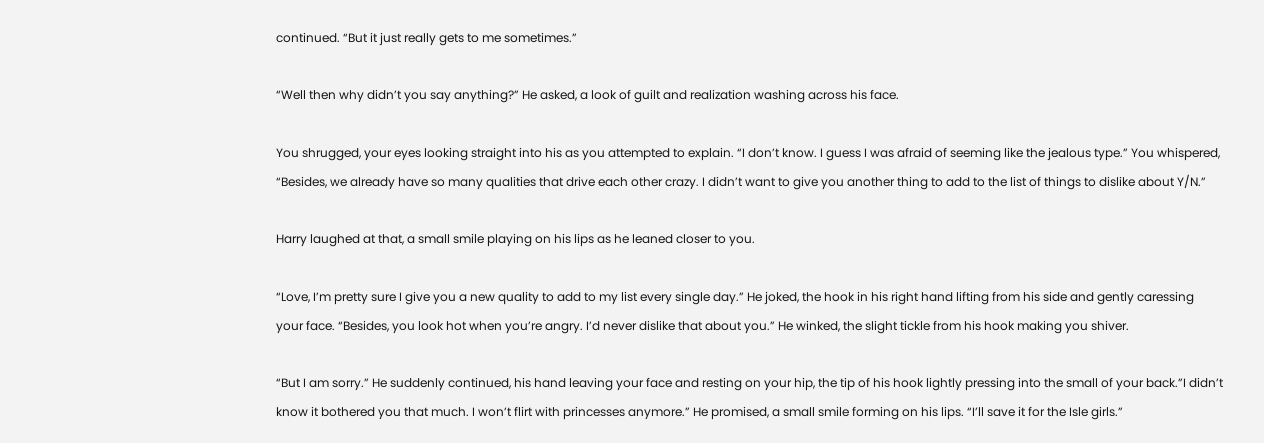continued. “But it just really gets to me sometimes.”

“Well then why didn’t you say anything?” He asked, a look of guilt and realization washing across his face.

You shrugged, your eyes looking straight into his as you attempted to explain. “I don’t know. I guess I was afraid of seeming like the jealous type.” You whispered, “Besides, we already have so many qualities that drive each other crazy. I didn’t want to give you another thing to add to the list of things to dislike about Y/N.”

Harry laughed at that, a small smile playing on his lips as he leaned closer to you.

“Love, I’m pretty sure I give you a new quality to add to my list every single day.” He joked, the hook in his right hand lifting from his side and gently caressing your face. “Besides, you look hot when you’re angry. I’d never dislike that about you.” He winked, the slight tickle from his hook making you shiver.

“But I am sorry.” He suddenly continued, his hand leaving your face and resting on your hip, the tip of his hook lightly pressing into the small of your back.”I didn’t know it bothered you that much. I won’t flirt with princesses anymore.” He promised, a small smile forming on his lips. “I’ll save it for the Isle girls.”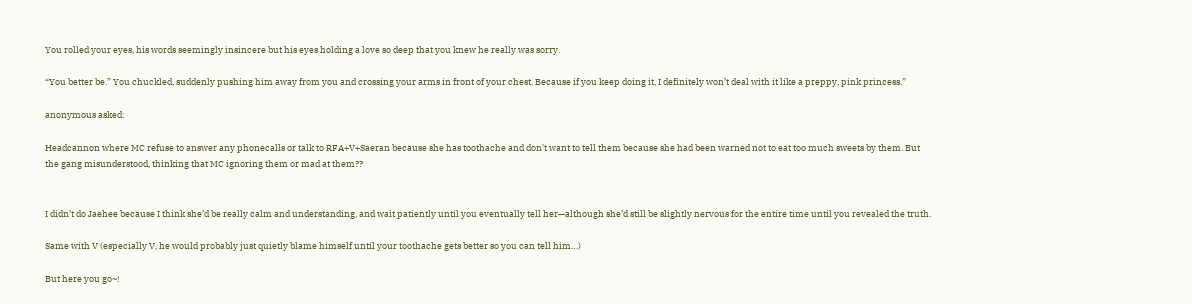You rolled your eyes, his words seemingly insincere but his eyes holding a love so deep that you knew he really was sorry.

“You better be.” You chuckled, suddenly pushing him away from you and crossing your arms in front of your chest. Because if you keep doing it, I definitely won’t deal with it like a preppy, pink princess.”

anonymous asked:

Headcannon where MC refuse to answer any phonecalls or talk to RFA+V+Saeran because she has toothache and don't want to tell them because she had been warned not to eat too much sweets by them. But the gang misunderstood, thinking that MC ignoring them or mad at them??


I didn’t do Jaehee because I think she’d be really calm and understanding, and wait patiently until you eventually tell her—although she’d still be slightly nervous for the entire time until you revealed the truth.

Same with V (especially V, he would probably just quietly blame himself until your toothache gets better so you can tell him…)

But here you go~!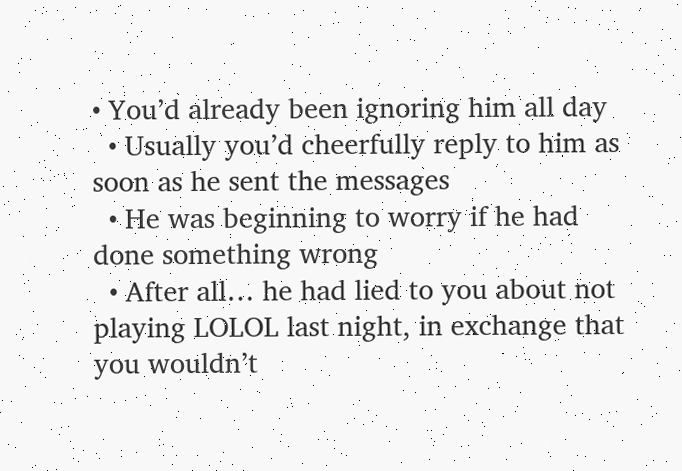• You’d already been ignoring him all day
  • Usually you’d cheerfully reply to him as soon as he sent the messages
  • He was beginning to worry if he had done something wrong
  • After all… he had lied to you about not playing LOLOL last night, in exchange that you wouldn’t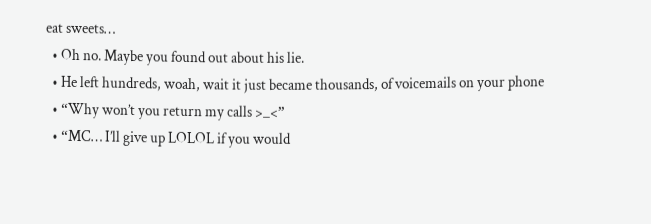eat sweets…
  • Oh no. Maybe you found out about his lie.
  • He left hundreds, woah, wait it just became thousands, of voicemails on your phone
  • “Why won’t you return my calls >_<”
  • “MC… I’ll give up LOLOL if you would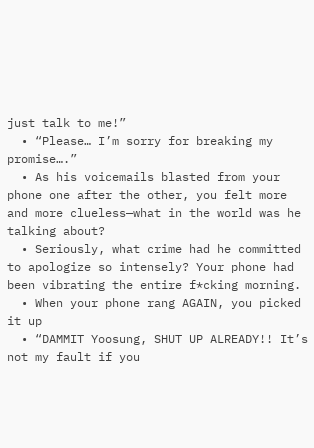just talk to me!”
  • “Please… I’m sorry for breaking my promise….”
  • As his voicemails blasted from your phone one after the other, you felt more and more clueless—what in the world was he talking about?
  • Seriously, what crime had he committed to apologize so intensely? Your phone had been vibrating the entire f*cking morning.
  • When your phone rang AGAIN, you picked it up
  • “DAMMIT Yoosung, SHUT UP ALREADY!! It’s not my fault if you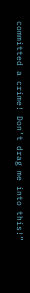committed a crime! Don’t drag me into this!”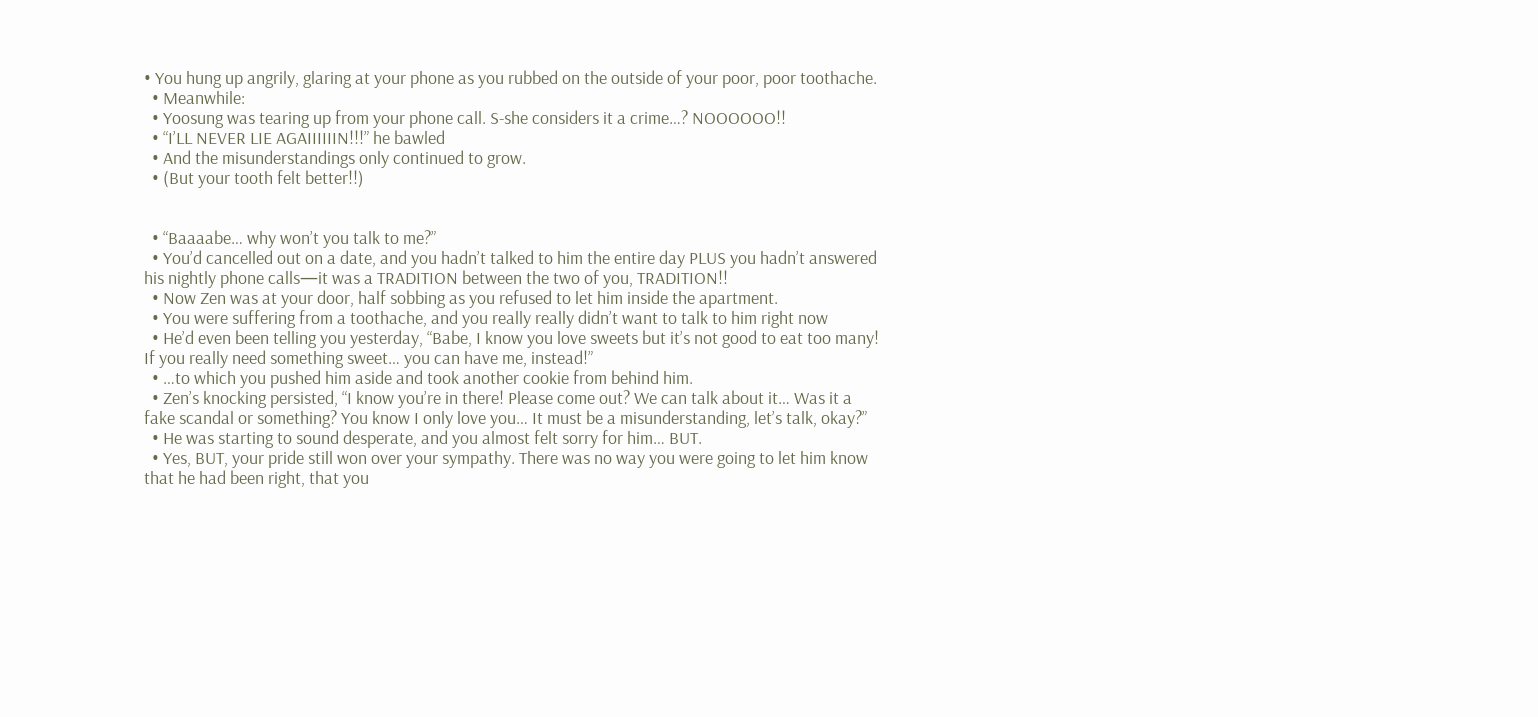• You hung up angrily, glaring at your phone as you rubbed on the outside of your poor, poor toothache.
  • Meanwhile:
  • Yoosung was tearing up from your phone call. S-she considers it a crime…? NOOOOOO!!
  • “I’LL NEVER LIE AGAIIIIIIN!!!” he bawled
  • And the misunderstandings only continued to grow.
  • (But your tooth felt better!!)


  • “Baaaabe… why won’t you talk to me?”
  • You’d cancelled out on a date, and you hadn’t talked to him the entire day PLUS you hadn’t answered his nightly phone calls—it was a TRADITION between the two of you, TRADITION!!
  • Now Zen was at your door, half sobbing as you refused to let him inside the apartment.
  • You were suffering from a toothache, and you really really didn’t want to talk to him right now
  • He’d even been telling you yesterday, “Babe, I know you love sweets but it’s not good to eat too many! If you really need something sweet… you can have me, instead!”
  • …to which you pushed him aside and took another cookie from behind him.
  • Zen’s knocking persisted, “I know you’re in there! Please come out? We can talk about it… Was it a fake scandal or something? You know I only love you… It must be a misunderstanding, let’s talk, okay?”
  • He was starting to sound desperate, and you almost felt sorry for him… BUT.
  • Yes, BUT, your pride still won over your sympathy. There was no way you were going to let him know that he had been right, that you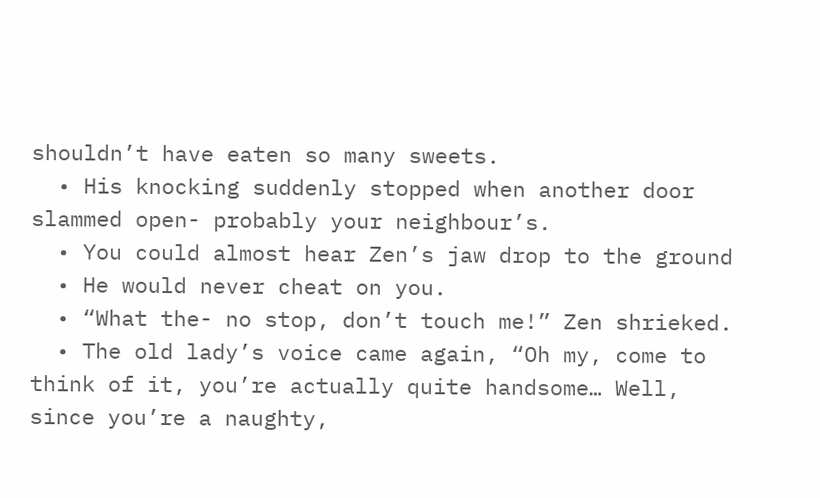shouldn’t have eaten so many sweets.
  • His knocking suddenly stopped when another door slammed open- probably your neighbour’s.
  • You could almost hear Zen’s jaw drop to the ground
  • He would never cheat on you.
  • “What the- no stop, don’t touch me!” Zen shrieked.
  • The old lady’s voice came again, “Oh my, come to think of it, you’re actually quite handsome… Well, since you’re a naughty,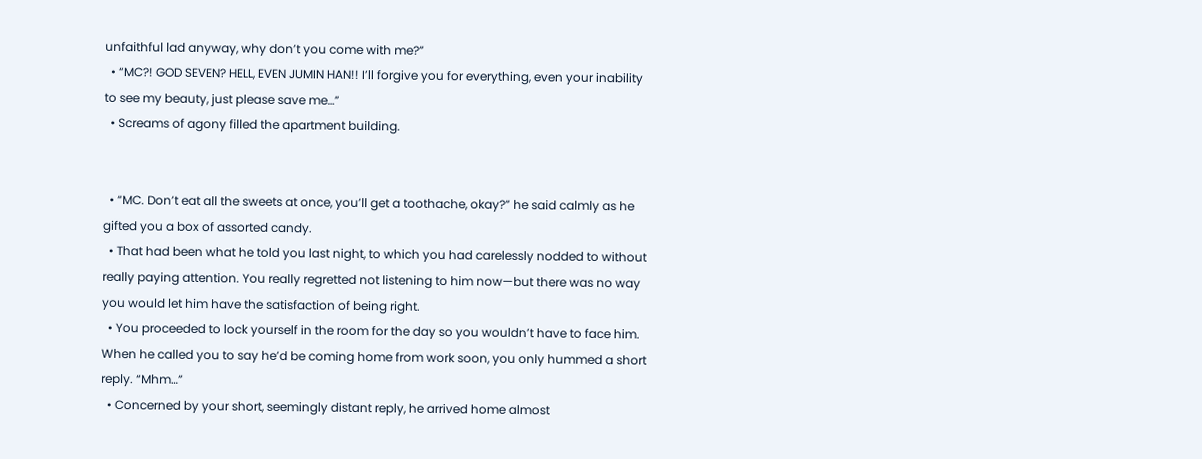unfaithful lad anyway, why don’t you come with me?”
  • “MC?! GOD SEVEN? HELL, EVEN JUMIN HAN!! I’ll forgive you for everything, even your inability to see my beauty, just please save me…”
  • Screams of agony filled the apartment building.


  • “MC. Don’t eat all the sweets at once, you’ll get a toothache, okay?” he said calmly as he gifted you a box of assorted candy.
  • That had been what he told you last night, to which you had carelessly nodded to without really paying attention. You really regretted not listening to him now—but there was no way you would let him have the satisfaction of being right.
  • You proceeded to lock yourself in the room for the day so you wouldn’t have to face him. When he called you to say he’d be coming home from work soon, you only hummed a short reply. “Mhm…”
  • Concerned by your short, seemingly distant reply, he arrived home almost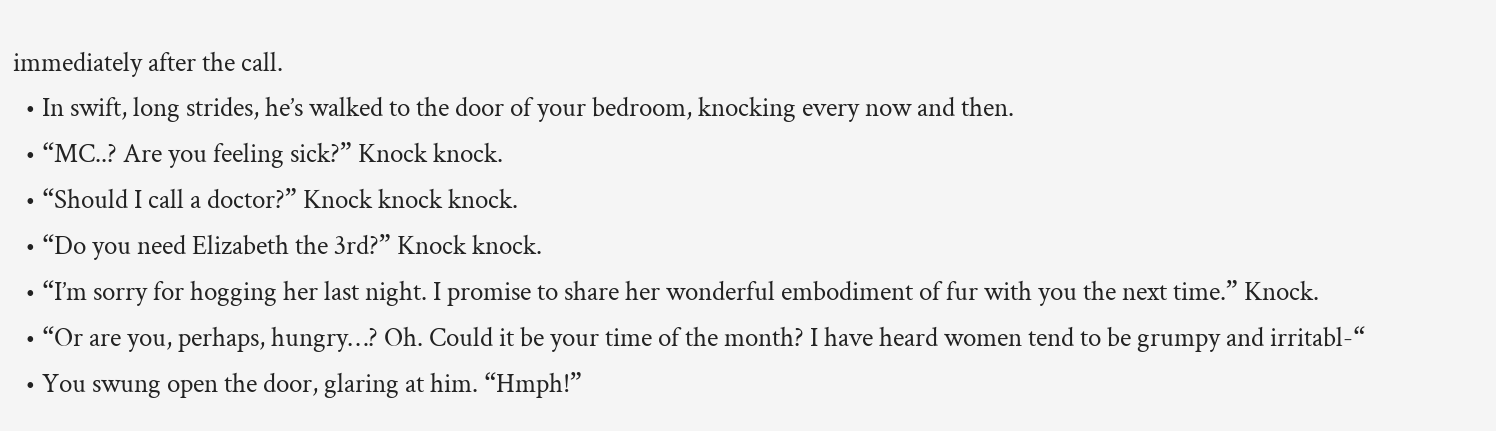immediately after the call.
  • In swift, long strides, he’s walked to the door of your bedroom, knocking every now and then.
  • “MC..? Are you feeling sick?” Knock knock.
  • “Should I call a doctor?” Knock knock knock.
  • “Do you need Elizabeth the 3rd?” Knock knock.
  • “I’m sorry for hogging her last night. I promise to share her wonderful embodiment of fur with you the next time.” Knock.
  • “Or are you, perhaps, hungry…? Oh. Could it be your time of the month? I have heard women tend to be grumpy and irritabl-“
  • You swung open the door, glaring at him. “Hmph!”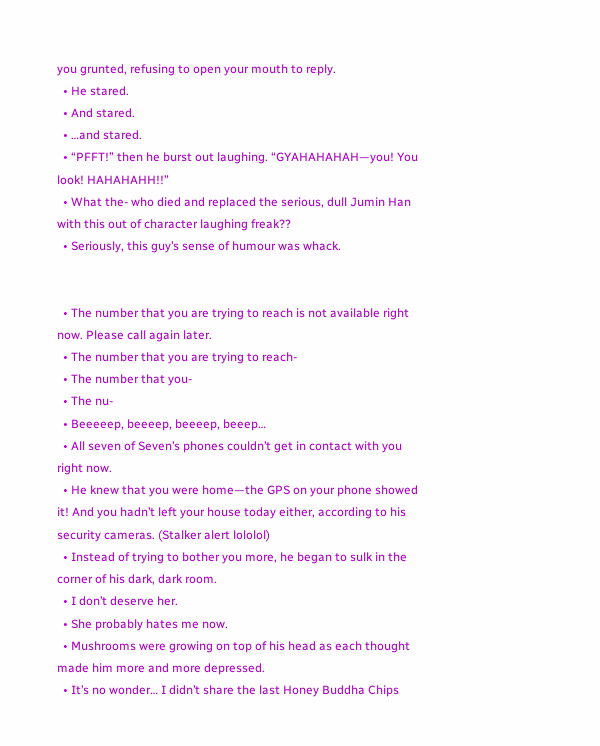you grunted, refusing to open your mouth to reply.
  • He stared.
  • And stared.
  • …and stared.
  • “PFFT!” then he burst out laughing. “GYAHAHAHAH—you! You look! HAHAHAHH!!”
  • What the- who died and replaced the serious, dull Jumin Han with this out of character laughing freak??
  • Seriously, this guy’s sense of humour was whack.


  • The number that you are trying to reach is not available right now. Please call again later.
  • The number that you are trying to reach-
  • The number that you-
  • The nu-
  • Beeeeep, beeeep, beeeep, beeep…
  • All seven of Seven’s phones couldn’t get in contact with you right now.
  • He knew that you were home—the GPS on your phone showed it! And you hadn’t left your house today either, according to his security cameras. (Stalker alert lololol)
  • Instead of trying to bother you more, he began to sulk in the corner of his dark, dark room.
  • I don’t deserve her.
  • She probably hates me now.
  • Mushrooms were growing on top of his head as each thought made him more and more depressed.
  • It’s no wonder… I didn’t share the last Honey Buddha Chips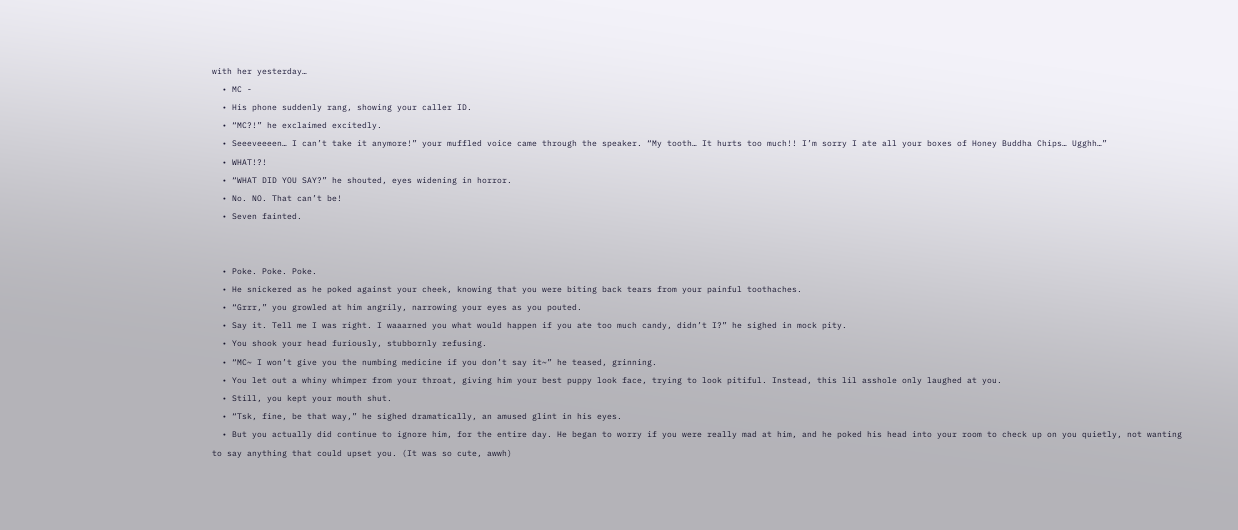with her yesterday…
  • MC -
  • His phone suddenly rang, showing your caller ID.
  • “MC?!” he exclaimed excitedly.
  • Seeeveeeen… I can’t take it anymore!” your muffled voice came through the speaker. “My tooth… It hurts too much!! I’m sorry I ate all your boxes of Honey Buddha Chips… Ugghh…”
  • WHAT!?!
  • “WHAT DID YOU SAY?” he shouted, eyes widening in horror.
  • No. NO. That can’t be!
  • Seven fainted.


  • Poke. Poke. Poke.
  • He snickered as he poked against your cheek, knowing that you were biting back tears from your painful toothaches.
  • “Grrr,” you growled at him angrily, narrowing your eyes as you pouted.
  • Say it. Tell me I was right. I waaarned you what would happen if you ate too much candy, didn’t I?” he sighed in mock pity.
  • You shook your head furiously, stubbornly refusing.
  • “MC~ I won’t give you the numbing medicine if you don’t say it~” he teased, grinning.
  • You let out a whiny whimper from your throat, giving him your best puppy look face, trying to look pitiful. Instead, this lil asshole only laughed at you.
  • Still, you kept your mouth shut.
  • “Tsk, fine, be that way,” he sighed dramatically, an amused glint in his eyes.
  • But you actually did continue to ignore him, for the entire day. He began to worry if you were really mad at him, and he poked his head into your room to check up on you quietly, not wanting to say anything that could upset you. (It was so cute, awwh)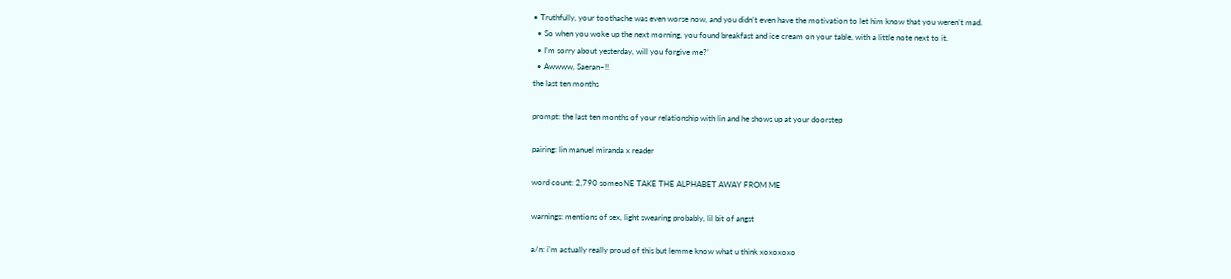• Truthfully, your toothache was even worse now, and you didn’t even have the motivation to let him know that you weren’t mad.
  • So when you woke up the next morning, you found breakfast and ice cream on your table, with a little note next to it.
  • I’m sorry about yesterday, will you forgive me?’
  • Awwww, Saeran~!!
the last ten months

prompt: the last ten months of your relationship with lin and he shows up at your doorstep

pairing: lin manuel miranda x reader

word count: 2,790 someoNE TAKE THE ALPHABET AWAY FROM ME

warnings: mentions of sex, light swearing probably, lil bit of angst

a/n: i’m actually really proud of this but lemme know what u think xoxoxoxo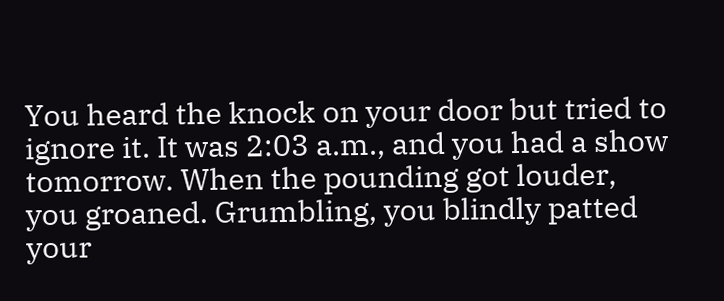You heard the knock on your door but tried to ignore it. It was 2:03 a.m., and you had a show tomorrow. When the pounding got louder, you groaned. Grumbling, you blindly patted your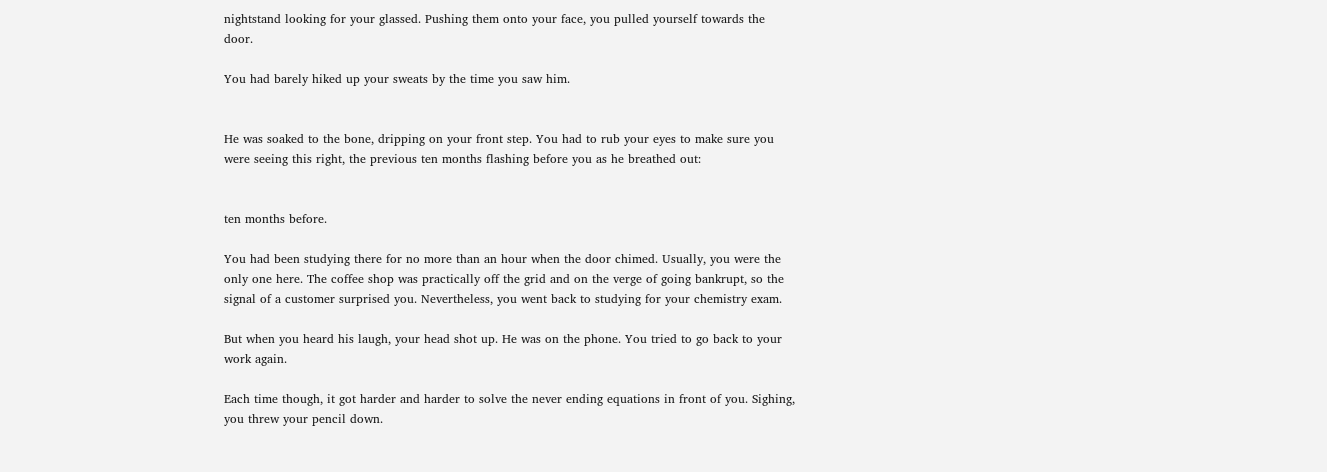nightstand looking for your glassed. Pushing them onto your face, you pulled yourself towards the door.

You had barely hiked up your sweats by the time you saw him.


He was soaked to the bone, dripping on your front step. You had to rub your eyes to make sure you were seeing this right, the previous ten months flashing before you as he breathed out:


ten months before.

You had been studying there for no more than an hour when the door chimed. Usually, you were the only one here. The coffee shop was practically off the grid and on the verge of going bankrupt, so the signal of a customer surprised you. Nevertheless, you went back to studying for your chemistry exam.

But when you heard his laugh, your head shot up. He was on the phone. You tried to go back to your work again.

Each time though, it got harder and harder to solve the never ending equations in front of you. Sighing, you threw your pencil down.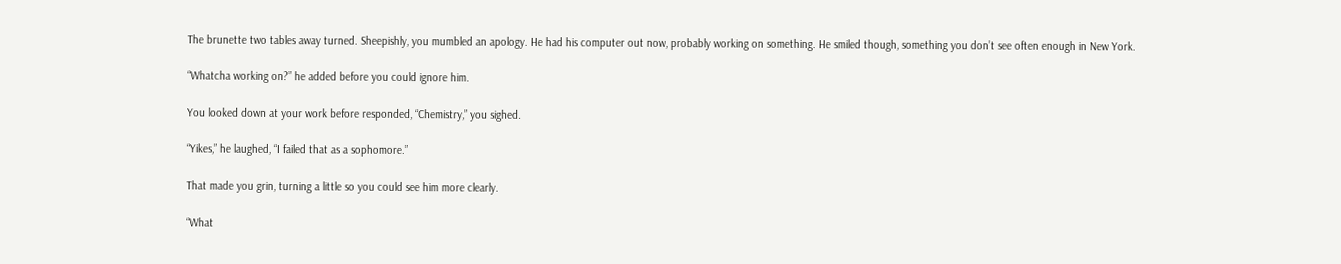The brunette two tables away turned. Sheepishly, you mumbled an apology. He had his computer out now, probably working on something. He smiled though, something you don’t see often enough in New York.

“Whatcha working on?” he added before you could ignore him.

You looked down at your work before responded, “Chemistry,” you sighed.

“Yikes,” he laughed, “I failed that as a sophomore.”

That made you grin, turning a little so you could see him more clearly.

“What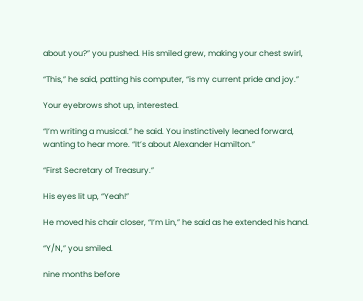about you?” you pushed. His smiled grew, making your chest swirl,

“This,” he said, patting his computer, “is my current pride and joy.”

Your eyebrows shot up, interested.

“I’m writing a musical.” he said. You instinctively leaned forward, wanting to hear more. “It’s about Alexander Hamilton.”

“First Secretary of Treasury.”

His eyes lit up, “Yeah!”

He moved his chair closer, “I’m Lin,” he said as he extended his hand.

“Y/N,” you smiled.

nine months before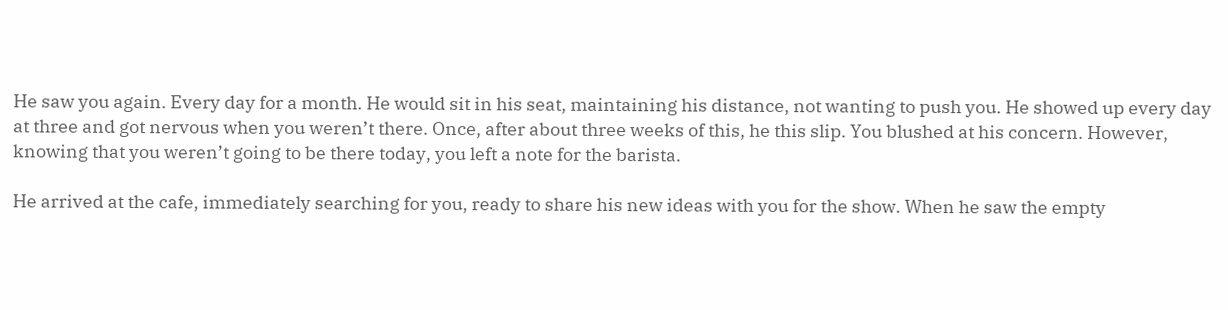He saw you again. Every day for a month. He would sit in his seat, maintaining his distance, not wanting to push you. He showed up every day at three and got nervous when you weren’t there. Once, after about three weeks of this, he this slip. You blushed at his concern. However, knowing that you weren’t going to be there today, you left a note for the barista.

He arrived at the cafe, immediately searching for you, ready to share his new ideas with you for the show. When he saw the empty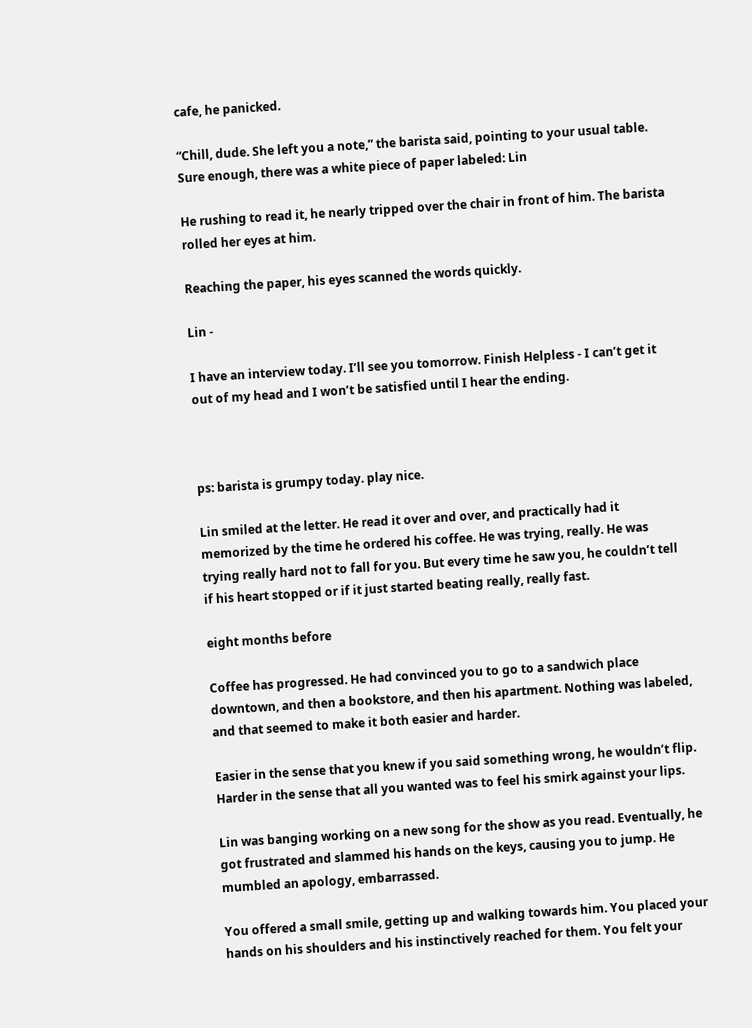cafe, he panicked.

“Chill, dude. She left you a note,” the barista said, pointing to your usual table. Sure enough, there was a white piece of paper labeled: Lin

He rushing to read it, he nearly tripped over the chair in front of him. The barista rolled her eyes at him.

Reaching the paper, his eyes scanned the words quickly.

Lin -

I have an interview today. I’ll see you tomorrow. Finish Helpless - I can’t get it out of my head and I won’t be satisfied until I hear the ending.



ps: barista is grumpy today. play nice.

Lin smiled at the letter. He read it over and over, and practically had it memorized by the time he ordered his coffee. He was trying, really. He was trying really hard not to fall for you. But every time he saw you, he couldn’t tell if his heart stopped or if it just started beating really, really fast.

eight months before

Coffee has progressed. He had convinced you to go to a sandwich place downtown, and then a bookstore, and then his apartment. Nothing was labeled, and that seemed to make it both easier and harder.

Easier in the sense that you knew if you said something wrong, he wouldn’t flip. Harder in the sense that all you wanted was to feel his smirk against your lips.

Lin was banging working on a new song for the show as you read. Eventually, he got frustrated and slammed his hands on the keys, causing you to jump. He mumbled an apology, embarrassed.

You offered a small smile, getting up and walking towards him. You placed your hands on his shoulders and his instinctively reached for them. You felt your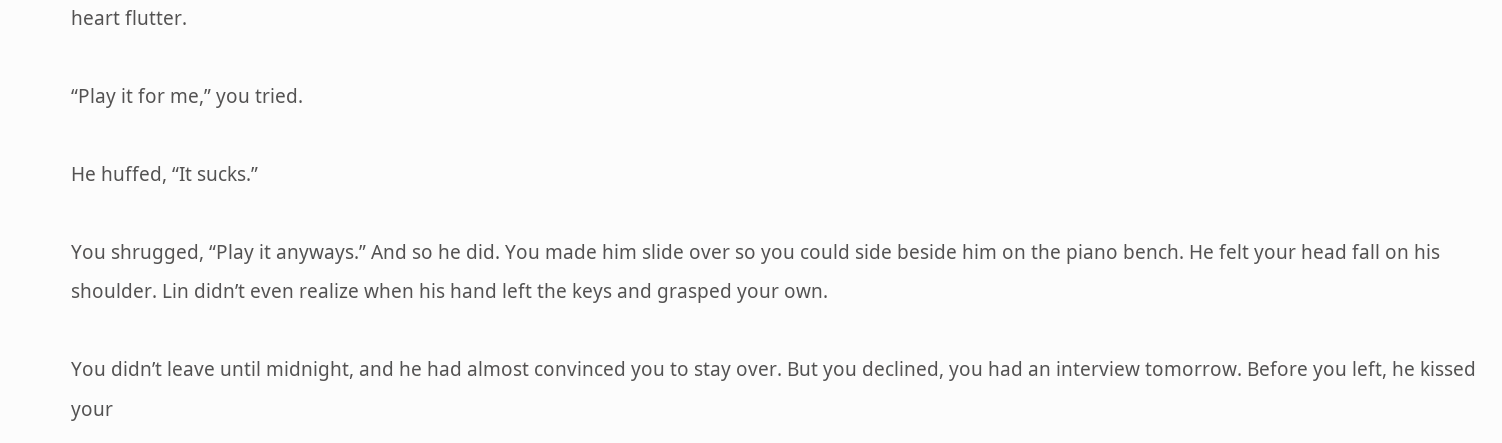heart flutter.

“Play it for me,” you tried.

He huffed, “It sucks.”

You shrugged, “Play it anyways.” And so he did. You made him slide over so you could side beside him on the piano bench. He felt your head fall on his shoulder. Lin didn’t even realize when his hand left the keys and grasped your own.

You didn’t leave until midnight, and he had almost convinced you to stay over. But you declined, you had an interview tomorrow. Before you left, he kissed your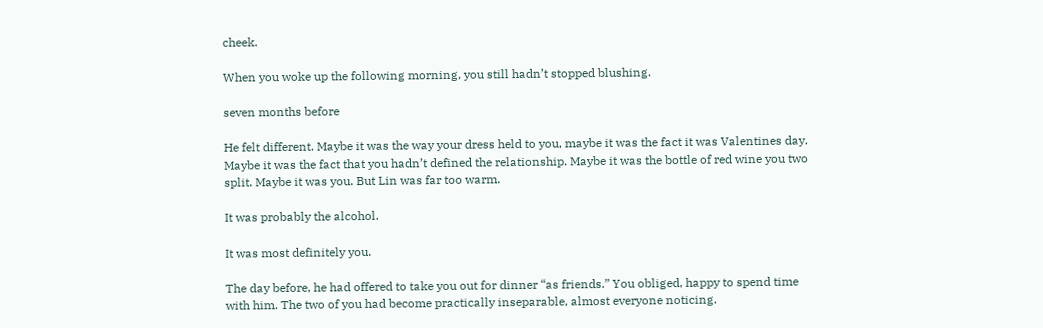cheek.

When you woke up the following morning, you still hadn’t stopped blushing.

seven months before

He felt different. Maybe it was the way your dress held to you, maybe it was the fact it was Valentines day. Maybe it was the fact that you hadn’t defined the relationship. Maybe it was the bottle of red wine you two split. Maybe it was you. But Lin was far too warm.

It was probably the alcohol.

It was most definitely you.

The day before, he had offered to take you out for dinner “as friends.” You obliged, happy to spend time with him. The two of you had become practically inseparable, almost everyone noticing.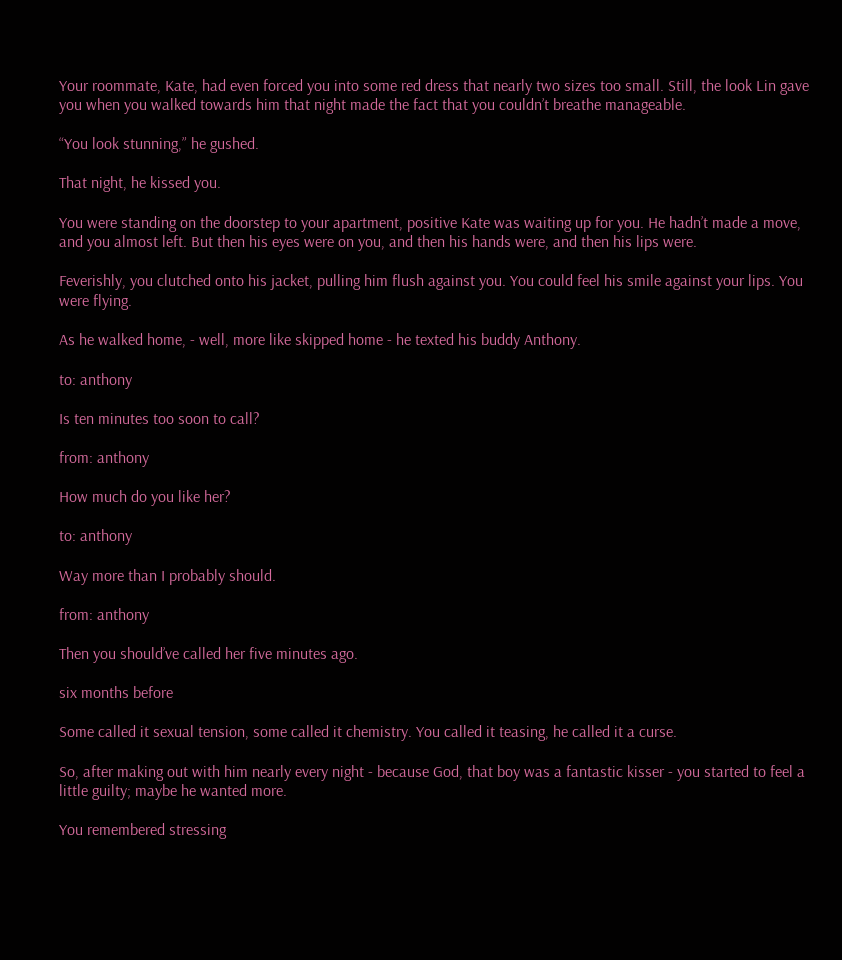Your roommate, Kate, had even forced you into some red dress that nearly two sizes too small. Still, the look Lin gave you when you walked towards him that night made the fact that you couldn’t breathe manageable.

“You look stunning,” he gushed.

That night, he kissed you.

You were standing on the doorstep to your apartment, positive Kate was waiting up for you. He hadn’t made a move, and you almost left. But then his eyes were on you, and then his hands were, and then his lips were.

Feverishly, you clutched onto his jacket, pulling him flush against you. You could feel his smile against your lips. You were flying.

As he walked home, - well, more like skipped home - he texted his buddy Anthony.

to: anthony

Is ten minutes too soon to call?

from: anthony

How much do you like her?

to: anthony

Way more than I probably should.

from: anthony

Then you should’ve called her five minutes ago.

six months before

Some called it sexual tension, some called it chemistry. You called it teasing, he called it a curse.

So, after making out with him nearly every night - because God, that boy was a fantastic kisser - you started to feel a little guilty; maybe he wanted more.

You remembered stressing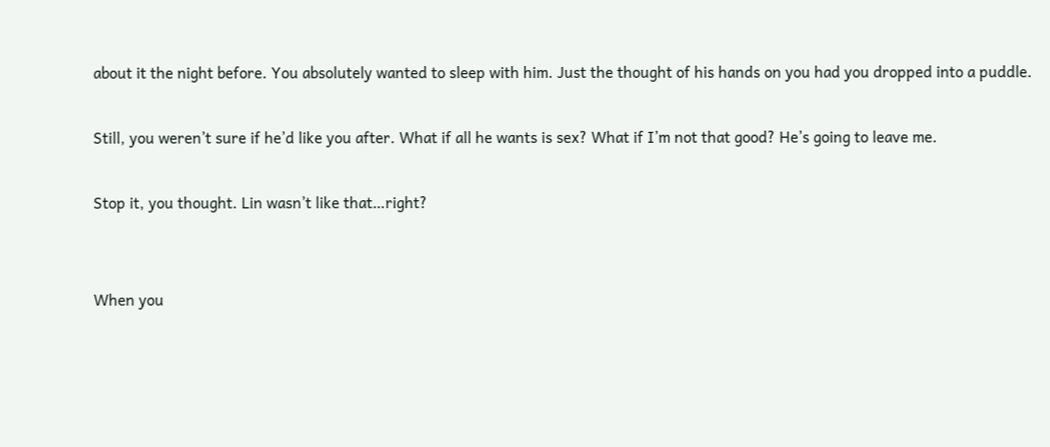about it the night before. You absolutely wanted to sleep with him. Just the thought of his hands on you had you dropped into a puddle.

Still, you weren’t sure if he’d like you after. What if all he wants is sex? What if I’m not that good? He’s going to leave me.

Stop it, you thought. Lin wasn’t like that…right?


When you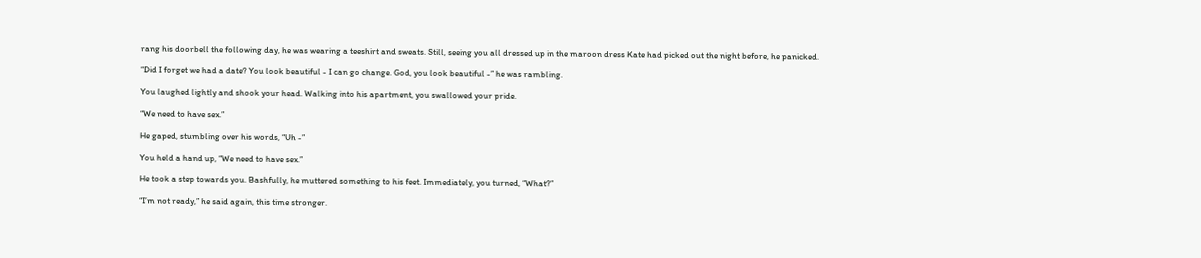rang his doorbell the following day, he was wearing a teeshirt and sweats. Still, seeing you all dressed up in the maroon dress Kate had picked out the night before, he panicked.

“Did I forget we had a date? You look beautiful - I can go change. God, you look beautiful -” he was rambling.

You laughed lightly and shook your head. Walking into his apartment, you swallowed your pride.

“We need to have sex.”

He gaped, stumbling over his words, “Uh -”

You held a hand up, “We need to have sex.”

He took a step towards you. Bashfully, he muttered something to his feet. Immediately, you turned, “What?”

“I’m not ready,” he said again, this time stronger.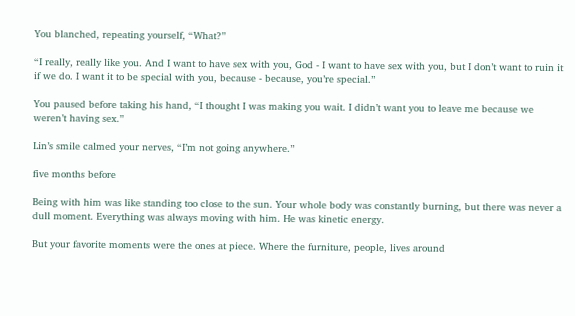You blanched, repeating yourself, “What?”

“I really, really like you. And I want to have sex with you, God - I want to have sex with you, but I don’t want to ruin it if we do. I want it to be special with you, because - because, you’re special.”

You paused before taking his hand, “I thought I was making you wait. I didn’t want you to leave me because we weren’t having sex.”

Lin’s smile calmed your nerves, “I’m not going anywhere.”

five months before

Being with him was like standing too close to the sun. Your whole body was constantly burning, but there was never a dull moment. Everything was always moving with him. He was kinetic energy.

But your favorite moments were the ones at piece. Where the furniture, people, lives around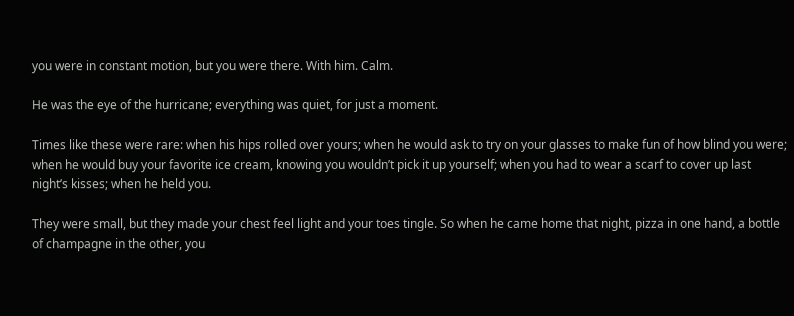you were in constant motion, but you were there. With him. Calm.

He was the eye of the hurricane; everything was quiet, for just a moment.

Times like these were rare: when his hips rolled over yours; when he would ask to try on your glasses to make fun of how blind you were; when he would buy your favorite ice cream, knowing you wouldn’t pick it up yourself; when you had to wear a scarf to cover up last night’s kisses; when he held you.

They were small, but they made your chest feel light and your toes tingle. So when he came home that night, pizza in one hand, a bottle of champagne in the other, you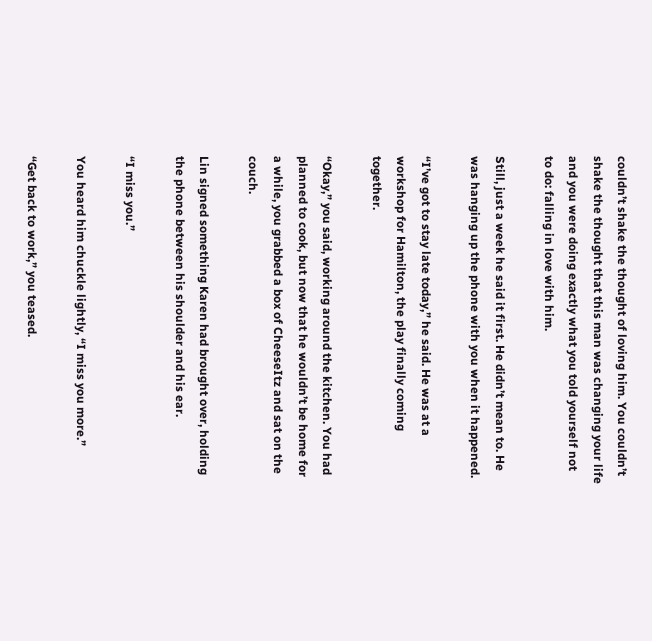couldn’t shake the thought of loving him. You couldn’t shake the thought that this man was changing your life and you were doing exactly what you told yourself not to do: falling in love with him.

Still, just a week he said it first. He didn’t mean to. He was hanging up the phone with you when it happened.

“I’ve got to stay late today,” he said. He was at a workshop for Hamilton, the play finally coming together.

“Okay,” you said, working around the kitchen. You had planned to cook, but now that he wouldn’t be home for a while, you grabbed a box of CheeseItz and sat on the couch.

Lin signed something Karen had brought over, holding the phone between his shoulder and his ear.

“I miss you.”

You heard him chuckle lightly, “I miss you more.”

“Get back to work,” you teased.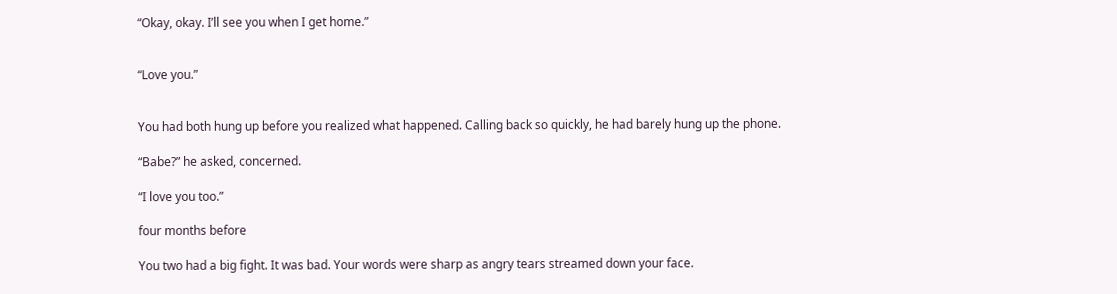“Okay, okay. I’ll see you when I get home.”


“Love you.”


You had both hung up before you realized what happened. Calling back so quickly, he had barely hung up the phone.

“Babe?” he asked, concerned.

“I love you too.”

four months before

You two had a big fight. It was bad. Your words were sharp as angry tears streamed down your face.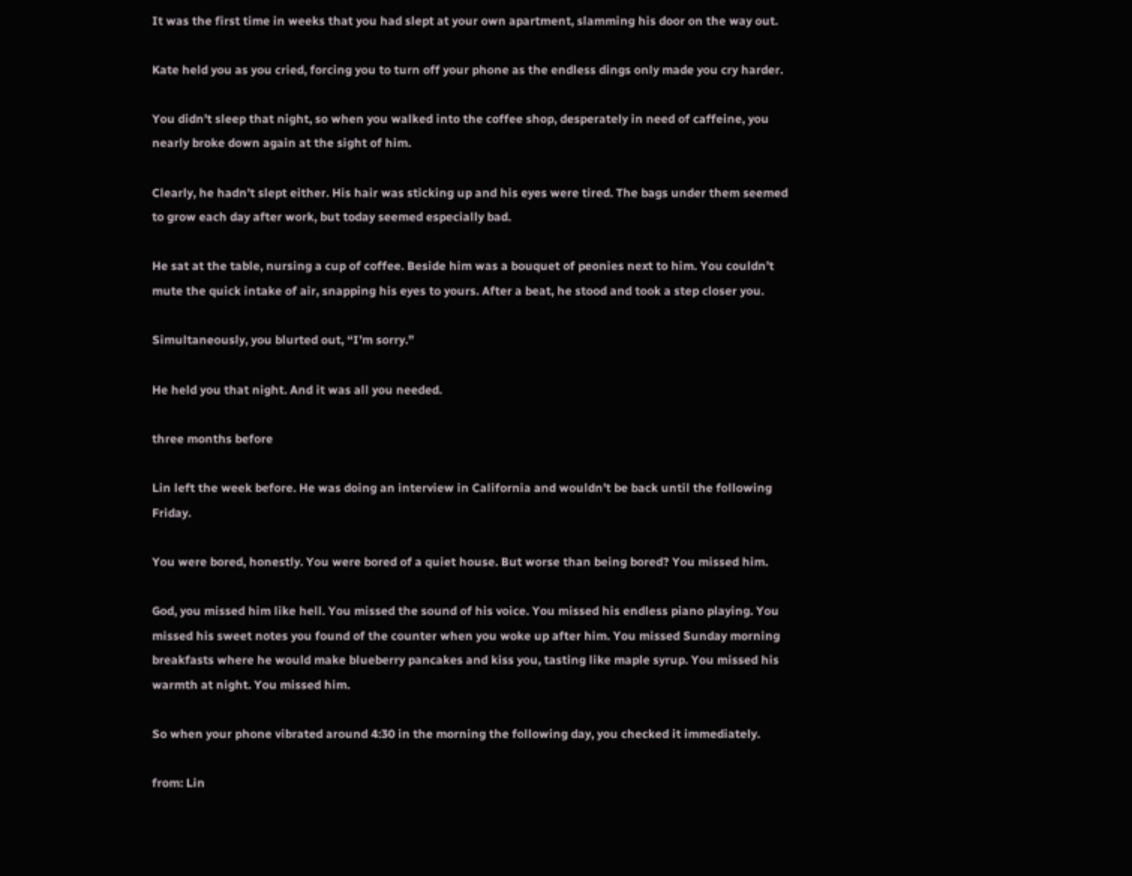It was the first time in weeks that you had slept at your own apartment, slamming his door on the way out.

Kate held you as you cried, forcing you to turn off your phone as the endless dings only made you cry harder.

You didn’t sleep that night, so when you walked into the coffee shop, desperately in need of caffeine, you nearly broke down again at the sight of him.

Clearly, he hadn’t slept either. His hair was sticking up and his eyes were tired. The bags under them seemed to grow each day after work, but today seemed especially bad.

He sat at the table, nursing a cup of coffee. Beside him was a bouquet of peonies next to him. You couldn’t mute the quick intake of air, snapping his eyes to yours. After a beat, he stood and took a step closer you.

Simultaneously, you blurted out, “I’m sorry.”

He held you that night. And it was all you needed.

three months before

Lin left the week before. He was doing an interview in California and wouldn’t be back until the following Friday.

You were bored, honestly. You were bored of a quiet house. But worse than being bored? You missed him.

God, you missed him like hell. You missed the sound of his voice. You missed his endless piano playing. You missed his sweet notes you found of the counter when you woke up after him. You missed Sunday morning breakfasts where he would make blueberry pancakes and kiss you, tasting like maple syrup. You missed his warmth at night. You missed him.

So when your phone vibrated around 4:30 in the morning the following day, you checked it immediately.

from: Lin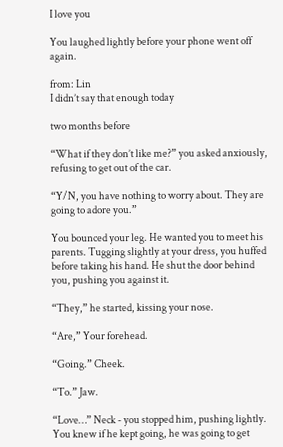I love you

You laughed lightly before your phone went off again.

from: Lin
I didn’t say that enough today

two months before

“What if they don’t like me?” you asked anxiously, refusing to get out of the car.

“Y/N, you have nothing to worry about. They are going to adore you.”

You bounced your leg. He wanted you to meet his parents. Tugging slightly at your dress, you huffed before taking his hand. He shut the door behind you, pushing you against it.

“They,” he started, kissing your nose.

“Are,” Your forehead.

“Going.” Cheek.

“To.” Jaw.

“Love…” Neck - you stopped him, pushing lightly. You knew if he kept going, he was going to get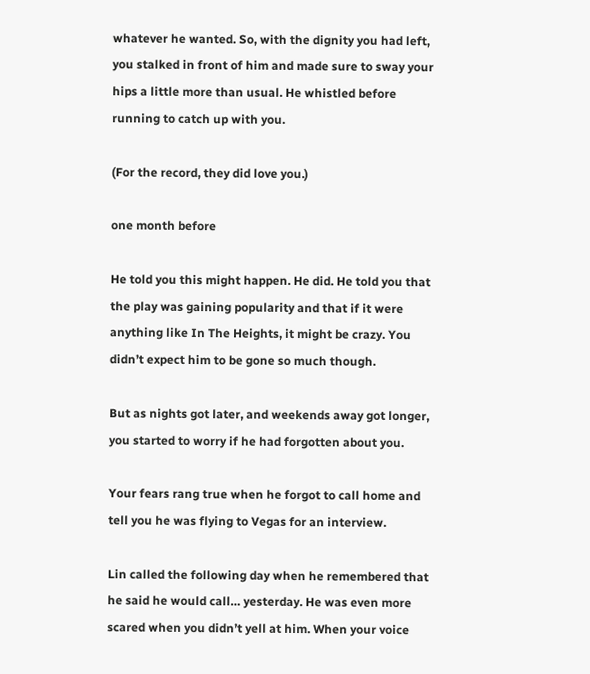whatever he wanted. So, with the dignity you had left, you stalked in front of him and made sure to sway your hips a little more than usual. He whistled before running to catch up with you.

(For the record, they did love you.)

one month before

He told you this might happen. He did. He told you that the play was gaining popularity and that if it were anything like In The Heights, it might be crazy. You didn’t expect him to be gone so much though.

But as nights got later, and weekends away got longer, you started to worry if he had forgotten about you.

Your fears rang true when he forgot to call home and tell you he was flying to Vegas for an interview.

Lin called the following day when he remembered that he said he would call… yesterday. He was even more scared when you didn’t yell at him. When your voice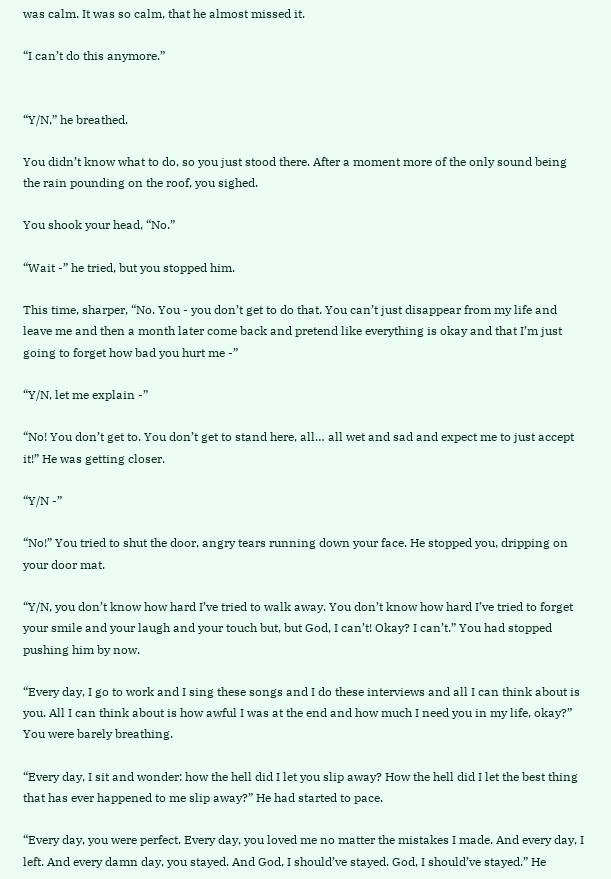was calm. It was so calm, that he almost missed it.

“I can’t do this anymore.”


“Y/N,” he breathed.

You didn’t know what to do, so you just stood there. After a moment more of the only sound being the rain pounding on the roof, you sighed.

You shook your head, “No.”

“Wait -” he tried, but you stopped him.

This time, sharper, “No. You - you don’t get to do that. You can’t just disappear from my life and leave me and then a month later come back and pretend like everything is okay and that I’m just going to forget how bad you hurt me -”

“Y/N, let me explain -”

“No! You don’t get to. You don’t get to stand here, all… all wet and sad and expect me to just accept it!” He was getting closer.

“Y/N -”

“No!” You tried to shut the door, angry tears running down your face. He stopped you, dripping on your door mat.

“Y/N, you don’t know how hard I’ve tried to walk away. You don’t know how hard I’ve tried to forget your smile and your laugh and your touch but, but God, I can’t! Okay? I can’t.” You had stopped pushing him by now.

“Every day, I go to work and I sing these songs and I do these interviews and all I can think about is you. All I can think about is how awful I was at the end and how much I need you in my life, okay?” You were barely breathing.

“Every day, I sit and wonder: how the hell did I let you slip away? How the hell did I let the best thing that has ever happened to me slip away?” He had started to pace.

“Every day, you were perfect. Every day, you loved me no matter the mistakes I made. And every day, I left. And every damn day, you stayed. And God, I should’ve stayed. God, I should’ve stayed.” He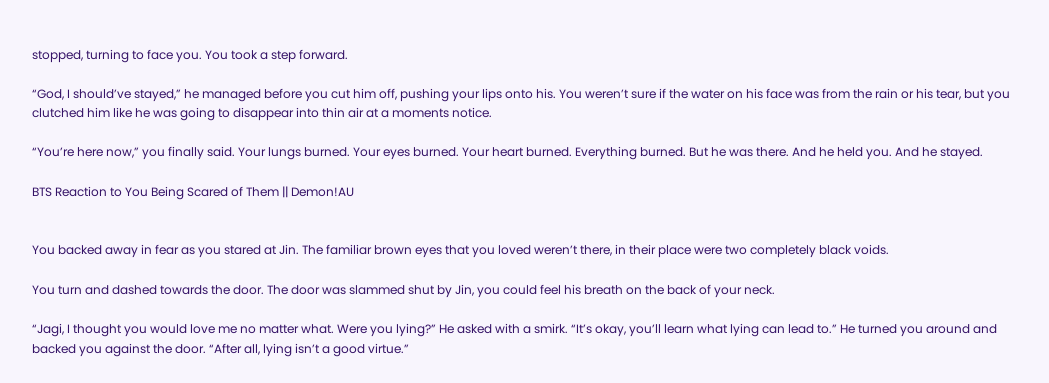stopped, turning to face you. You took a step forward.

“God, I should’ve stayed,” he managed before you cut him off, pushing your lips onto his. You weren’t sure if the water on his face was from the rain or his tear, but you clutched him like he was going to disappear into thin air at a moments notice.

“You’re here now,” you finally said. Your lungs burned. Your eyes burned. Your heart burned. Everything burned. But he was there. And he held you. And he stayed.

BTS Reaction to You Being Scared of Them || Demon!AU


You backed away in fear as you stared at Jin. The familiar brown eyes that you loved weren’t there, in their place were two completely black voids.

You turn and dashed towards the door. The door was slammed shut by Jin, you could feel his breath on the back of your neck.

“Jagi, I thought you would love me no matter what. Were you lying?” He asked with a smirk. “It’s okay, you’ll learn what lying can lead to.” He turned you around and backed you against the door. “After all, lying isn’t a good virtue.”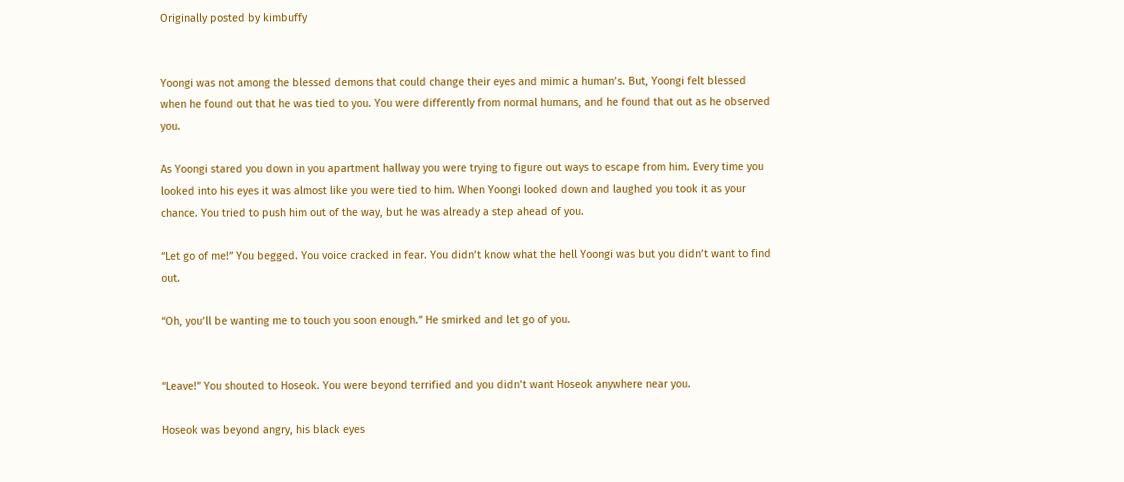Originally posted by kimbuffy


Yoongi was not among the blessed demons that could change their eyes and mimic a human’s. But, Yoongi felt blessed when he found out that he was tied to you. You were differently from normal humans, and he found that out as he observed you.

As Yoongi stared you down in you apartment hallway you were trying to figure out ways to escape from him. Every time you looked into his eyes it was almost like you were tied to him. When Yoongi looked down and laughed you took it as your chance. You tried to push him out of the way, but he was already a step ahead of you.

“Let go of me!” You begged. You voice cracked in fear. You didn’t know what the hell Yoongi was but you didn’t want to find out.

“Oh, you’ll be wanting me to touch you soon enough.” He smirked and let go of you.


“Leave!” You shouted to Hoseok. You were beyond terrified and you didn’t want Hoseok anywhere near you.

Hoseok was beyond angry, his black eyes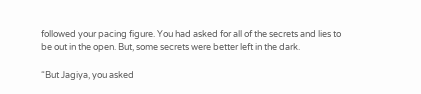followed your pacing figure. You had asked for all of the secrets and lies to be out in the open. But, some secrets were better left in the dark.

“But Jagiya, you asked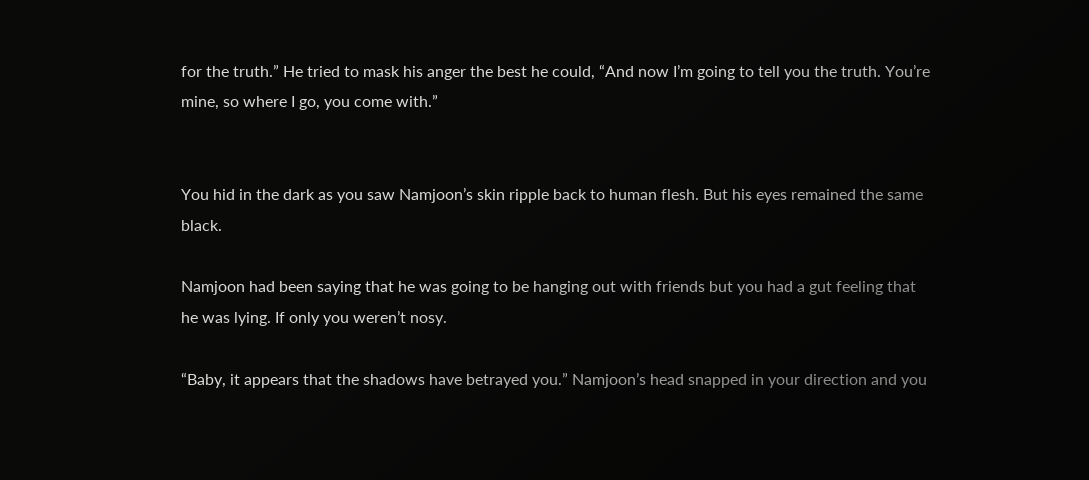for the truth.” He tried to mask his anger the best he could, “And now I’m going to tell you the truth. You’re mine, so where I go, you come with.”


You hid in the dark as you saw Namjoon’s skin ripple back to human flesh. But his eyes remained the same black.

Namjoon had been saying that he was going to be hanging out with friends but you had a gut feeling that he was lying. If only you weren’t nosy.

“Baby, it appears that the shadows have betrayed you.” Namjoon’s head snapped in your direction and you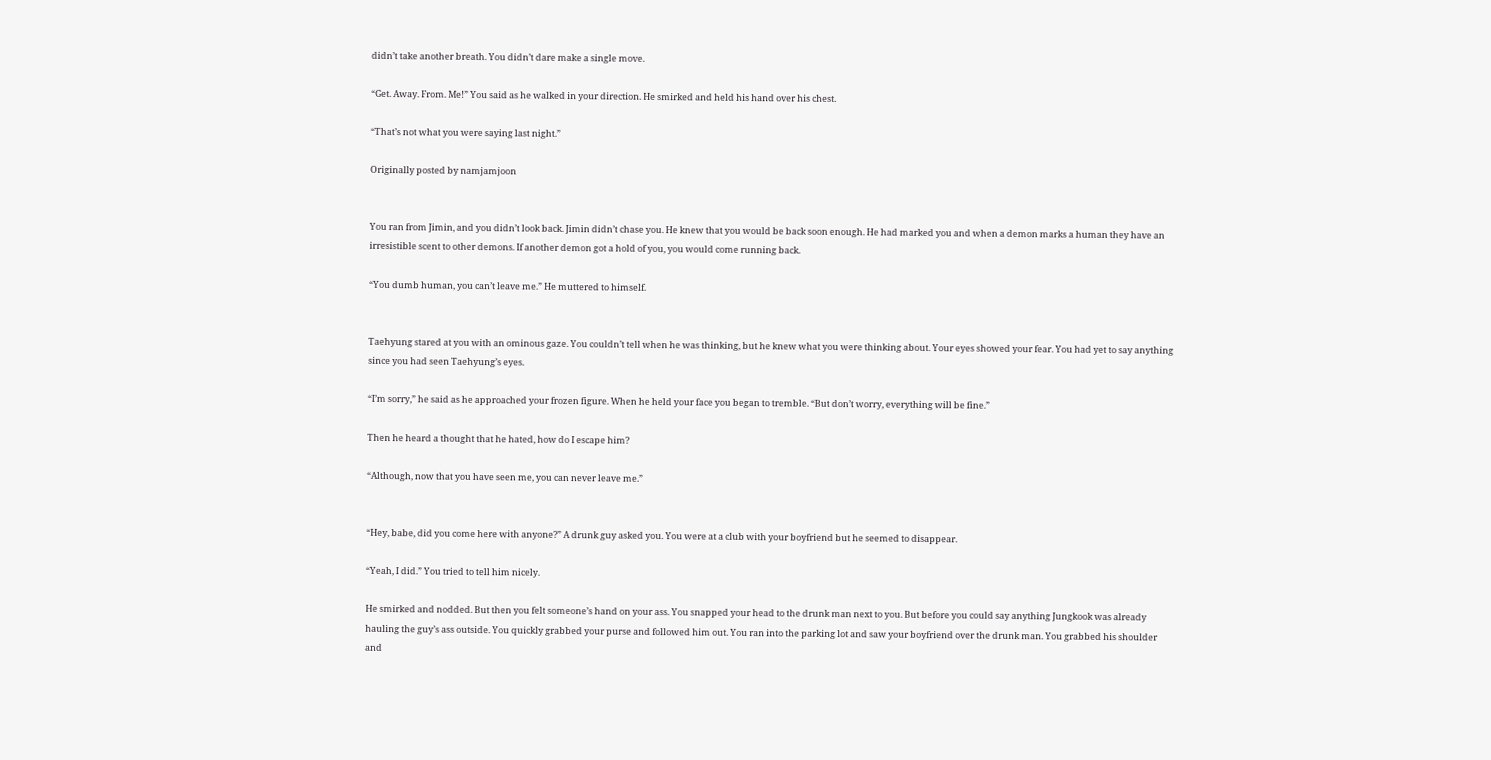didn’t take another breath. You didn’t dare make a single move.

“Get. Away. From. Me!” You said as he walked in your direction. He smirked and held his hand over his chest.

“That’s not what you were saying last night.”

Originally posted by namjamjoon


You ran from Jimin, and you didn’t look back. Jimin didn’t chase you. He knew that you would be back soon enough. He had marked you and when a demon marks a human they have an irresistible scent to other demons. If another demon got a hold of you, you would come running back.

“You dumb human, you can’t leave me.” He muttered to himself.


Taehyung stared at you with an ominous gaze. You couldn’t tell when he was thinking, but he knew what you were thinking about. Your eyes showed your fear. You had yet to say anything since you had seen Taehyung’s eyes.

“I’m sorry,” he said as he approached your frozen figure. When he held your face you began to tremble. “But don’t worry, everything will be fine.”

Then he heard a thought that he hated, how do I escape him?

“Although, now that you have seen me, you can never leave me.”


“Hey, babe, did you come here with anyone?” A drunk guy asked you. You were at a club with your boyfriend but he seemed to disappear.

“Yeah, I did.” You tried to tell him nicely.

He smirked and nodded. But then you felt someone’s hand on your ass. You snapped your head to the drunk man next to you. But before you could say anything Jungkook was already hauling the guy’s ass outside. You quickly grabbed your purse and followed him out. You ran into the parking lot and saw your boyfriend over the drunk man. You grabbed his shoulder and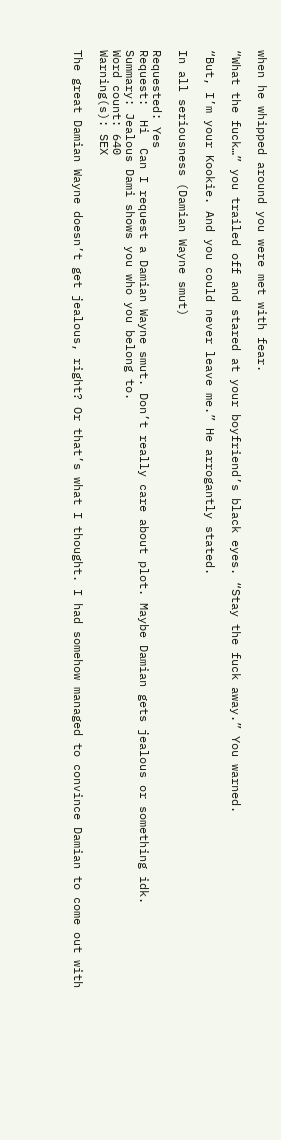when he whipped around you were met with fear.

“What the fuck…” you trailed off and stared at your boyfriend’s black eyes. “Stay the fuck away.” You warned.

“But, I’m your Kookie. And you could never leave me.” He arrogantly stated.

In all seriousness (Damian Wayne smut)

Requested: Yes
Request:  Hi  Can I request a Damian Wayne smut. Don’t really care about plot. Maybe Damian gets jealous or something idk.
Summary: Jealous Dami shows you who you belong to.
Word count: 640
Warning(s): SEX

The great Damian Wayne doesn’t get jealous, right? Or that’s what I thought. I had somehow managed to convince Damian to come out with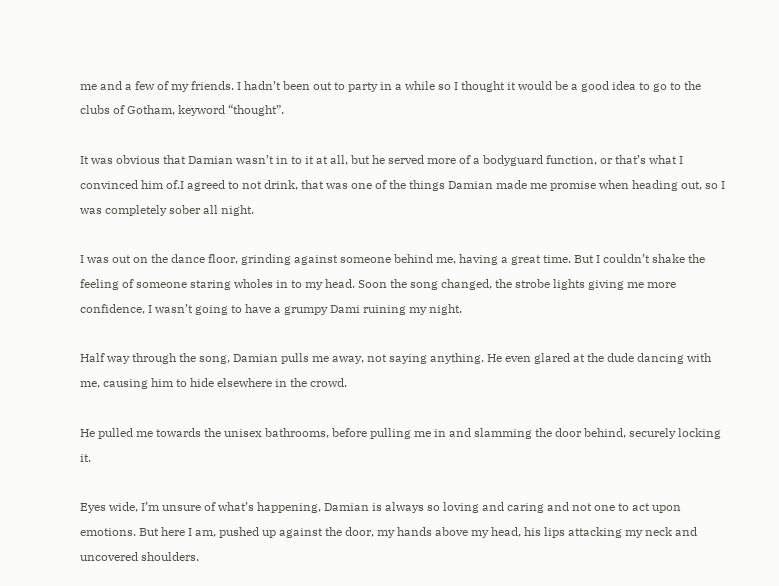me and a few of my friends. I hadn’t been out to party in a while so I thought it would be a good idea to go to the clubs of Gotham, keyword “thought”.

It was obvious that Damian wasn’t in to it at all, but he served more of a bodyguard function, or that’s what I convinced him of.I agreed to not drink, that was one of the things Damian made me promise when heading out, so I was completely sober all night.

I was out on the dance floor, grinding against someone behind me, having a great time. But I couldn’t shake the feeling of someone staring wholes in to my head. Soon the song changed, the strobe lights giving me more confidence, I wasn’t going to have a grumpy Dami ruining my night.

Half way through the song, Damian pulls me away, not saying anything. He even glared at the dude dancing with me, causing him to hide elsewhere in the crowd.

He pulled me towards the unisex bathrooms, before pulling me in and slamming the door behind, securely locking it.

Eyes wide, I’m unsure of what’s happening, Damian is always so loving and caring and not one to act upon emotions. But here I am, pushed up against the door, my hands above my head, his lips attacking my neck and uncovered shoulders.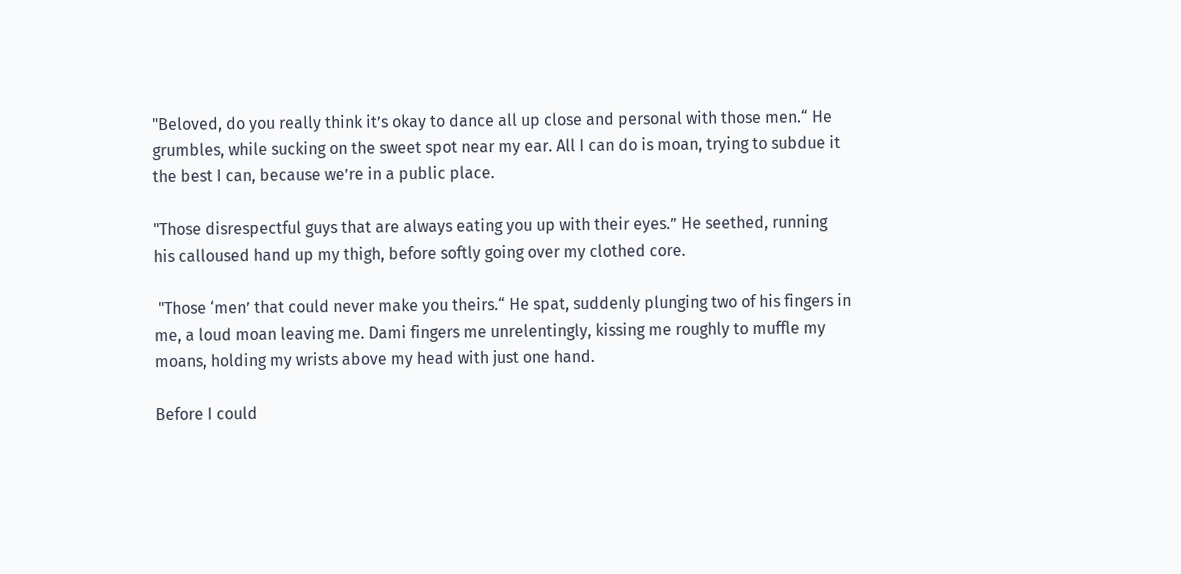"Beloved, do you really think it’s okay to dance all up close and personal with those men.“ He grumbles, while sucking on the sweet spot near my ear. All I can do is moan, trying to subdue it the best I can, because we’re in a public place.

"Those disrespectful guys that are always eating you up with their eyes.” He seethed, running his calloused hand up my thigh, before softly going over my clothed core.

 "Those ‘men’ that could never make you theirs.“ He spat, suddenly plunging two of his fingers in me, a loud moan leaving me. Dami fingers me unrelentingly, kissing me roughly to muffle my moans, holding my wrists above my head with just one hand.

Before I could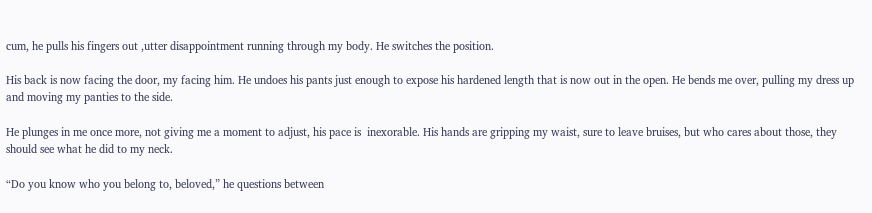cum, he pulls his fingers out ,utter disappointment running through my body. He switches the position.

His back is now facing the door, my facing him. He undoes his pants just enough to expose his hardened length that is now out in the open. He bends me over, pulling my dress up and moving my panties to the side.

He plunges in me once more, not giving me a moment to adjust, his pace is  inexorable. His hands are gripping my waist, sure to leave bruises, but who cares about those, they should see what he did to my neck.

“Do you know who you belong to, beloved,” he questions between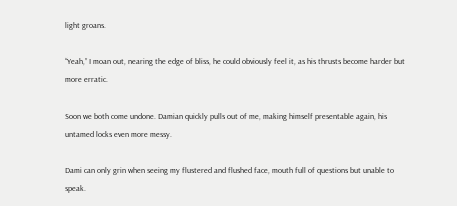light groans.

“Yeah,” I moan out, nearing the edge of bliss, he could obviously feel it, as his thrusts become harder but more erratic.

Soon we both come undone. Damian quickly pulls out of me, making himself presentable again, his untamed locks even more messy.

Dami can only grin when seeing my flustered and flushed face, mouth full of questions but unable to speak.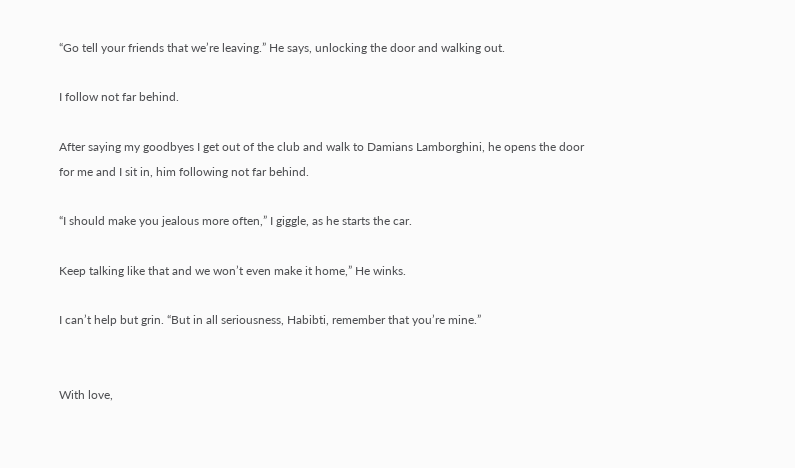“Go tell your friends that we’re leaving.” He says, unlocking the door and walking out.

I follow not far behind.

After saying my goodbyes I get out of the club and walk to Damians Lamborghini, he opens the door for me and I sit in, him following not far behind.

“I should make you jealous more often,” I giggle, as he starts the car.

Keep talking like that and we won’t even make it home,” He winks.

I can’t help but grin. “But in all seriousness, Habibti, remember that you’re mine.”


With love,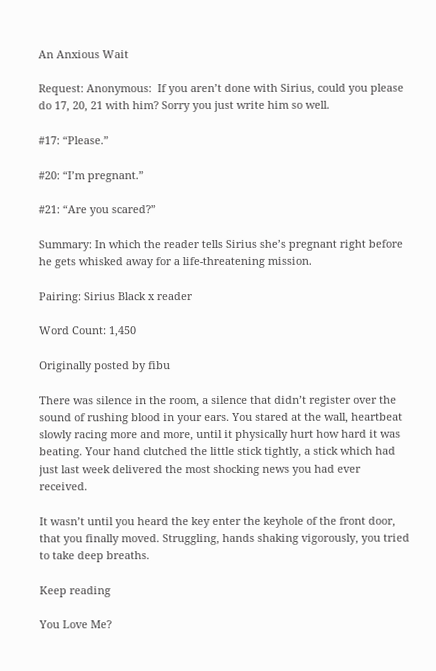An Anxious Wait

Request: Anonymous:  If you aren’t done with Sirius, could you please do 17, 20, 21 with him? Sorry you just write him so well.

#17: “Please.”

#20: “I’m pregnant.”

#21: “Are you scared?”

Summary: In which the reader tells Sirius she’s pregnant right before he gets whisked away for a life-threatening mission.

Pairing: Sirius Black x reader

Word Count: 1,450

Originally posted by fibu

There was silence in the room, a silence that didn’t register over the sound of rushing blood in your ears. You stared at the wall, heartbeat slowly racing more and more, until it physically hurt how hard it was beating. Your hand clutched the little stick tightly, a stick which had just last week delivered the most shocking news you had ever received.

It wasn’t until you heard the key enter the keyhole of the front door, that you finally moved. Struggling, hands shaking vigorously, you tried to take deep breaths.

Keep reading

You Love Me?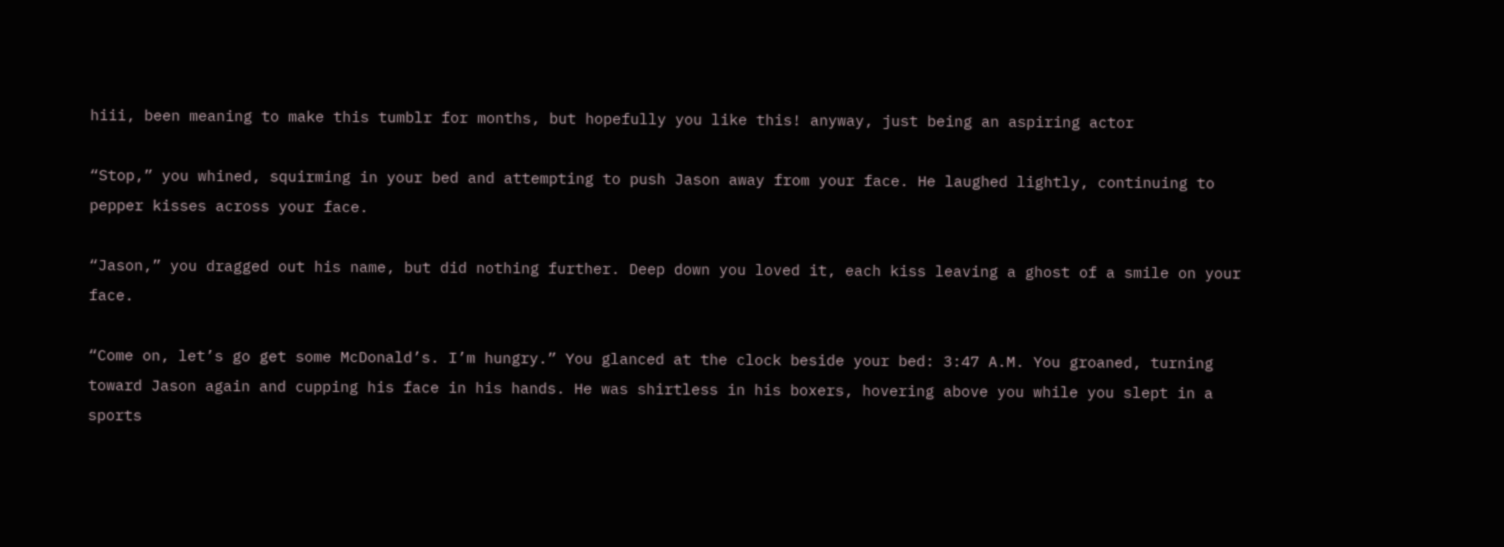hiii, been meaning to make this tumblr for months, but hopefully you like this! anyway, just being an aspiring actor

“Stop,” you whined, squirming in your bed and attempting to push Jason away from your face. He laughed lightly, continuing to pepper kisses across your face.

“Jason,” you dragged out his name, but did nothing further. Deep down you loved it, each kiss leaving a ghost of a smile on your face.

“Come on, let’s go get some McDonald’s. I’m hungry.” You glanced at the clock beside your bed: 3:47 A.M. You groaned, turning toward Jason again and cupping his face in his hands. He was shirtless in his boxers, hovering above you while you slept in a sports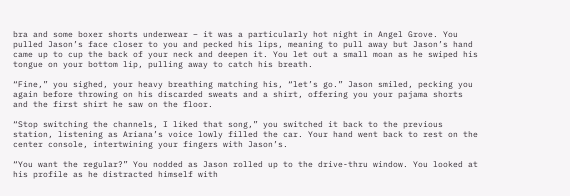bra and some boxer shorts underwear – it was a particularly hot night in Angel Grove. You pulled Jason’s face closer to you and pecked his lips, meaning to pull away but Jason’s hand came up to cup the back of your neck and deepen it. You let out a small moan as he swiped his tongue on your bottom lip, pulling away to catch his breath.

“Fine,” you sighed, your heavy breathing matching his, “let’s go.” Jason smiled, pecking you again before throwing on his discarded sweats and a shirt, offering you your pajama shorts and the first shirt he saw on the floor.

“Stop switching the channels, I liked that song,” you switched it back to the previous station, listening as Ariana’s voice lowly filled the car. Your hand went back to rest on the center console, intertwining your fingers with Jason’s.

“You want the regular?” You nodded as Jason rolled up to the drive-thru window. You looked at his profile as he distracted himself with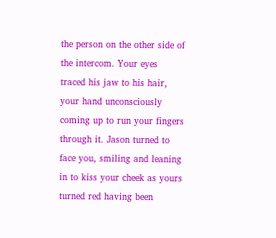the person on the other side of the intercom. Your eyes traced his jaw to his hair, your hand unconsciously coming up to run your fingers through it. Jason turned to face you, smiling and leaning in to kiss your cheek as yours turned red having been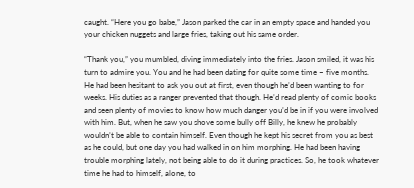caught. “Here you go babe,” Jason parked the car in an empty space and handed you your chicken nuggets and large fries, taking out his same order.

“Thank you,” you mumbled, diving immediately into the fries. Jason smiled, it was his turn to admire you. You and he had been dating for quite some time – five months. He had been hesitant to ask you out at first, even though he’d been wanting to for weeks. His duties as a ranger prevented that though. He’d read plenty of comic books and seen plenty of movies to know how much danger you’d be in if you were involved with him. But, when he saw you shove some bully off Billy, he knew he probably wouldn’t be able to contain himself. Even though he kept his secret from you as best as he could, but one day you had walked in on him morphing. He had been having trouble morphing lately, not being able to do it during practices. So, he took whatever time he had to himself, alone, to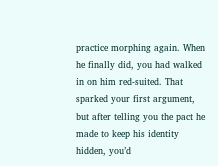practice morphing again. When he finally did, you had walked in on him red-suited. That sparked your first argument, but after telling you the pact he made to keep his identity hidden, you’d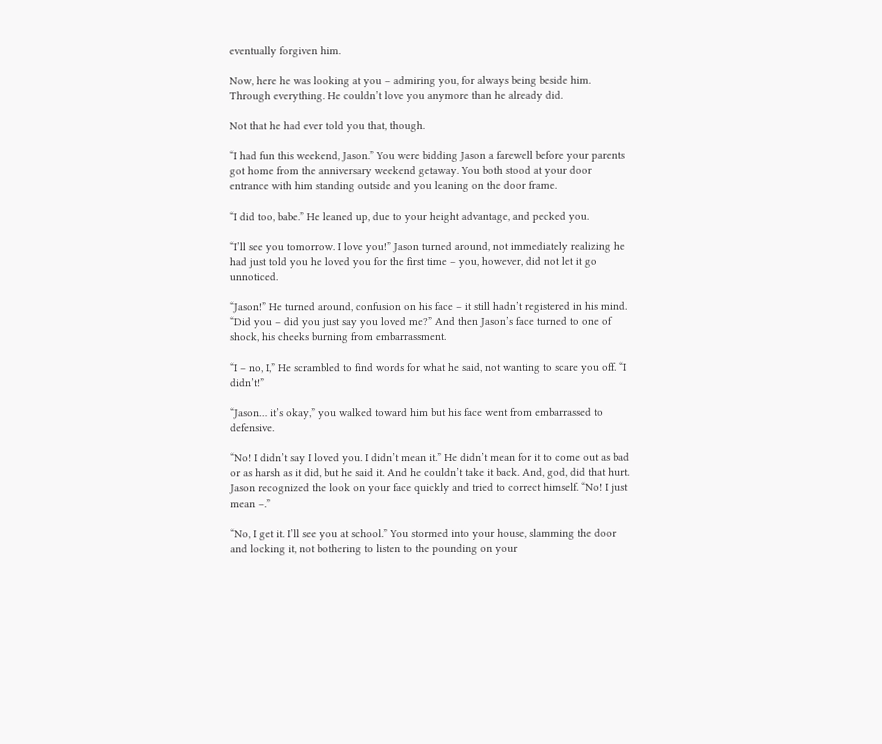eventually forgiven him.

Now, here he was looking at you – admiring you, for always being beside him. Through everything. He couldn’t love you anymore than he already did.

Not that he had ever told you that, though.

“I had fun this weekend, Jason.” You were bidding Jason a farewell before your parents got home from the anniversary weekend getaway. You both stood at your door entrance with him standing outside and you leaning on the door frame.

“I did too, babe.” He leaned up, due to your height advantage, and pecked you.

“I’ll see you tomorrow. I love you!” Jason turned around, not immediately realizing he had just told you he loved you for the first time – you, however, did not let it go unnoticed.

“Jason!” He turned around, confusion on his face – it still hadn’t registered in his mind. “Did you – did you just say you loved me?” And then Jason’s face turned to one of shock, his cheeks burning from embarrassment.

“I – no, I,” He scrambled to find words for what he said, not wanting to scare you off. “I didn’t!”

“Jason… it’s okay,” you walked toward him but his face went from embarrassed to defensive.

“No! I didn’t say I loved you. I didn’t mean it.” He didn’t mean for it to come out as bad or as harsh as it did, but he said it. And he couldn’t take it back. And, god, did that hurt. Jason recognized the look on your face quickly and tried to correct himself. “No! I just mean –.”

“No, I get it. I’ll see you at school.” You stormed into your house, slamming the door and locking it, not bothering to listen to the pounding on your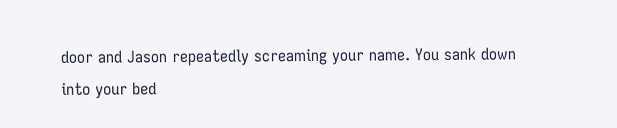door and Jason repeatedly screaming your name. You sank down into your bed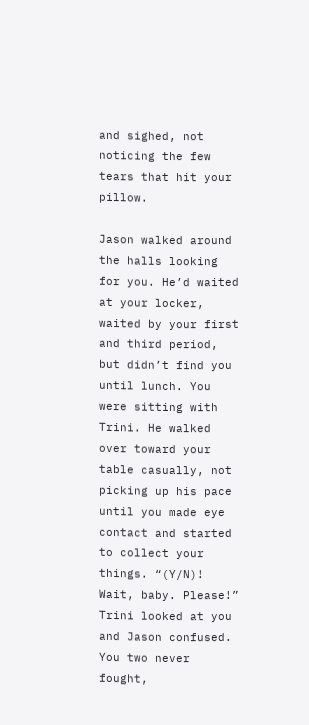and sighed, not noticing the few tears that hit your pillow.

Jason walked around the halls looking for you. He’d waited at your locker, waited by your first and third period, but didn’t find you until lunch. You were sitting with Trini. He walked over toward your table casually, not picking up his pace until you made eye contact and started to collect your things. “(Y/N)! Wait, baby. Please!” Trini looked at you and Jason confused. You two never fought,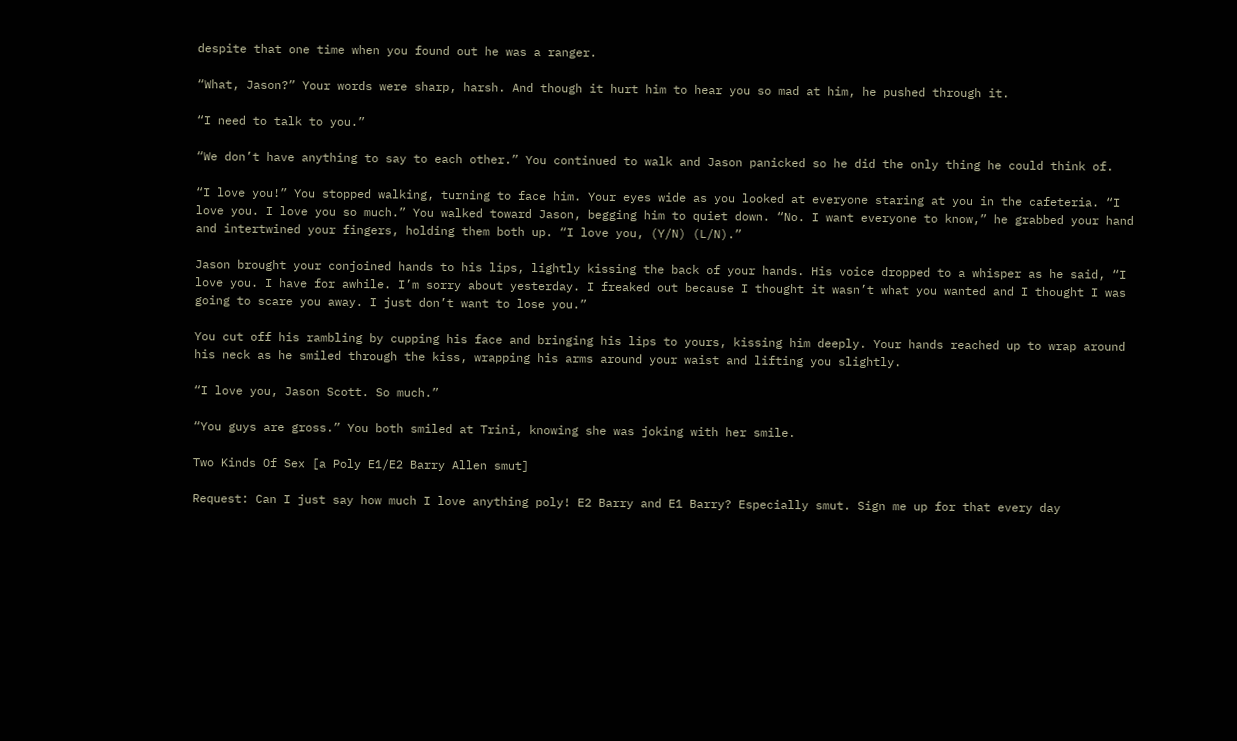despite that one time when you found out he was a ranger.

“What, Jason?” Your words were sharp, harsh. And though it hurt him to hear you so mad at him, he pushed through it.

“I need to talk to you.”

“We don’t have anything to say to each other.” You continued to walk and Jason panicked so he did the only thing he could think of.

“I love you!” You stopped walking, turning to face him. Your eyes wide as you looked at everyone staring at you in the cafeteria. “I love you. I love you so much.” You walked toward Jason, begging him to quiet down. “No. I want everyone to know,” he grabbed your hand and intertwined your fingers, holding them both up. “I love you, (Y/N) (L/N).”

Jason brought your conjoined hands to his lips, lightly kissing the back of your hands. His voice dropped to a whisper as he said, “I love you. I have for awhile. I’m sorry about yesterday. I freaked out because I thought it wasn’t what you wanted and I thought I was going to scare you away. I just don’t want to lose you.”

You cut off his rambling by cupping his face and bringing his lips to yours, kissing him deeply. Your hands reached up to wrap around his neck as he smiled through the kiss, wrapping his arms around your waist and lifting you slightly.

“I love you, Jason Scott. So much.”

“You guys are gross.” You both smiled at Trini, knowing she was joking with her smile.

Two Kinds Of Sex [a Poly E1/E2 Barry Allen smut]

Request: Can I just say how much I love anything poly! E2 Barry and E1 Barry? Especially smut. Sign me up for that every day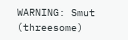WARNING: Smut (threesome)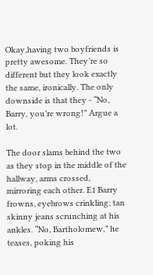Okay,having two boyfriends is pretty awesome. They’re so different but they look exactly the same, ironically. The only downside is that they - “No, Barry, you’re wrong!” Argue a lot.

The door slams behind the two as they stop in the middle of the hallway, arms crossed, mirroring each other. E1 Barry frowns, eyebrows crinkling; tan skinny jeans scrunching at his ankles. “No, Bartholomew,” he teases, poking his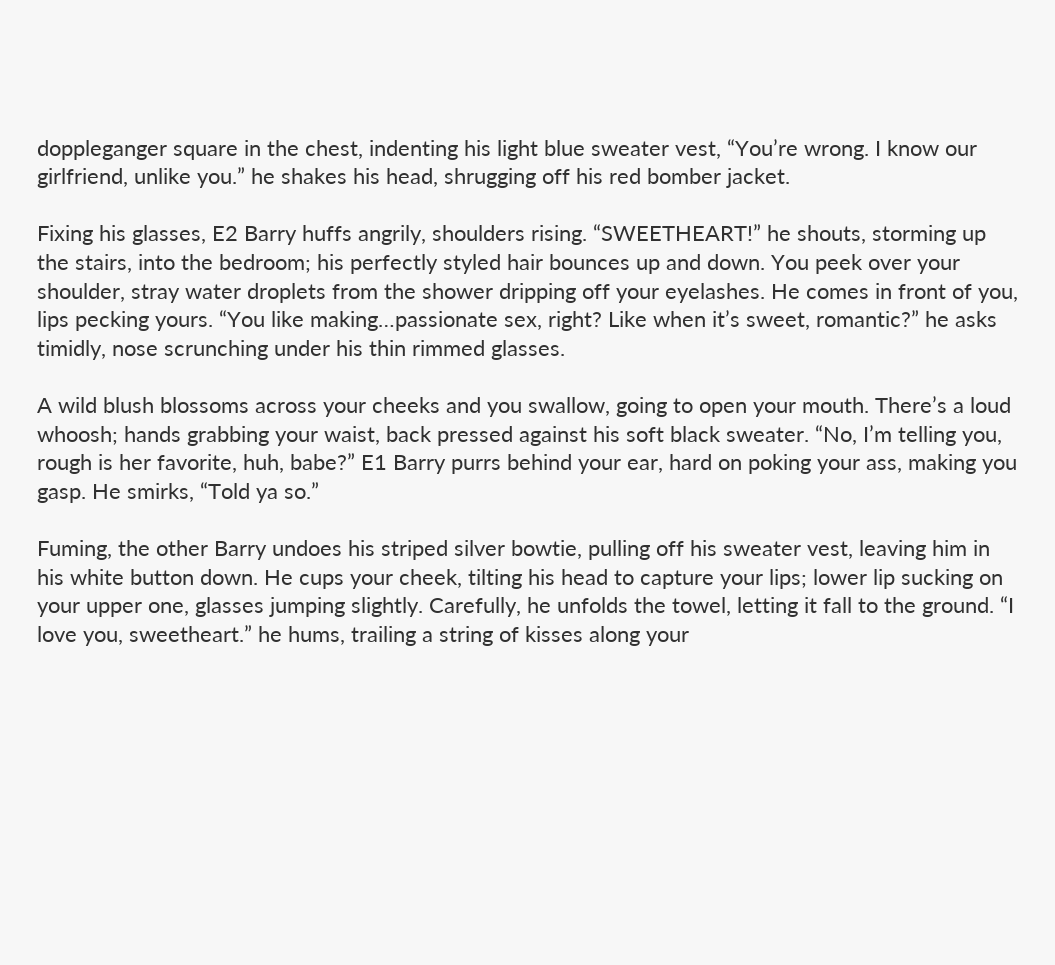doppleganger square in the chest, indenting his light blue sweater vest, “You’re wrong. I know our girlfriend, unlike you.” he shakes his head, shrugging off his red bomber jacket.

Fixing his glasses, E2 Barry huffs angrily, shoulders rising. “SWEETHEART!” he shouts, storming up the stairs, into the bedroom; his perfectly styled hair bounces up and down. You peek over your shoulder, stray water droplets from the shower dripping off your eyelashes. He comes in front of you, lips pecking yours. “You like making…passionate sex, right? Like when it’s sweet, romantic?” he asks timidly, nose scrunching under his thin rimmed glasses.

A wild blush blossoms across your cheeks and you swallow, going to open your mouth. There’s a loud whoosh; hands grabbing your waist, back pressed against his soft black sweater. “No, I’m telling you, rough is her favorite, huh, babe?” E1 Barry purrs behind your ear, hard on poking your ass, making you gasp. He smirks, “Told ya so.”

Fuming, the other Barry undoes his striped silver bowtie, pulling off his sweater vest, leaving him in his white button down. He cups your cheek, tilting his head to capture your lips; lower lip sucking on your upper one, glasses jumping slightly. Carefully, he unfolds the towel, letting it fall to the ground. “I love you, sweetheart.” he hums, trailing a string of kisses along your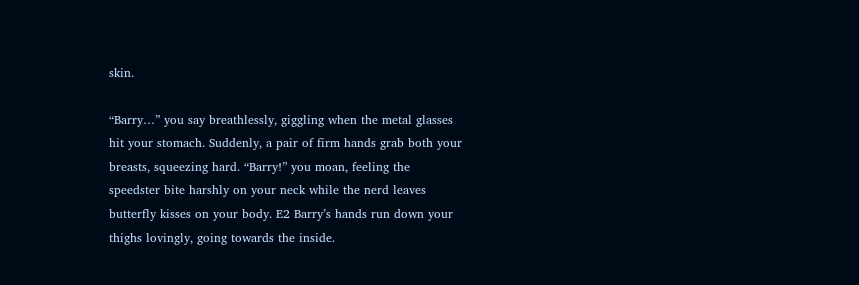skin.

“Barry…” you say breathlessly, giggling when the metal glasses hit your stomach. Suddenly, a pair of firm hands grab both your breasts, squeezing hard. “Barry!” you moan, feeling the speedster bite harshly on your neck while the nerd leaves butterfly kisses on your body. E2 Barry’s hands run down your thighs lovingly, going towards the inside.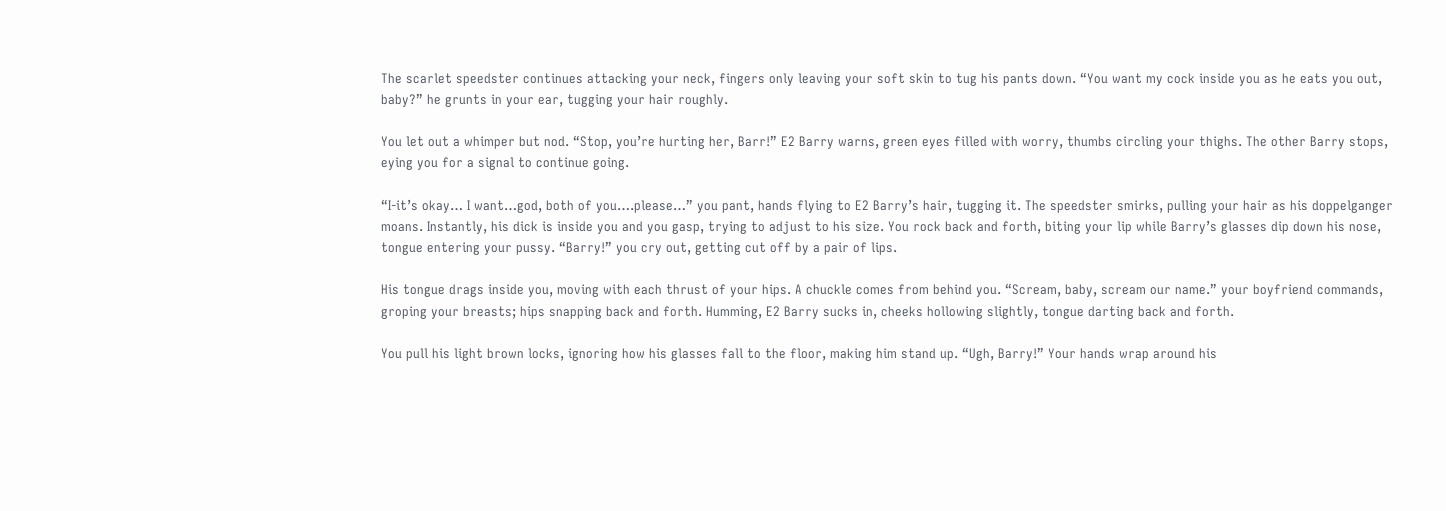The scarlet speedster continues attacking your neck, fingers only leaving your soft skin to tug his pants down. “You want my cock inside you as he eats you out, baby?” he grunts in your ear, tugging your hair roughly.

You let out a whimper but nod. “Stop, you’re hurting her, Barr!” E2 Barry warns, green eyes filled with worry, thumbs circling your thighs. The other Barry stops, eying you for a signal to continue going.

“I-it’s okay… I want…god, both of you….please…” you pant, hands flying to E2 Barry’s hair, tugging it. The speedster smirks, pulling your hair as his doppelganger moans. Instantly, his dick is inside you and you gasp, trying to adjust to his size. You rock back and forth, biting your lip while Barry’s glasses dip down his nose, tongue entering your pussy. “Barry!” you cry out, getting cut off by a pair of lips.

His tongue drags inside you, moving with each thrust of your hips. A chuckle comes from behind you. “Scream, baby, scream our name.” your boyfriend commands, groping your breasts; hips snapping back and forth. Humming, E2 Barry sucks in, cheeks hollowing slightly, tongue darting back and forth.

You pull his light brown locks, ignoring how his glasses fall to the floor, making him stand up. “Ugh, Barry!” Your hands wrap around his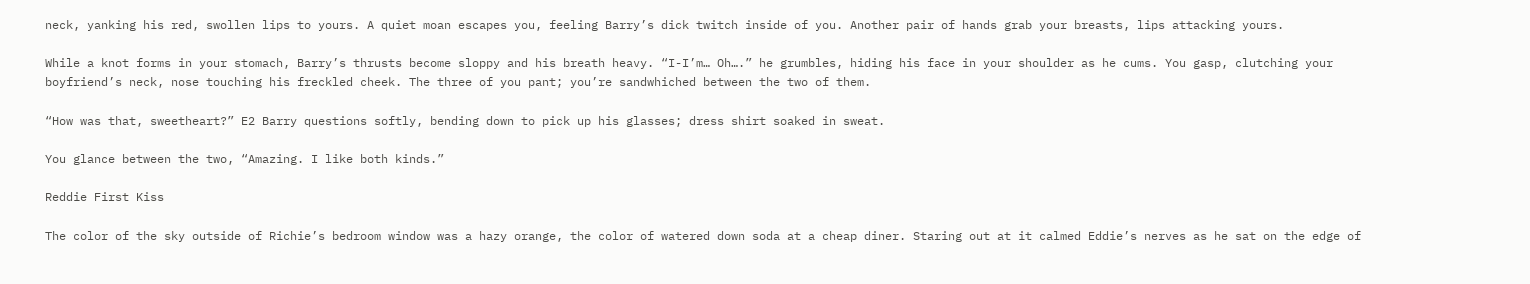neck, yanking his red, swollen lips to yours. A quiet moan escapes you, feeling Barry’s dick twitch inside of you. Another pair of hands grab your breasts, lips attacking yours.

While a knot forms in your stomach, Barry’s thrusts become sloppy and his breath heavy. “I-I’m… Oh….” he grumbles, hiding his face in your shoulder as he cums. You gasp, clutching your boyfriend’s neck, nose touching his freckled cheek. The three of you pant; you’re sandwhiched between the two of them.

“How was that, sweetheart?” E2 Barry questions softly, bending down to pick up his glasses; dress shirt soaked in sweat.

You glance between the two, “Amazing. I like both kinds.”

Reddie First Kiss

The color of the sky outside of Richie’s bedroom window was a hazy orange, the color of watered down soda at a cheap diner. Staring out at it calmed Eddie’s nerves as he sat on the edge of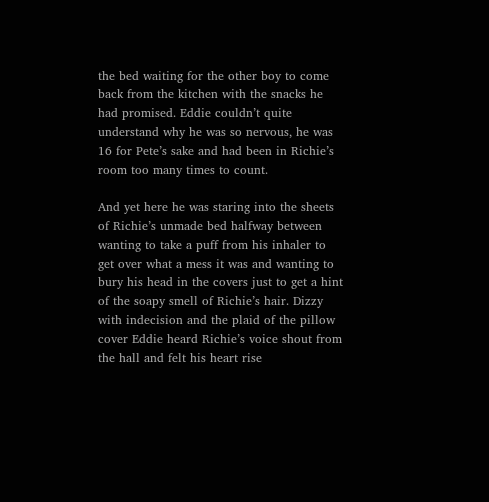the bed waiting for the other boy to come back from the kitchen with the snacks he had promised. Eddie couldn’t quite understand why he was so nervous, he was 16 for Pete’s sake and had been in Richie’s room too many times to count.

And yet here he was staring into the sheets of Richie’s unmade bed halfway between wanting to take a puff from his inhaler to get over what a mess it was and wanting to bury his head in the covers just to get a hint of the soapy smell of Richie’s hair. Dizzy with indecision and the plaid of the pillow cover Eddie heard Richie’s voice shout from the hall and felt his heart rise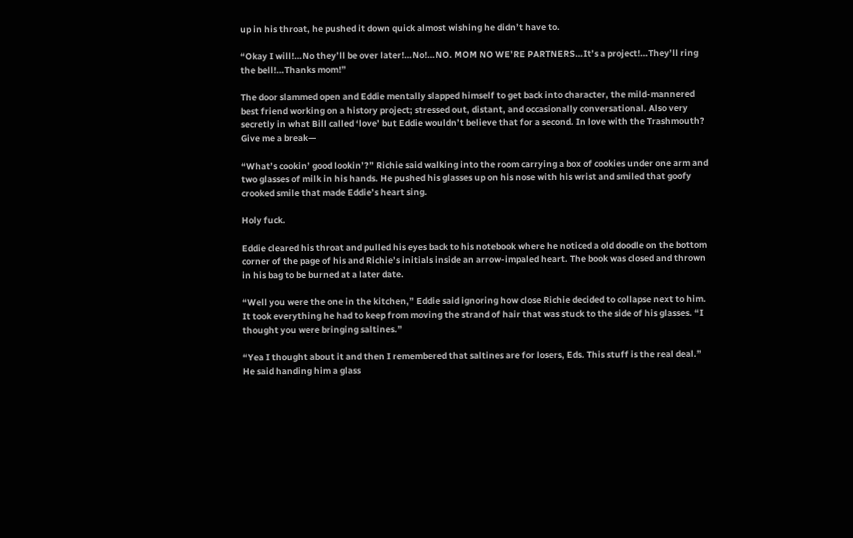up in his throat, he pushed it down quick almost wishing he didn’t have to.

“Okay I will!…No they’ll be over later!…No!…NO. MOM NO WE’RE PARTNERS…It’s a project!…They’ll ring the bell!…Thanks mom!”

The door slammed open and Eddie mentally slapped himself to get back into character, the mild-mannered best friend working on a history project; stressed out, distant, and occasionally conversational. Also very secretly in what Bill called ‘love’ but Eddie wouldn’t believe that for a second. In love with the Trashmouth? Give me a break—

“What’s cookin’ good lookin’?” Richie said walking into the room carrying a box of cookies under one arm and two glasses of milk in his hands. He pushed his glasses up on his nose with his wrist and smiled that goofy crooked smile that made Eddie’s heart sing.

Holy fuck.

Eddie cleared his throat and pulled his eyes back to his notebook where he noticed a old doodle on the bottom corner of the page of his and Richie’s initials inside an arrow-impaled heart. The book was closed and thrown in his bag to be burned at a later date.

“Well you were the one in the kitchen,” Eddie said ignoring how close Richie decided to collapse next to him. It took everything he had to keep from moving the strand of hair that was stuck to the side of his glasses. “I thought you were bringing saltines.”

“Yea I thought about it and then I remembered that saltines are for losers, Eds. This stuff is the real deal.” He said handing him a glass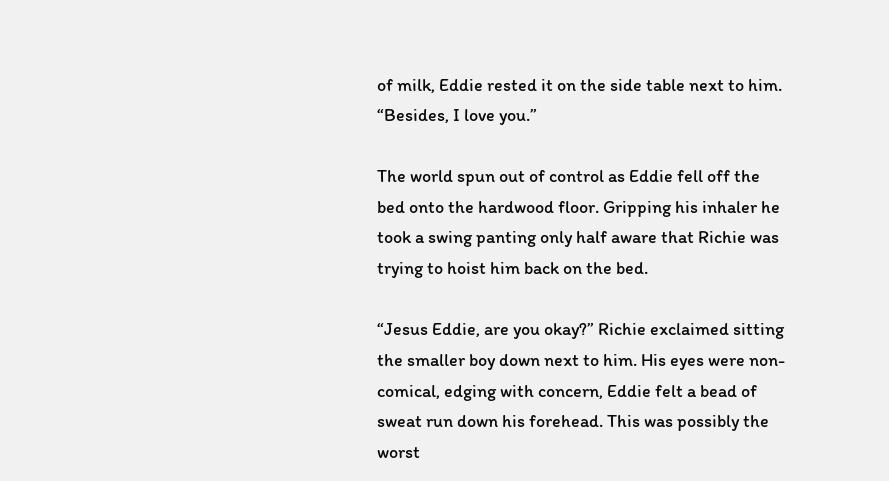of milk, Eddie rested it on the side table next to him. “Besides, I love you.”

The world spun out of control as Eddie fell off the bed onto the hardwood floor. Gripping his inhaler he took a swing panting only half aware that Richie was trying to hoist him back on the bed.

“Jesus Eddie, are you okay?” Richie exclaimed sitting the smaller boy down next to him. His eyes were non-comical, edging with concern, Eddie felt a bead of sweat run down his forehead. This was possibly the worst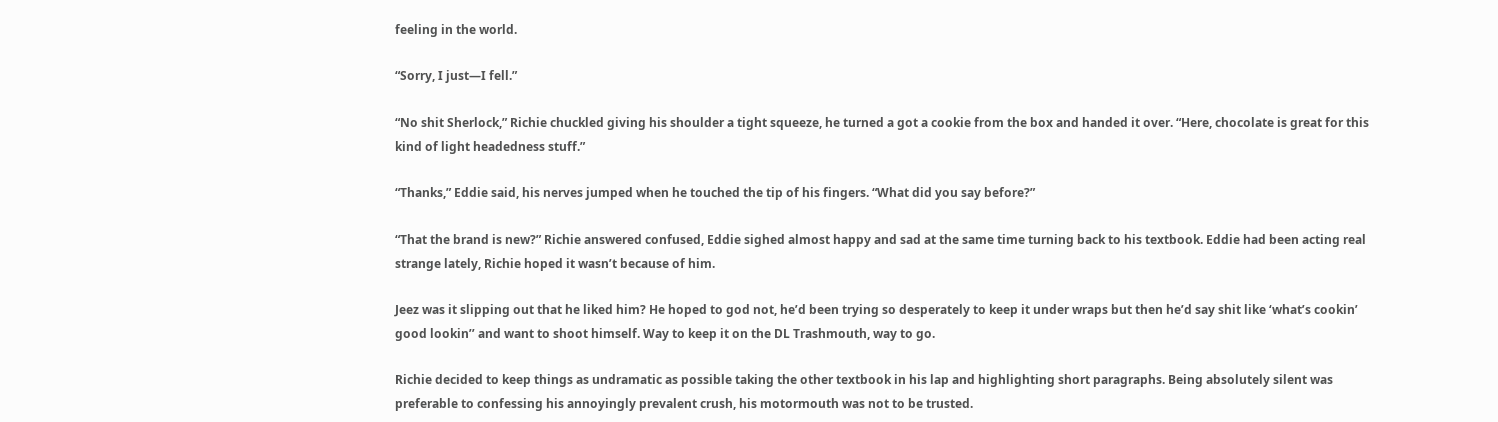feeling in the world.

“Sorry, I just—I fell.”

“No shit Sherlock,” Richie chuckled giving his shoulder a tight squeeze, he turned a got a cookie from the box and handed it over. “Here, chocolate is great for this kind of light headedness stuff.”

“Thanks,” Eddie said, his nerves jumped when he touched the tip of his fingers. “What did you say before?”

“That the brand is new?” Richie answered confused, Eddie sighed almost happy and sad at the same time turning back to his textbook. Eddie had been acting real strange lately, Richie hoped it wasn’t because of him.

Jeez was it slipping out that he liked him? He hoped to god not, he’d been trying so desperately to keep it under wraps but then he’d say shit like ‘what’s cookin’ good lookin’’ and want to shoot himself. Way to keep it on the DL Trashmouth, way to go.

Richie decided to keep things as undramatic as possible taking the other textbook in his lap and highlighting short paragraphs. Being absolutely silent was preferable to confessing his annoyingly prevalent crush, his motormouth was not to be trusted.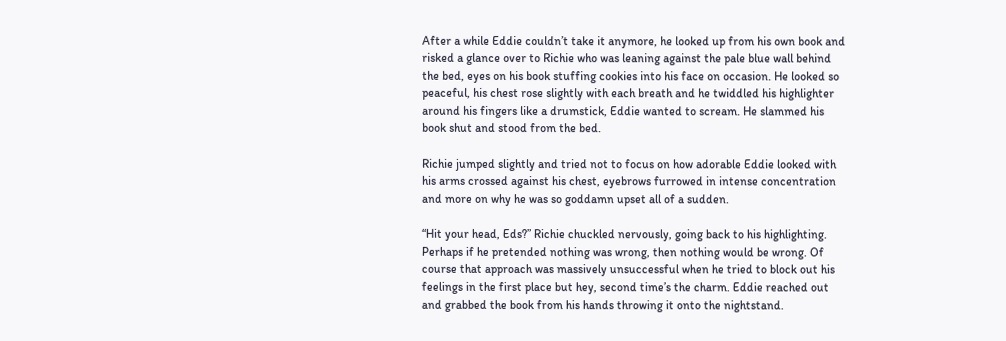After a while Eddie couldn’t take it anymore, he looked up from his own book and risked a glance over to Richie who was leaning against the pale blue wall behind the bed, eyes on his book stuffing cookies into his face on occasion. He looked so peaceful, his chest rose slightly with each breath and he twiddled his highlighter around his fingers like a drumstick, Eddie wanted to scream. He slammed his book shut and stood from the bed.

Richie jumped slightly and tried not to focus on how adorable Eddie looked with his arms crossed against his chest, eyebrows furrowed in intense concentration and more on why he was so goddamn upset all of a sudden.

“Hit your head, Eds?” Richie chuckled nervously, going back to his highlighting. Perhaps if he pretended nothing was wrong, then nothing would be wrong. Of course that approach was massively unsuccessful when he tried to block out his feelings in the first place but hey, second time’s the charm. Eddie reached out and grabbed the book from his hands throwing it onto the nightstand.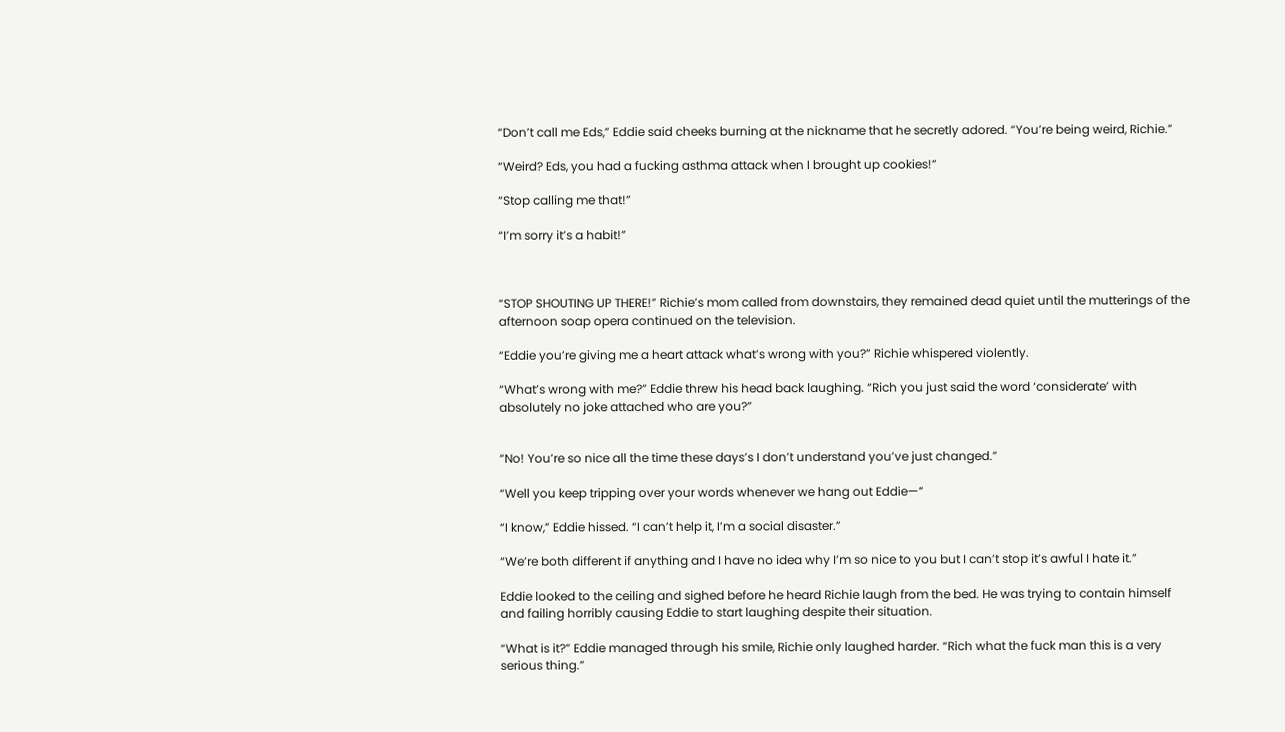“Don’t call me Eds,” Eddie said cheeks burning at the nickname that he secretly adored. “You’re being weird, Richie.”

“Weird? Eds, you had a fucking asthma attack when I brought up cookies!”

“Stop calling me that!”

“I’m sorry it’s a habit!”



“STOP SHOUTING UP THERE!” Richie’s mom called from downstairs, they remained dead quiet until the mutterings of the afternoon soap opera continued on the television.

“Eddie you’re giving me a heart attack what’s wrong with you?” Richie whispered violently.

“What’s wrong with me?” Eddie threw his head back laughing. “Rich you just said the word ‘considerate’ with absolutely no joke attached who are you?”


“No! You’re so nice all the time these days’s I don’t understand you’ve just changed.”

“Well you keep tripping over your words whenever we hang out Eddie—”

“I know,” Eddie hissed. “I can’t help it, I’m a social disaster.”

“We’re both different if anything and I have no idea why I’m so nice to you but I can’t stop it’s awful I hate it.”

Eddie looked to the ceiling and sighed before he heard Richie laugh from the bed. He was trying to contain himself and failing horribly causing Eddie to start laughing despite their situation.

“What is it?” Eddie managed through his smile, Richie only laughed harder. “Rich what the fuck man this is a very serious thing.”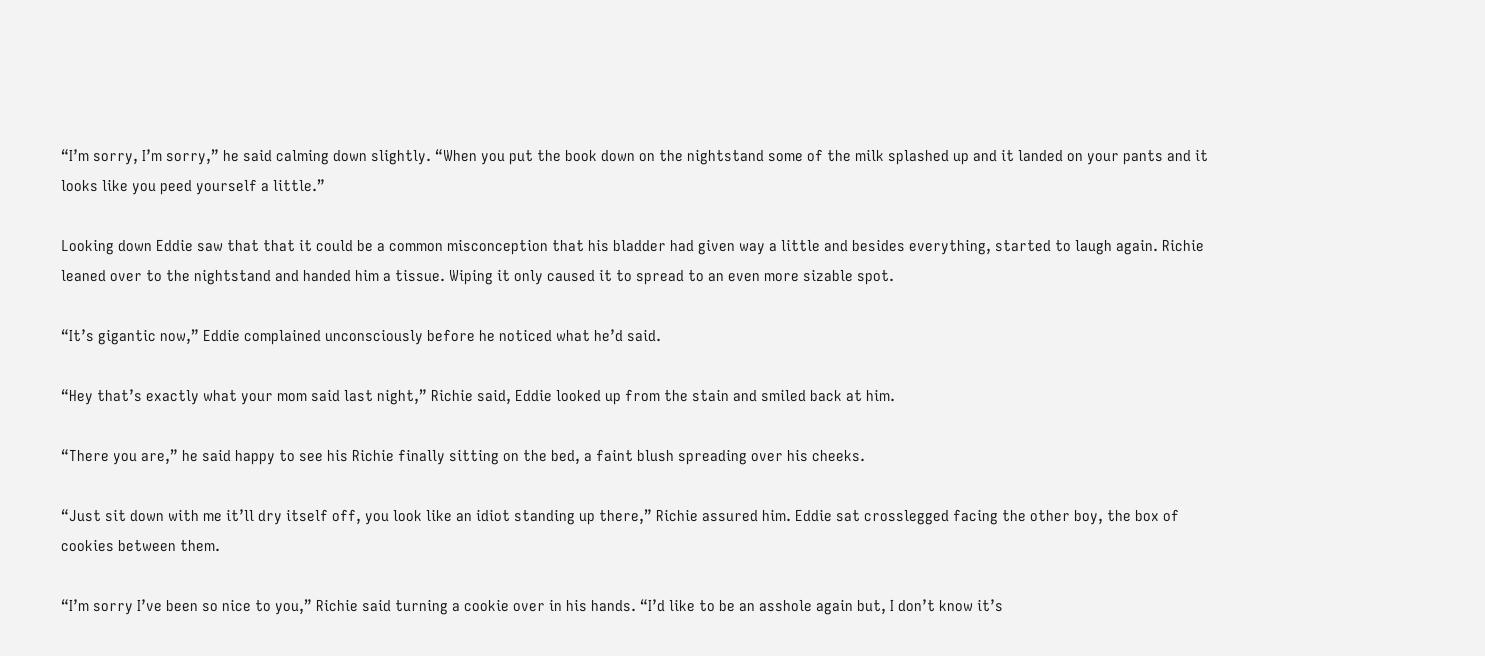“I’m sorry, I’m sorry,” he said calming down slightly. “When you put the book down on the nightstand some of the milk splashed up and it landed on your pants and it looks like you peed yourself a little.”

Looking down Eddie saw that that it could be a common misconception that his bladder had given way a little and besides everything, started to laugh again. Richie leaned over to the nightstand and handed him a tissue. Wiping it only caused it to spread to an even more sizable spot.

“It’s gigantic now,” Eddie complained unconsciously before he noticed what he’d said.

“Hey that’s exactly what your mom said last night,” Richie said, Eddie looked up from the stain and smiled back at him.

“There you are,” he said happy to see his Richie finally sitting on the bed, a faint blush spreading over his cheeks.

“Just sit down with me it’ll dry itself off, you look like an idiot standing up there,” Richie assured him. Eddie sat crosslegged facing the other boy, the box of cookies between them.

“I’m sorry I’ve been so nice to you,” Richie said turning a cookie over in his hands. “I’d like to be an asshole again but, I don’t know it’s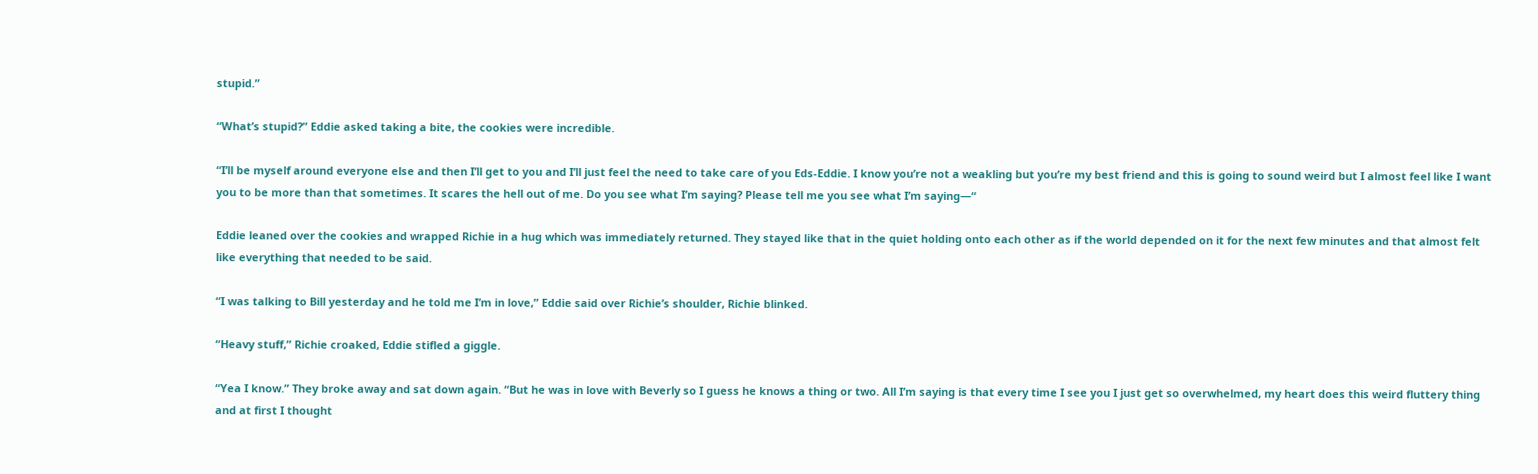stupid.”

“What’s stupid?” Eddie asked taking a bite, the cookies were incredible.

“I’ll be myself around everyone else and then I’ll get to you and I’ll just feel the need to take care of you Eds-Eddie. I know you’re not a weakling but you’re my best friend and this is going to sound weird but I almost feel like I want you to be more than that sometimes. It scares the hell out of me. Do you see what I’m saying? Please tell me you see what I’m saying—“

Eddie leaned over the cookies and wrapped Richie in a hug which was immediately returned. They stayed like that in the quiet holding onto each other as if the world depended on it for the next few minutes and that almost felt like everything that needed to be said.

“I was talking to Bill yesterday and he told me I’m in love,” Eddie said over Richie’s shoulder, Richie blinked.

“Heavy stuff,” Richie croaked, Eddie stifled a giggle.

“Yea I know.” They broke away and sat down again. “But he was in love with Beverly so I guess he knows a thing or two. All I’m saying is that every time I see you I just get so overwhelmed, my heart does this weird fluttery thing and at first I thought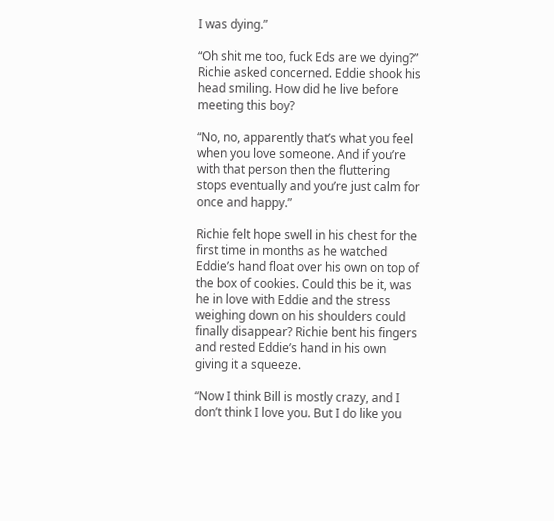I was dying.”

“Oh shit me too, fuck Eds are we dying?” Richie asked concerned. Eddie shook his head smiling. How did he live before meeting this boy?

“No, no, apparently that’s what you feel when you love someone. And if you’re with that person then the fluttering stops eventually and you’re just calm for once and happy.”

Richie felt hope swell in his chest for the first time in months as he watched Eddie’s hand float over his own on top of the box of cookies. Could this be it, was he in love with Eddie and the stress weighing down on his shoulders could finally disappear? Richie bent his fingers and rested Eddie’s hand in his own giving it a squeeze.

“Now I think Bill is mostly crazy, and I don’t think I love you. But I do like you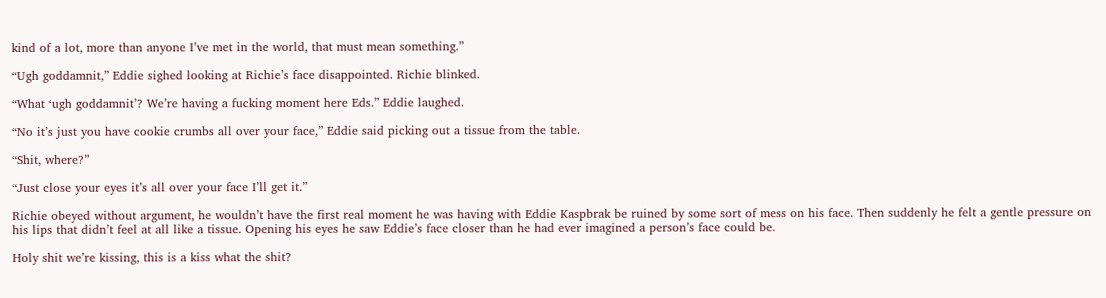kind of a lot, more than anyone I’ve met in the world, that must mean something.”

“Ugh goddamnit,” Eddie sighed looking at Richie’s face disappointed. Richie blinked.

“What ‘ugh goddamnit’? We’re having a fucking moment here Eds.” Eddie laughed.

“No it’s just you have cookie crumbs all over your face,” Eddie said picking out a tissue from the table.

“Shit, where?”

“Just close your eyes it’s all over your face I’ll get it.”

Richie obeyed without argument, he wouldn’t have the first real moment he was having with Eddie Kaspbrak be ruined by some sort of mess on his face. Then suddenly he felt a gentle pressure on his lips that didn’t feel at all like a tissue. Opening his eyes he saw Eddie’s face closer than he had ever imagined a person’s face could be.

Holy shit we’re kissing, this is a kiss what the shit?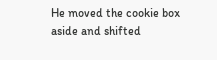He moved the cookie box aside and shifted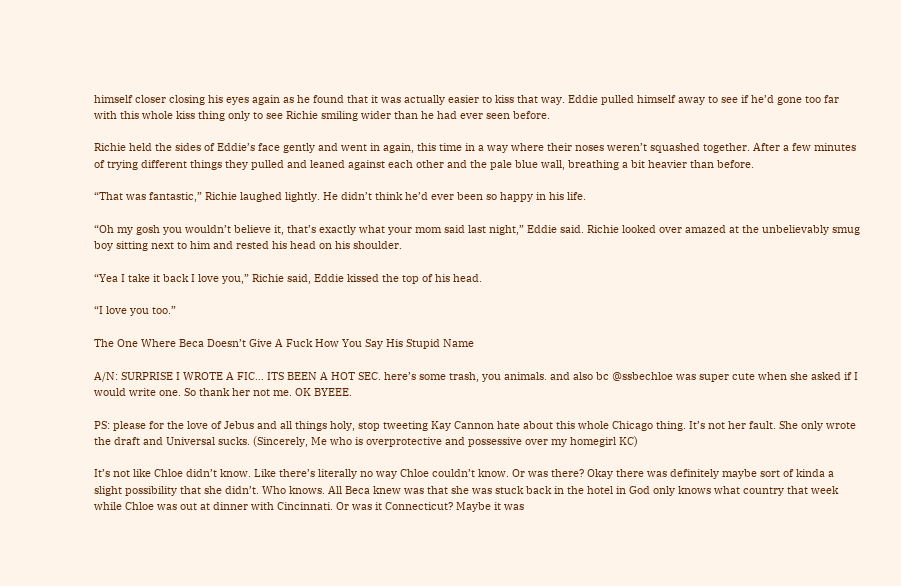himself closer closing his eyes again as he found that it was actually easier to kiss that way. Eddie pulled himself away to see if he’d gone too far with this whole kiss thing only to see Richie smiling wider than he had ever seen before.

Richie held the sides of Eddie’s face gently and went in again, this time in a way where their noses weren’t squashed together. After a few minutes of trying different things they pulled and leaned against each other and the pale blue wall, breathing a bit heavier than before.

“That was fantastic,” Richie laughed lightly. He didn’t think he’d ever been so happy in his life.

“Oh my gosh you wouldn’t believe it, that’s exactly what your mom said last night,” Eddie said. Richie looked over amazed at the unbelievably smug boy sitting next to him and rested his head on his shoulder.

“Yea I take it back I love you,” Richie said, Eddie kissed the top of his head.

“I love you too.”

The One Where Beca Doesn’t Give A Fuck How You Say His Stupid Name

A/N: SURPRISE I WROTE A FIC… ITS BEEN A HOT SEC. here’s some trash, you animals. and also bc @ssbechloe was super cute when she asked if I would write one. So thank her not me. OK BYEEE.

PS: please for the love of Jebus and all things holy, stop tweeting Kay Cannon hate about this whole Chicago thing. It’s not her fault. She only wrote the draft and Universal sucks. (Sincerely, Me who is overprotective and possessive over my homegirl KC)

It’s not like Chloe didn’t know. Like there’s literally no way Chloe couldn’t know. Or was there? Okay there was definitely maybe sort of kinda a slight possibility that she didn’t. Who knows. All Beca knew was that she was stuck back in the hotel in God only knows what country that week while Chloe was out at dinner with Cincinnati. Or was it Connecticut? Maybe it was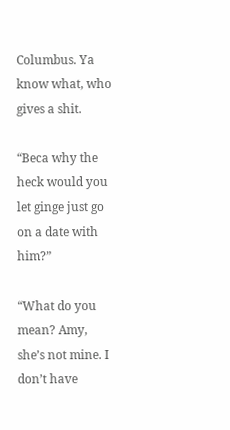Columbus. Ya know what, who gives a shit.

“Beca why the heck would you let ginge just go on a date with him?”

“What do you mean? Amy, she’s not mine. I don’t have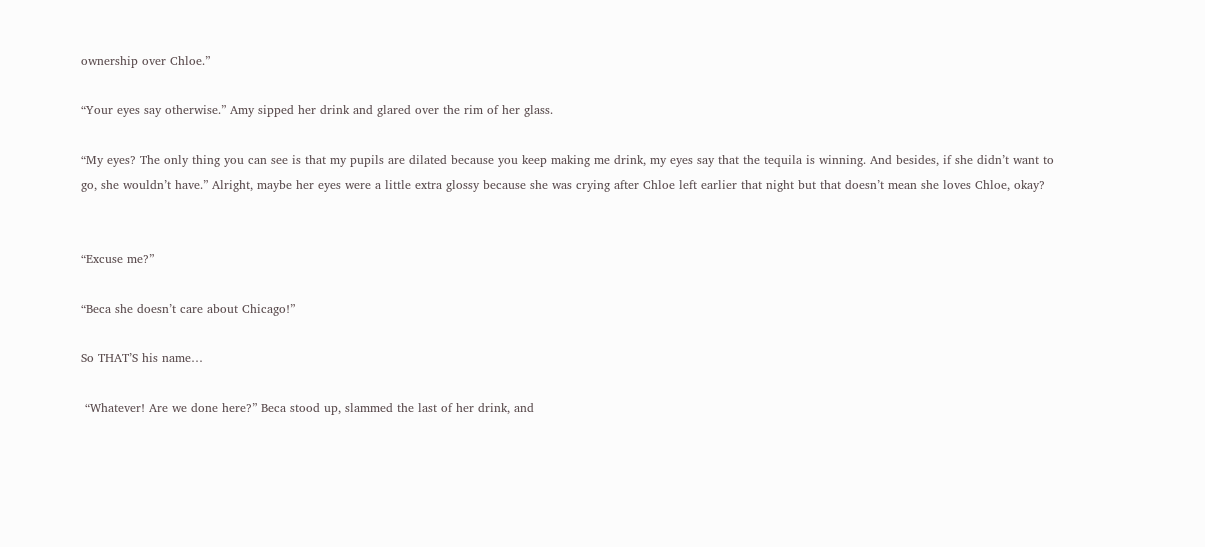ownership over Chloe.”

“Your eyes say otherwise.” Amy sipped her drink and glared over the rim of her glass.

“My eyes? The only thing you can see is that my pupils are dilated because you keep making me drink, my eyes say that the tequila is winning. And besides, if she didn’t want to go, she wouldn’t have.” Alright, maybe her eyes were a little extra glossy because she was crying after Chloe left earlier that night but that doesn’t mean she loves Chloe, okay?


“Excuse me?”

“Beca she doesn’t care about Chicago!”

So THAT’S his name…

 “Whatever! Are we done here?” Beca stood up, slammed the last of her drink, and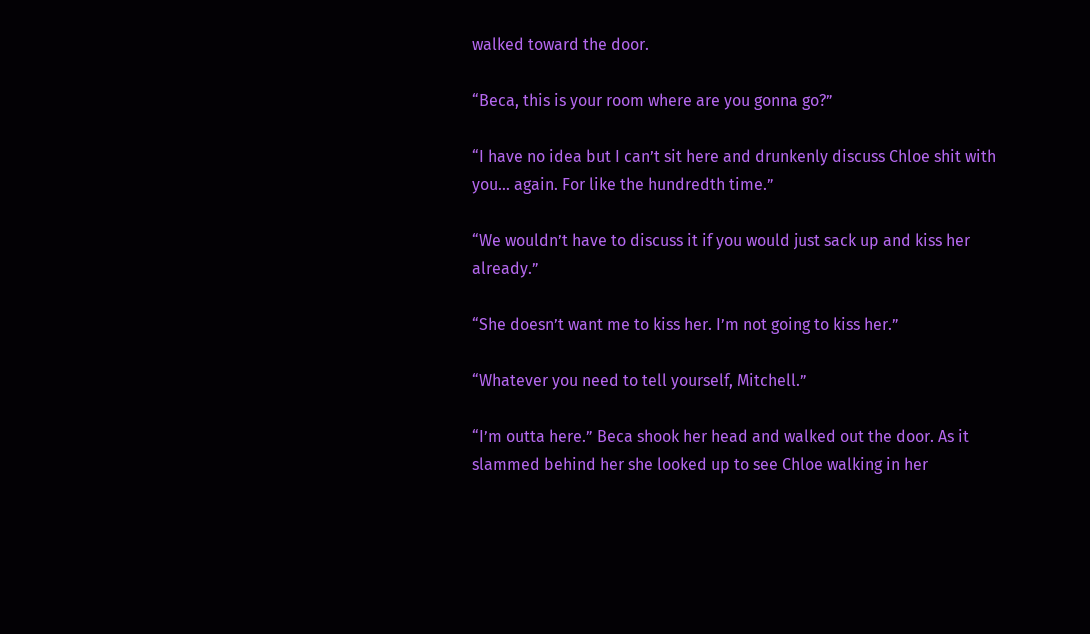walked toward the door.

“Beca, this is your room where are you gonna go?”

“I have no idea but I can’t sit here and drunkenly discuss Chloe shit with you… again. For like the hundredth time.”

“We wouldn’t have to discuss it if you would just sack up and kiss her already.”

“She doesn’t want me to kiss her. I’m not going to kiss her.”

“Whatever you need to tell yourself, Mitchell.”

“I’m outta here.” Beca shook her head and walked out the door. As it slammed behind her she looked up to see Chloe walking in her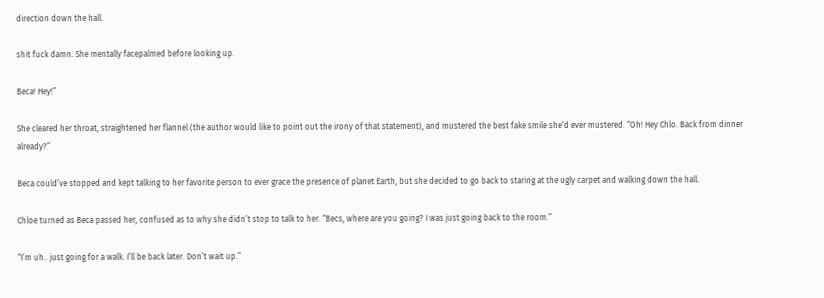direction down the hall.

shit fuck damn. She mentally facepalmed before looking up.

Beca! Hey!”

She cleared her throat, straightened her flannel (the author would like to point out the irony of that statement), and mustered the best fake smile she’d ever mustered. “Oh! Hey Chlo. Back from dinner already?”

Beca could’ve stopped and kept talking to her favorite person to ever grace the presence of planet Earth, but she decided to go back to staring at the ugly carpet and walking down the hall.

Chloe turned as Beca passed her, confused as to why she didn’t stop to talk to her. “Becs, where are you going? I was just going back to the room.”

“I’m uh.. just going for a walk. I’ll be back later. Don’t wait up.”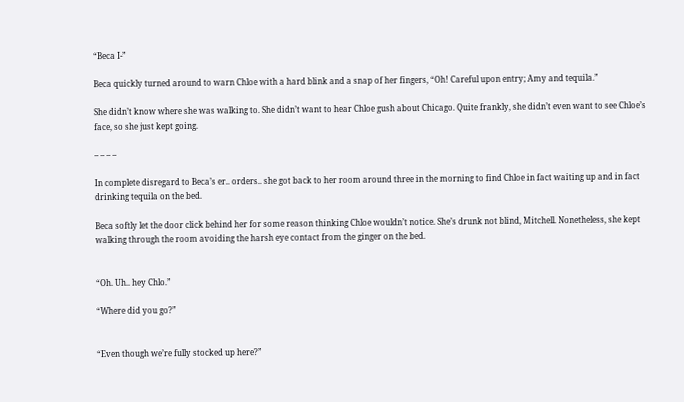“Beca I-”

Beca quickly turned around to warn Chloe with a hard blink and a snap of her fingers, “Oh! Careful upon entry; Amy and tequila.”

She didn’t know where she was walking to. She didn’t want to hear Chloe gush about Chicago. Quite frankly, she didn’t even want to see Chloe’s face, so she just kept going.

– – – –

In complete disregard to Beca’s er.. orders.. she got back to her room around three in the morning to find Chloe in fact waiting up and in fact drinking tequila on the bed.

Beca softly let the door click behind her for some reason thinking Chloe wouldn’t notice. She’s drunk not blind, Mitchell. Nonetheless, she kept walking through the room avoiding the harsh eye contact from the ginger on the bed.


“Oh. Uh.. hey Chlo.”

“Where did you go?”


“Even though we’re fully stocked up here?”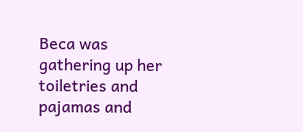Beca was gathering up her toiletries and pajamas and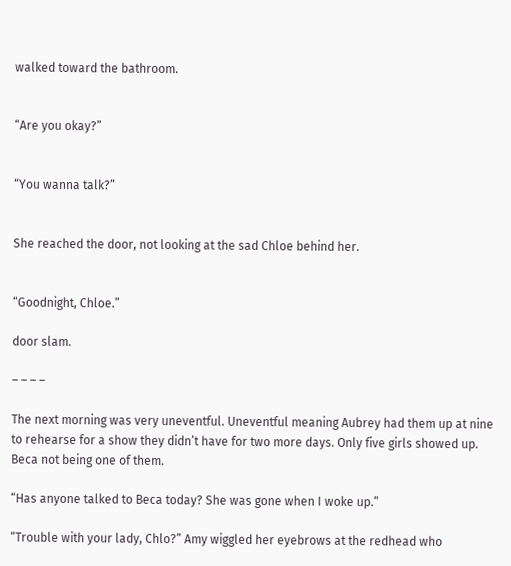walked toward the bathroom.


“Are you okay?”


“You wanna talk?”


She reached the door, not looking at the sad Chloe behind her.


“Goodnight, Chloe.”

door slam.

– – – –

The next morning was very uneventful. Uneventful meaning Aubrey had them up at nine to rehearse for a show they didn’t have for two more days. Only five girls showed up. Beca not being one of them.

“Has anyone talked to Beca today? She was gone when I woke up.”

“Trouble with your lady, Chlo?” Amy wiggled her eyebrows at the redhead who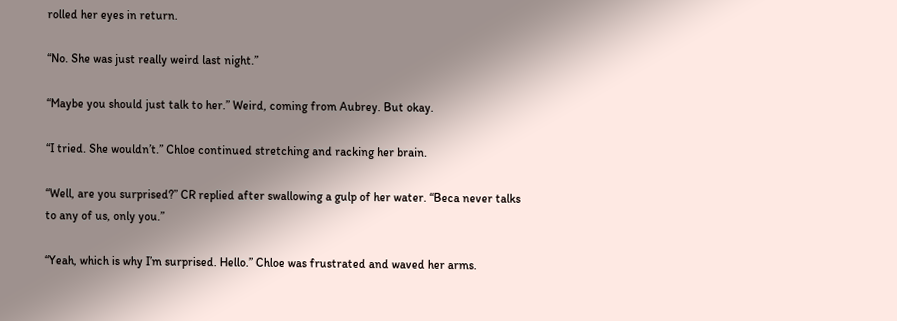rolled her eyes in return.

“No. She was just really weird last night.”

“Maybe you should just talk to her.” Weird, coming from Aubrey. But okay.

“I tried. She wouldn’t.” Chloe continued stretching and racking her brain.

“Well, are you surprised?” CR replied after swallowing a gulp of her water. “Beca never talks to any of us, only you.”

“Yeah, which is why I’m surprised. Hello.” Chloe was frustrated and waved her arms.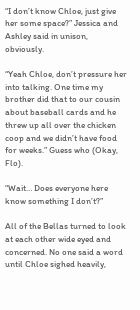“I don’t know Chloe, just give her some space?” Jessica and Ashley said in unison, obviously.

“Yeah Chloe, don’t pressure her into talking. One time my brother did that to our cousin about baseball cards and he threw up all over the chicken coop and we didn’t have food for weeks.” Guess who (Okay, Flo).

“Wait… Does everyone here know something I don’t?”

All of the Bellas turned to look at each other wide eyed and concerned. No one said a word until Chloe sighed heavily,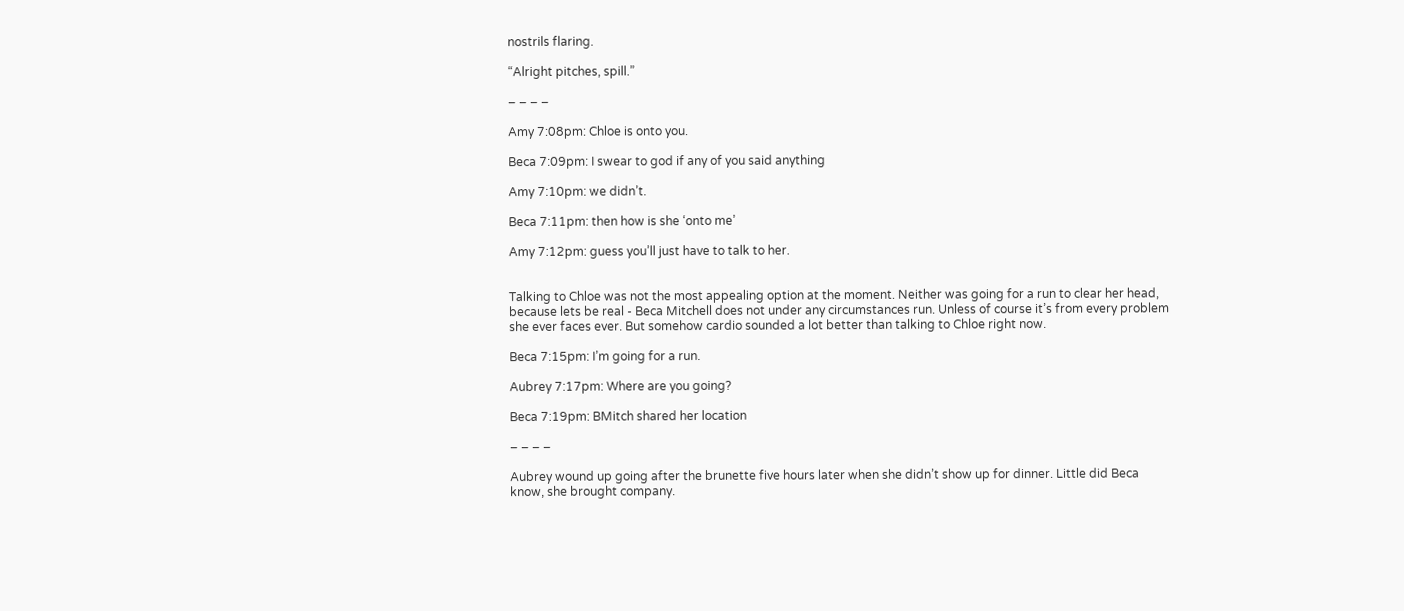nostrils flaring.

“Alright pitches, spill.”

– – – –

Amy 7:08pm: Chloe is onto you.

Beca 7:09pm: I swear to god if any of you said anything

Amy 7:10pm: we didn’t.

Beca 7:11pm: then how is she ‘onto me’

Amy 7:12pm: guess you’ll just have to talk to her.


Talking to Chloe was not the most appealing option at the moment. Neither was going for a run to clear her head, because lets be real - Beca Mitchell does not under any circumstances run. Unless of course it’s from every problem she ever faces ever. But somehow cardio sounded a lot better than talking to Chloe right now.

Beca 7:15pm: I’m going for a run.

Aubrey 7:17pm: Where are you going?

Beca 7:19pm: BMitch shared her location

– – – –

Aubrey wound up going after the brunette five hours later when she didn’t show up for dinner. Little did Beca know, she brought company.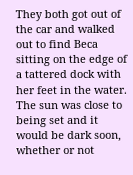They both got out of the car and walked out to find Beca sitting on the edge of a tattered dock with her feet in the water. The sun was close to being set and it would be dark soon, whether or not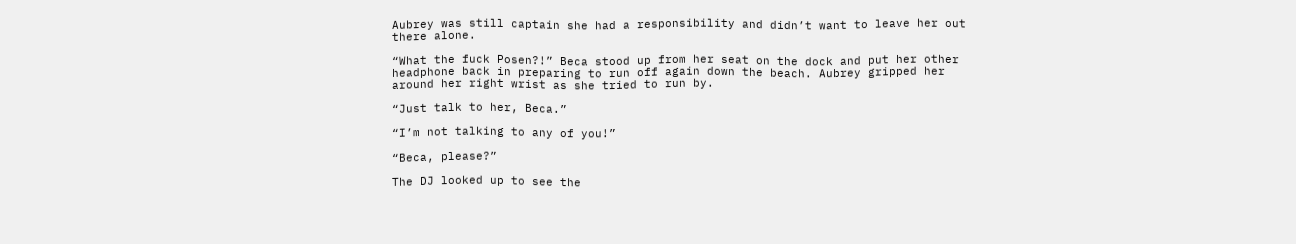Aubrey was still captain she had a responsibility and didn’t want to leave her out there alone.

“What the fuck Posen?!” Beca stood up from her seat on the dock and put her other headphone back in preparing to run off again down the beach. Aubrey gripped her around her right wrist as she tried to run by.

“Just talk to her, Beca.”

“I’m not talking to any of you!”

“Beca, please?”

The DJ looked up to see the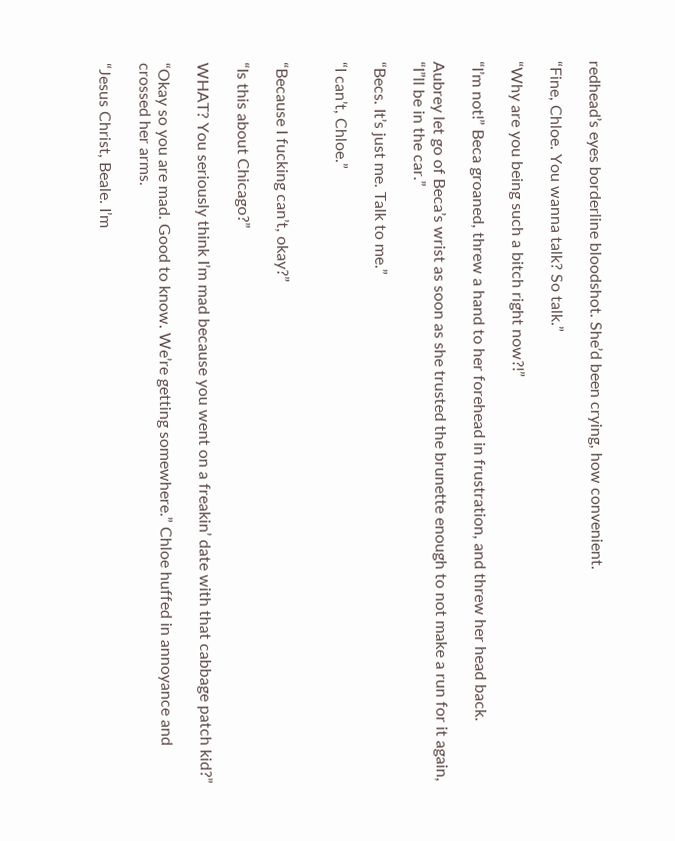redhead’s eyes borderline bloodshot. She’d been crying, how convenient.

“Fine, Chloe. You wanna talk? So talk.”

“Why are you being such a bitch right now?!”

“I’m not!” Beca groaned, threw a hand to her forehead in frustration, and threw her head back.

Aubrey let go of Beca’s wrist as soon as she trusted the brunette enough to not make a run for it again, “I”ll be in the car.”

“Becs. It’s just me. Talk to me.”

“I can’t, Chloe.”


“Because I fucking can’t, okay?”

“Is this about Chicago?”

WHAT? You seriously think I’m mad because you went on a freakin’ date with that cabbage patch kid?”

“Okay so you are mad. Good to know. We’re getting somewhere.” Chloe huffed in annoyance and crossed her arms.

“Jesus Christ, Beale. I’m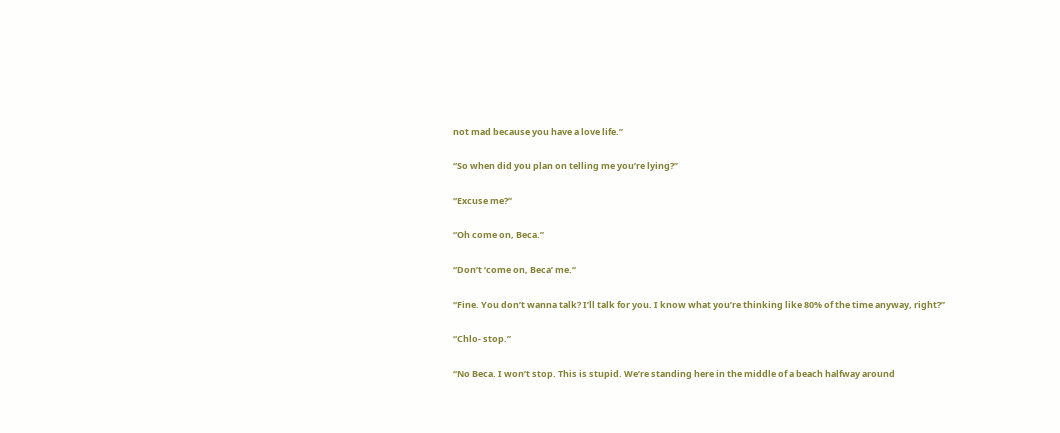not mad because you have a love life.”

“So when did you plan on telling me you’re lying?”

“Excuse me?”

“Oh come on, Beca.”

“Don’t ‘come on, Beca’ me.”

“Fine. You don’t wanna talk? I’ll talk for you. I know what you’re thinking like 80% of the time anyway, right?”

“Chlo- stop.”

“No Beca. I won’t stop. This is stupid. We’re standing here in the middle of a beach halfway around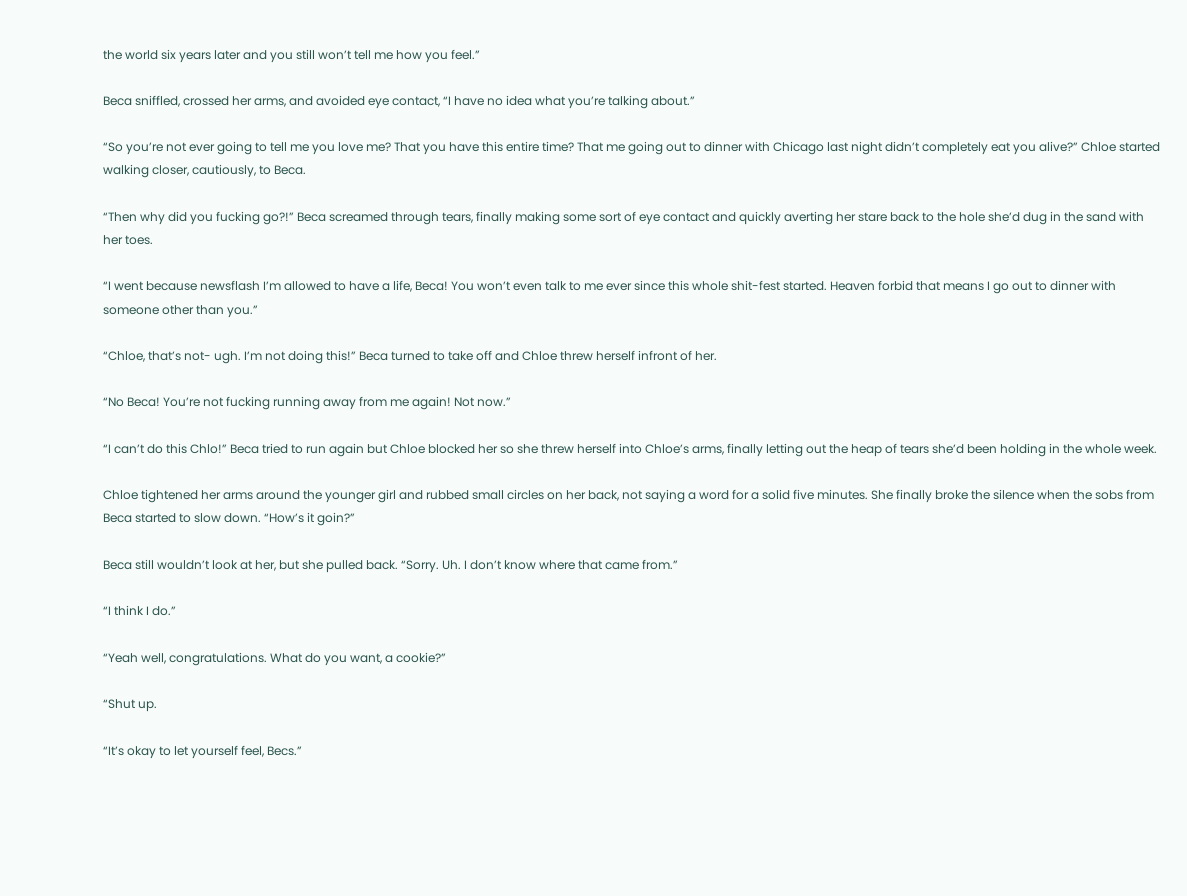the world six years later and you still won’t tell me how you feel.”

Beca sniffled, crossed her arms, and avoided eye contact, “I have no idea what you’re talking about.”

“So you’re not ever going to tell me you love me? That you have this entire time? That me going out to dinner with Chicago last night didn’t completely eat you alive?” Chloe started walking closer, cautiously, to Beca.

“Then why did you fucking go?!” Beca screamed through tears, finally making some sort of eye contact and quickly averting her stare back to the hole she’d dug in the sand with her toes.

“I went because newsflash I’m allowed to have a life, Beca! You won’t even talk to me ever since this whole shit-fest started. Heaven forbid that means I go out to dinner with someone other than you.”

“Chloe, that’s not- ugh. I’m not doing this!” Beca turned to take off and Chloe threw herself infront of her.

“No Beca! You’re not fucking running away from me again! Not now.”

“I can’t do this Chlo!” Beca tried to run again but Chloe blocked her so she threw herself into Chloe’s arms, finally letting out the heap of tears she’d been holding in the whole week.

Chloe tightened her arms around the younger girl and rubbed small circles on her back, not saying a word for a solid five minutes. She finally broke the silence when the sobs from Beca started to slow down. “How’s it goin?”

Beca still wouldn’t look at her, but she pulled back. “Sorry. Uh. I don’t know where that came from.”

“I think I do.”

“Yeah well, congratulations. What do you want, a cookie?”

“Shut up.

“It’s okay to let yourself feel, Becs.”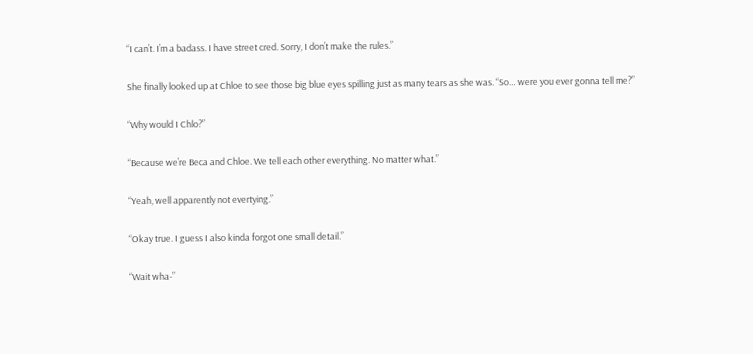“I can’t. I’m a badass. I have street cred. Sorry, I don’t make the rules.”

She finally looked up at Chloe to see those big blue eyes spilling just as many tears as she was. “So… were you ever gonna tell me?”

“Why would I Chlo?”

“Because we’re Beca and Chloe. We tell each other everything. No matter what.”

“Yeah, well apparently not evertying.”

“Okay true. I guess I also kinda forgot one small detail.”

“Wait wha-”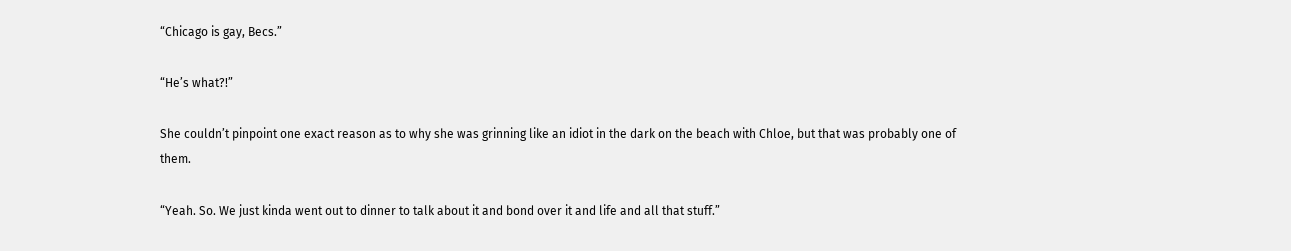“Chicago is gay, Becs.”

“He’s what?!”

She couldn’t pinpoint one exact reason as to why she was grinning like an idiot in the dark on the beach with Chloe, but that was probably one of them.

“Yeah. So. We just kinda went out to dinner to talk about it and bond over it and life and all that stuff.”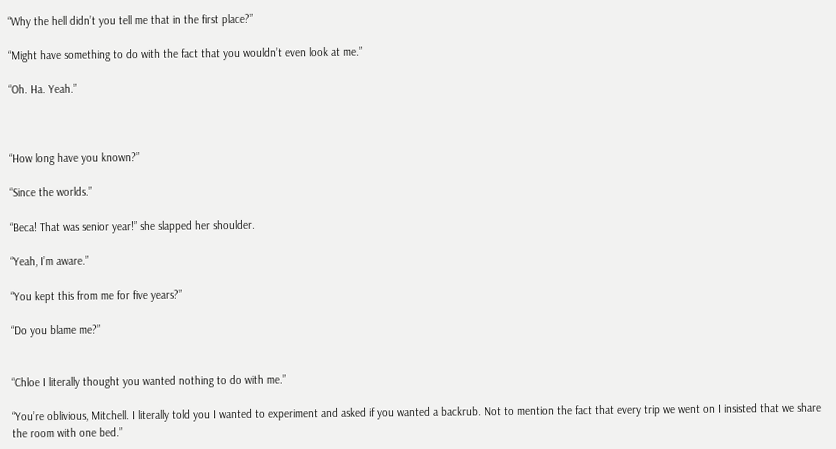“Why the hell didn’t you tell me that in the first place?”

“Might have something to do with the fact that you wouldn’t even look at me.”

“Oh. Ha. Yeah.”



“How long have you known?”

“Since the worlds.”

“Beca! That was senior year!” she slapped her shoulder.

“Yeah, I’m aware.”

“You kept this from me for five years?”

“Do you blame me?”


“Chloe I literally thought you wanted nothing to do with me.”

“You’re oblivious, Mitchell. I literally told you I wanted to experiment and asked if you wanted a backrub. Not to mention the fact that every trip we went on I insisted that we share the room with one bed.”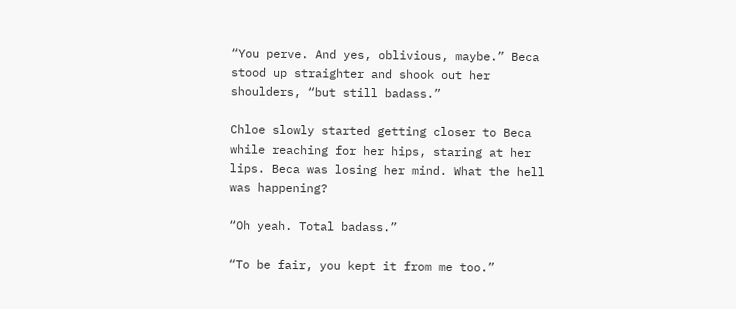“You perve. And yes, oblivious, maybe.” Beca stood up straighter and shook out her shoulders, “but still badass.”

Chloe slowly started getting closer to Beca while reaching for her hips, staring at her lips. Beca was losing her mind. What the hell was happening?

“Oh yeah. Total badass.”

“To be fair, you kept it from me too.”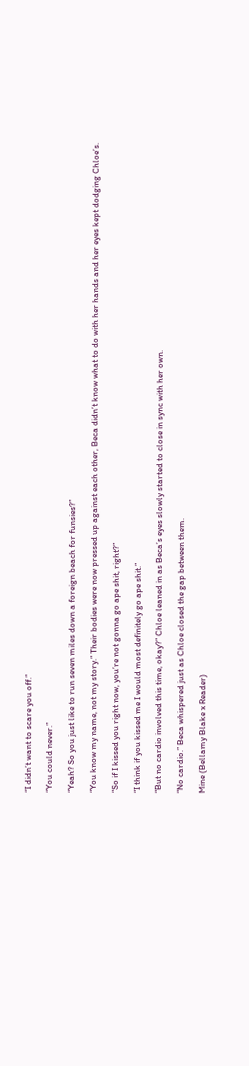“I didn’t want to scare you off.”

“You could never.”

“Yeah? So you just like to run seven miles down a foreign beach for funsies?”

“You know my name, not my story.” Their bodies were now pressed up against each other, Beca didn’t know what to do with her hands and her eyes kept dodging Chloe’s.

“So if I kissed you right now, you’re not gonna go ape shit, right?”

“I think if you kissed me I would most definitely go ape shit.”

“But no cardio involved this time, okay?” Chloe leaned in as Beca’s eyes slowly started to close in sync with her own.

“No cardio.” Beca whispered just as Chloe closed the gap between them.

Mine (Bellamy Blake x Reader)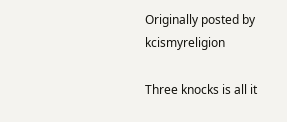Originally posted by kcismyreligion

Three knocks is all it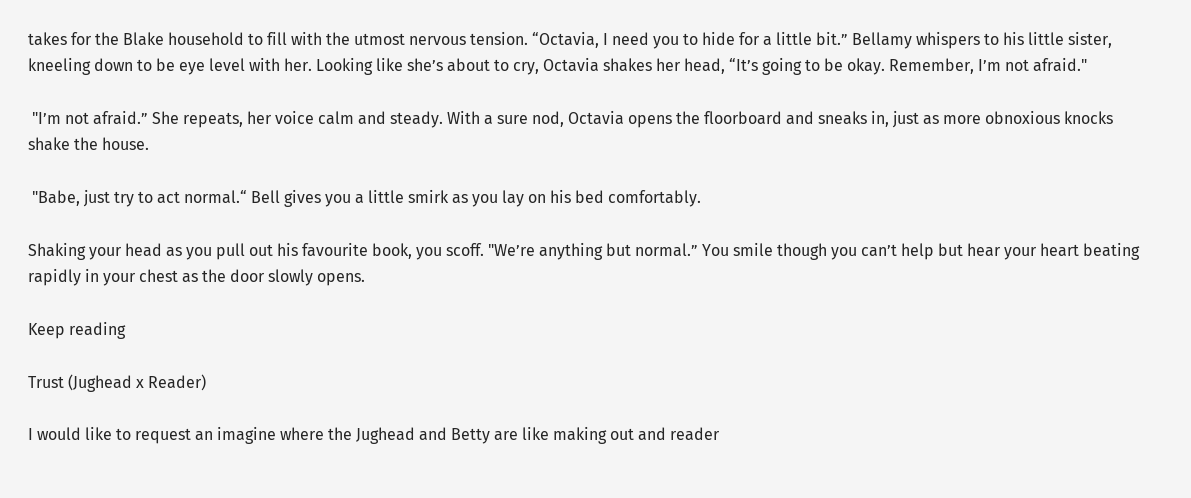takes for the Blake household to fill with the utmost nervous tension. “Octavia, I need you to hide for a little bit.” Bellamy whispers to his little sister, kneeling down to be eye level with her. Looking like she’s about to cry, Octavia shakes her head, “It’s going to be okay. Remember, I’m not afraid."

 "I’m not afraid.” She repeats, her voice calm and steady. With a sure nod, Octavia opens the floorboard and sneaks in, just as more obnoxious knocks shake the house.

 "Babe, just try to act normal.“ Bell gives you a little smirk as you lay on his bed comfortably.

Shaking your head as you pull out his favourite book, you scoff. "We’re anything but normal.” You smile though you can’t help but hear your heart beating rapidly in your chest as the door slowly opens.

Keep reading

Trust (Jughead x Reader)

I would like to request an imagine where the Jughead and Betty are like making out and reader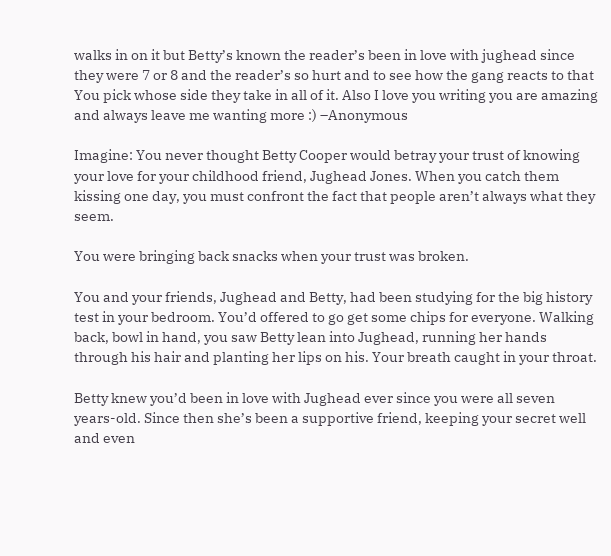walks in on it but Betty’s known the reader’s been in love with jughead since they were 7 or 8 and the reader’s so hurt and to see how the gang reacts to that You pick whose side they take in all of it. Also I love you writing you are amazing and always leave me wanting more :) –Anonymous

Imagine: You never thought Betty Cooper would betray your trust of knowing your love for your childhood friend, Jughead Jones. When you catch them kissing one day, you must confront the fact that people aren’t always what they seem.

You were bringing back snacks when your trust was broken.

You and your friends, Jughead and Betty, had been studying for the big history test in your bedroom. You’d offered to go get some chips for everyone. Walking back, bowl in hand, you saw Betty lean into Jughead, running her hands through his hair and planting her lips on his. Your breath caught in your throat.

Betty knew you’d been in love with Jughead ever since you were all seven years-old. Since then she’s been a supportive friend, keeping your secret well and even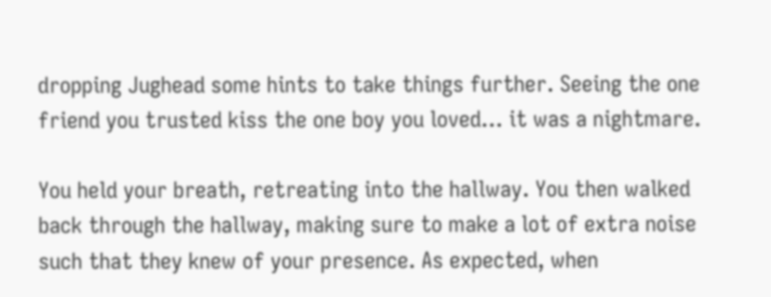dropping Jughead some hints to take things further. Seeing the one friend you trusted kiss the one boy you loved… it was a nightmare.

You held your breath, retreating into the hallway. You then walked back through the hallway, making sure to make a lot of extra noise such that they knew of your presence. As expected, when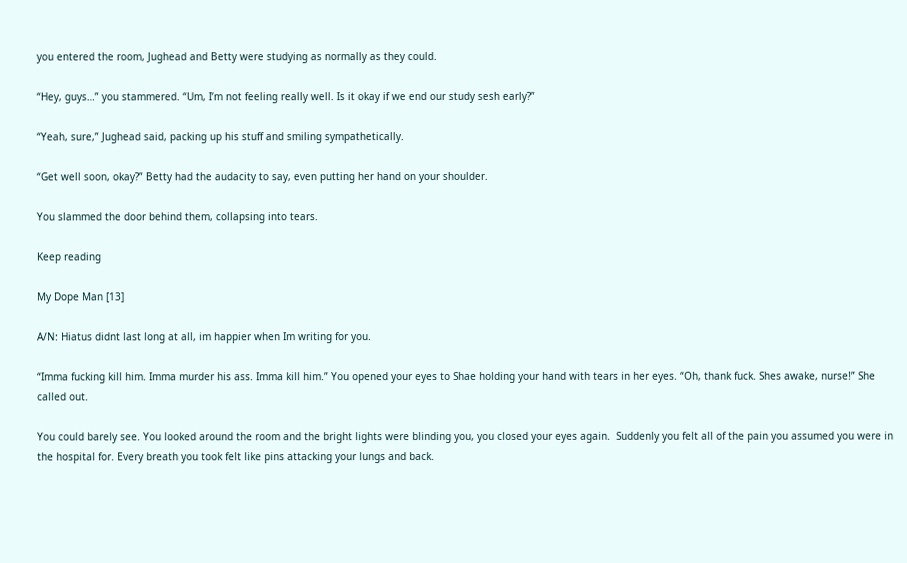you entered the room, Jughead and Betty were studying as normally as they could.

“Hey, guys…” you stammered. “Um, I’m not feeling really well. Is it okay if we end our study sesh early?”

“Yeah, sure,” Jughead said, packing up his stuff and smiling sympathetically.

“Get well soon, okay?” Betty had the audacity to say, even putting her hand on your shoulder.

You slammed the door behind them, collapsing into tears.

Keep reading

My Dope Man [13]

A/N: Hiatus didnt last long at all, im happier when Im writing for you.

“Imma fucking kill him. Imma murder his ass. Imma kill him.” You opened your eyes to Shae holding your hand with tears in her eyes. “Oh, thank fuck. Shes awake, nurse!” She called out.

You could barely see. You looked around the room and the bright lights were blinding you, you closed your eyes again.  Suddenly you felt all of the pain you assumed you were in the hospital for. Every breath you took felt like pins attacking your lungs and back.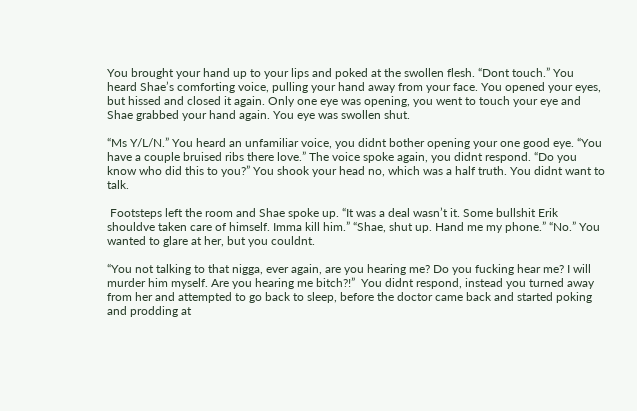You brought your hand up to your lips and poked at the swollen flesh. “Dont touch.” You heard Shae’s comforting voice, pulling your hand away from your face. You opened your eyes, but hissed and closed it again. Only one eye was opening, you went to touch your eye and Shae grabbed your hand again. You eye was swollen shut.

“Ms Y/L/N.” You heard an unfamiliar voice, you didnt bother opening your one good eye. “You have a couple bruised ribs there love.” The voice spoke again, you didnt respond. “Do you know who did this to you?” You shook your head no, which was a half truth. You didnt want to talk.

 Footsteps left the room and Shae spoke up. “It was a deal wasn’t it. Some bullshit Erik shouldve taken care of himself. Imma kill him.” “Shae, shut up. Hand me my phone.” “No.” You wanted to glare at her, but you couldnt.

“You not talking to that nigga, ever again, are you hearing me? Do you fucking hear me? I will murder him myself. Are you hearing me bitch?!”  You didnt respond, instead you turned away from her and attempted to go back to sleep, before the doctor came back and started poking and prodding at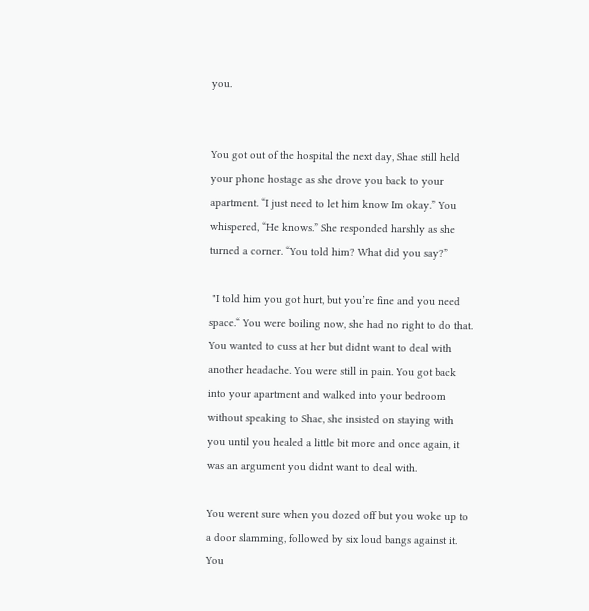you.


You got out of the hospital the next day, Shae still held your phone hostage as she drove you back to your apartment. “I just need to let him know Im okay.” You whispered, “He knows.” She responded harshly as she turned a corner. “You told him? What did you say?”

 "I told him you got hurt, but you’re fine and you need space.“ You were boiling now, she had no right to do that. You wanted to cuss at her but didnt want to deal with another headache. You were still in pain. You got back into your apartment and walked into your bedroom without speaking to Shae, she insisted on staying with you until you healed a little bit more and once again, it was an argument you didnt want to deal with.

You werent sure when you dozed off but you woke up to a door slamming, followed by six loud bangs against it. You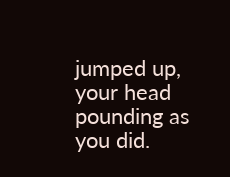jumped up, your head pounding as you did.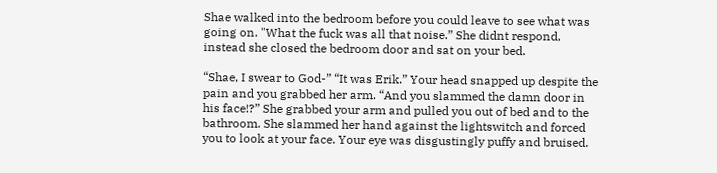Shae walked into the bedroom before you could leave to see what was going on. "What the fuck was all that noise.” She didnt respond, instead she closed the bedroom door and sat on your bed.

“Shae, I swear to God-” “It was Erik.” Your head snapped up despite the pain and you grabbed her arm. “And you slammed the damn door in his face!?” She grabbed your arm and pulled you out of bed and to the bathroom. She slammed her hand against the lightswitch and forced you to look at your face. Your eye was disgustingly puffy and bruised.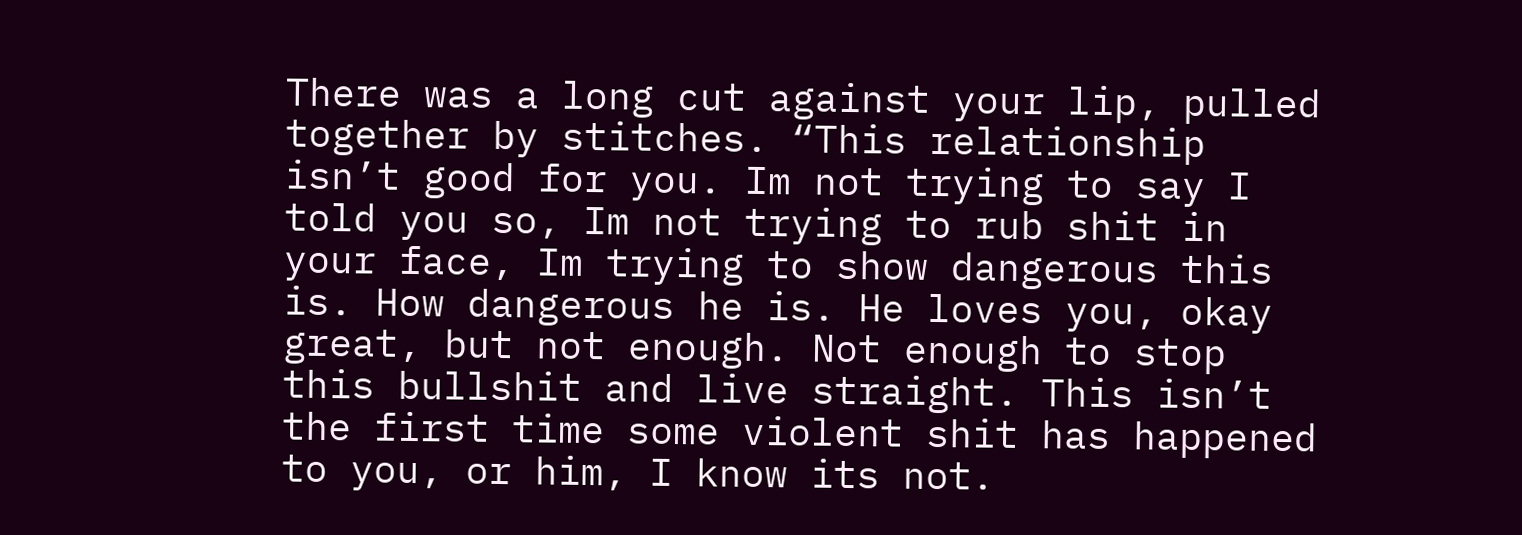There was a long cut against your lip, pulled together by stitches. “This relationship isn’t good for you. Im not trying to say I told you so, Im not trying to rub shit in your face, Im trying to show dangerous this is. How dangerous he is. He loves you, okay great, but not enough. Not enough to stop this bullshit and live straight. This isn’t the first time some violent shit has happened to you, or him, I know its not.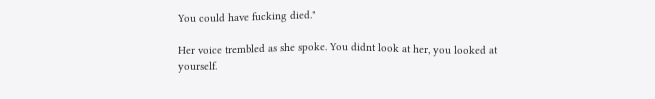You could have fucking died."

Her voice trembled as she spoke. You didnt look at her, you looked at yourself.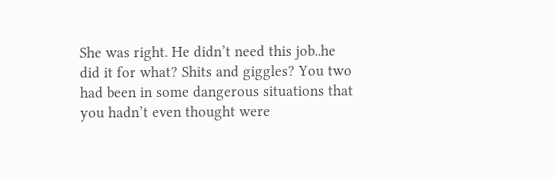She was right. He didn’t need this job..he did it for what? Shits and giggles? You two had been in some dangerous situations that you hadn’t even thought were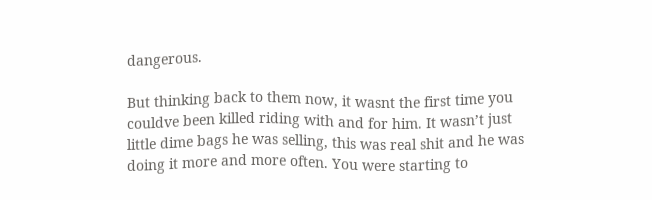dangerous.

But thinking back to them now, it wasnt the first time you couldve been killed riding with and for him. It wasn’t just little dime bags he was selling, this was real shit and he was doing it more and more often. You were starting to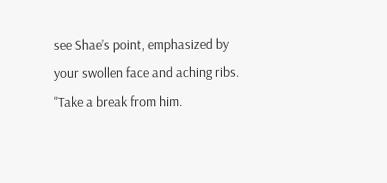see Shae’s point, emphasized by your swollen face and aching ribs. "Take a break from him.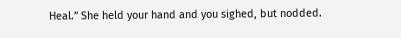Heal.” She held your hand and you sighed, but nodded.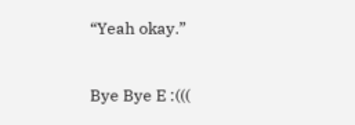“Yeah okay.”


Bye Bye E :(((